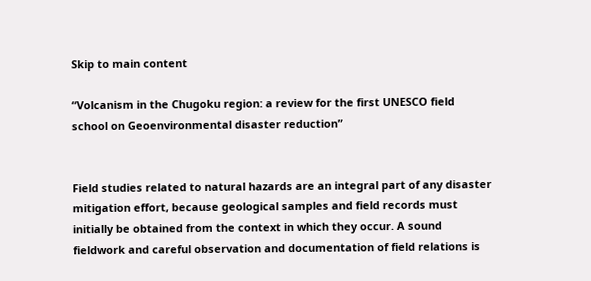Skip to main content

“Volcanism in the Chugoku region: a review for the first UNESCO field school on Geoenvironmental disaster reduction”


Field studies related to natural hazards are an integral part of any disaster mitigation effort, because geological samples and field records must initially be obtained from the context in which they occur. A sound fieldwork and careful observation and documentation of field relations is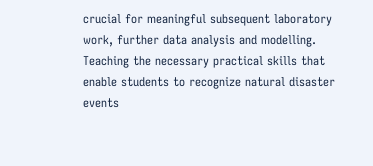crucial for meaningful subsequent laboratory work, further data analysis and modelling. Teaching the necessary practical skills that enable students to recognize natural disaster events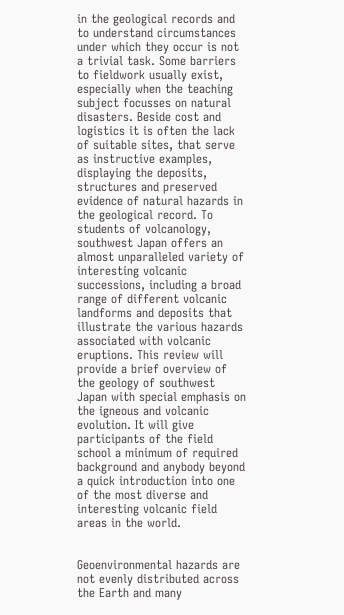in the geological records and to understand circumstances under which they occur is not a trivial task. Some barriers to fieldwork usually exist, especially when the teaching subject focusses on natural disasters. Beside cost and logistics it is often the lack of suitable sites, that serve as instructive examples, displaying the deposits, structures and preserved evidence of natural hazards in the geological record. To students of volcanology, southwest Japan offers an almost unparalleled variety of interesting volcanic successions, including a broad range of different volcanic landforms and deposits that illustrate the various hazards associated with volcanic eruptions. This review will provide a brief overview of the geology of southwest Japan with special emphasis on the igneous and volcanic evolution. It will give participants of the field school a minimum of required background and anybody beyond a quick introduction into one of the most diverse and interesting volcanic field areas in the world.


Geoenvironmental hazards are not evenly distributed across the Earth and many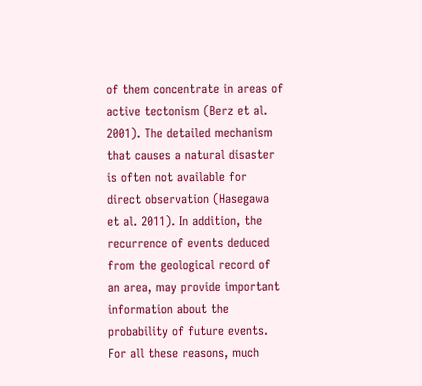of them concentrate in areas of active tectonism (Berz et al. 2001). The detailed mechanism that causes a natural disaster is often not available for direct observation (Hasegawa et al. 2011). In addition, the recurrence of events deduced from the geological record of an area, may provide important information about the probability of future events. For all these reasons, much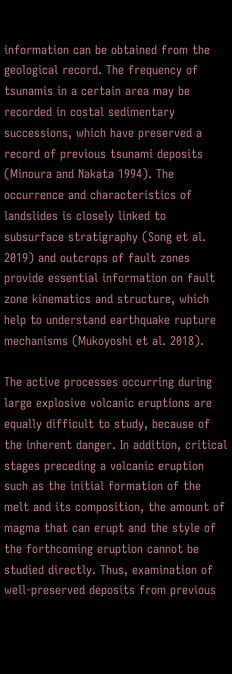information can be obtained from the geological record. The frequency of tsunamis in a certain area may be recorded in costal sedimentary successions, which have preserved a record of previous tsunami deposits (Minoura and Nakata 1994). The occurrence and characteristics of landslides is closely linked to subsurface stratigraphy (Song et al. 2019) and outcrops of fault zones provide essential information on fault zone kinematics and structure, which help to understand earthquake rupture mechanisms (Mukoyoshi et al. 2018).

The active processes occurring during large explosive volcanic eruptions are equally difficult to study, because of the inherent danger. In addition, critical stages preceding a volcanic eruption such as the initial formation of the melt and its composition, the amount of magma that can erupt and the style of the forthcoming eruption cannot be studied directly. Thus, examination of well-preserved deposits from previous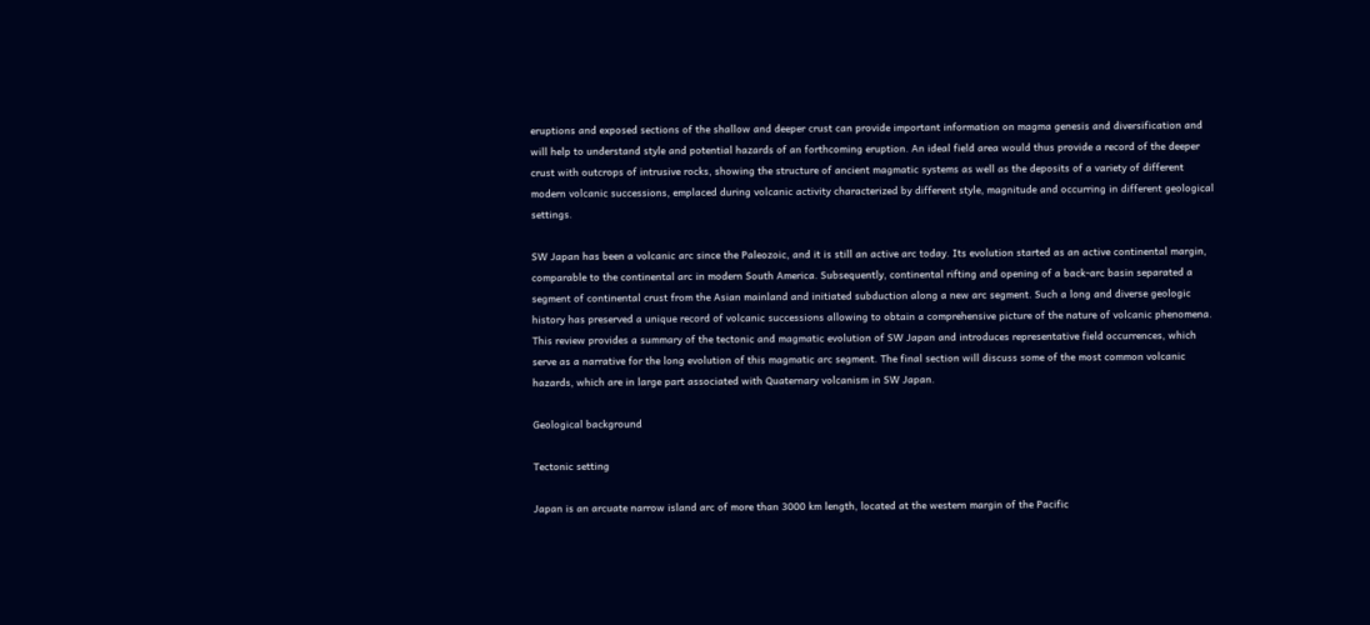eruptions and exposed sections of the shallow and deeper crust can provide important information on magma genesis and diversification and will help to understand style and potential hazards of an forthcoming eruption. An ideal field area would thus provide a record of the deeper crust with outcrops of intrusive rocks, showing the structure of ancient magmatic systems as well as the deposits of a variety of different modern volcanic successions, emplaced during volcanic activity characterized by different style, magnitude and occurring in different geological settings.

SW Japan has been a volcanic arc since the Paleozoic, and it is still an active arc today. Its evolution started as an active continental margin, comparable to the continental arc in modern South America. Subsequently, continental rifting and opening of a back-arc basin separated a segment of continental crust from the Asian mainland and initiated subduction along a new arc segment. Such a long and diverse geologic history has preserved a unique record of volcanic successions allowing to obtain a comprehensive picture of the nature of volcanic phenomena. This review provides a summary of the tectonic and magmatic evolution of SW Japan and introduces representative field occurrences, which serve as a narrative for the long evolution of this magmatic arc segment. The final section will discuss some of the most common volcanic hazards, which are in large part associated with Quaternary volcanism in SW Japan.

Geological background

Tectonic setting

Japan is an arcuate narrow island arc of more than 3000 km length, located at the western margin of the Pacific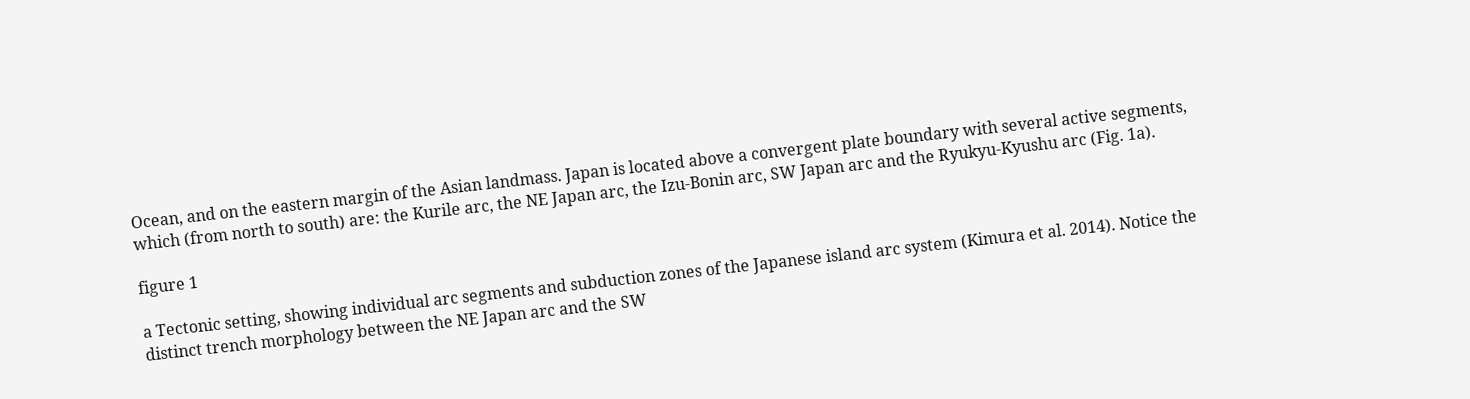Ocean, and on the eastern margin of the Asian landmass. Japan is located above a convergent plate boundary with several active segments, which (from north to south) are: the Kurile arc, the NE Japan arc, the Izu-Bonin arc, SW Japan arc and the Ryukyu-Kyushu arc (Fig. 1a).

figure 1

a Tectonic setting, showing individual arc segments and subduction zones of the Japanese island arc system (Kimura et al. 2014). Notice the distinct trench morphology between the NE Japan arc and the SW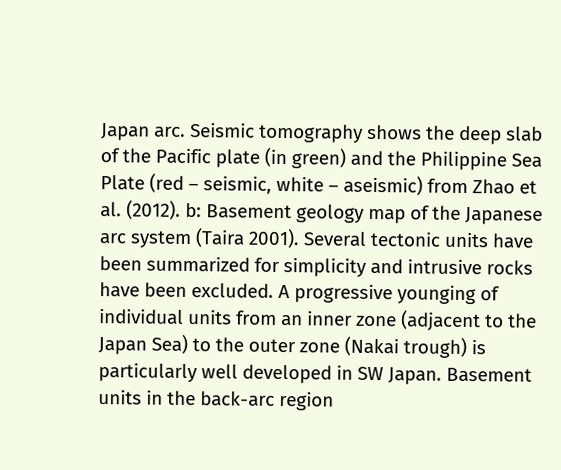Japan arc. Seismic tomography shows the deep slab of the Pacific plate (in green) and the Philippine Sea Plate (red – seismic, white – aseismic) from Zhao et al. (2012). b: Basement geology map of the Japanese arc system (Taira 2001). Several tectonic units have been summarized for simplicity and intrusive rocks have been excluded. A progressive younging of individual units from an inner zone (adjacent to the Japan Sea) to the outer zone (Nakai trough) is particularly well developed in SW Japan. Basement units in the back-arc region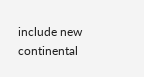include new continental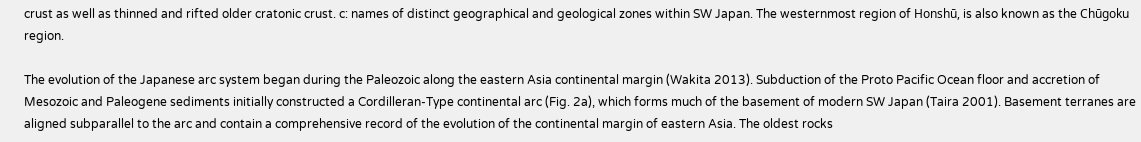crust as well as thinned and rifted older cratonic crust. c: names of distinct geographical and geological zones within SW Japan. The westernmost region of Honshū, is also known as the Chūgoku region.

The evolution of the Japanese arc system began during the Paleozoic along the eastern Asia continental margin (Wakita 2013). Subduction of the Proto Pacific Ocean floor and accretion of Mesozoic and Paleogene sediments initially constructed a Cordilleran-Type continental arc (Fig. 2a), which forms much of the basement of modern SW Japan (Taira 2001). Basement terranes are aligned subparallel to the arc and contain a comprehensive record of the evolution of the continental margin of eastern Asia. The oldest rocks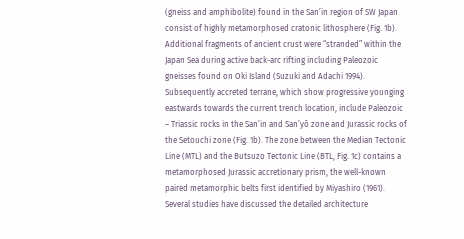(gneiss and amphibolite) found in the San’in region of SW Japan consist of highly metamorphosed cratonic lithosphere (Fig. 1b). Additional fragments of ancient crust were “stranded” within the Japan Sea during active back-arc rifting including Paleozoic gneisses found on Oki Island (Suzuki and Adachi 1994). Subsequently accreted terrane, which show progressive younging eastwards towards the current trench location, include Paleozoic – Triassic rocks in the San’in and San’yō zone and Jurassic rocks of the Setouchi zone (Fig. 1b). The zone between the Median Tectonic Line (MTL) and the Butsuzo Tectonic Line (BTL, Fig. 1c) contains a metamorphosed Jurassic accretionary prism, the well-known paired metamorphic belts first identified by Miyashiro (1961). Several studies have discussed the detailed architecture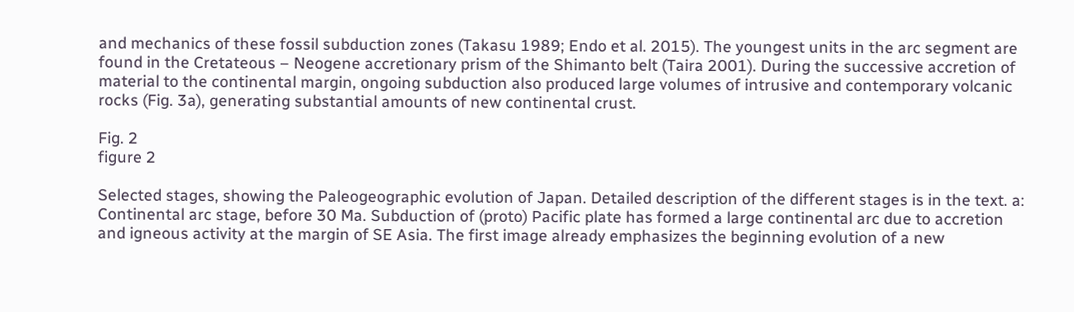and mechanics of these fossil subduction zones (Takasu 1989; Endo et al. 2015). The youngest units in the arc segment are found in the Cretateous – Neogene accretionary prism of the Shimanto belt (Taira 2001). During the successive accretion of material to the continental margin, ongoing subduction also produced large volumes of intrusive and contemporary volcanic rocks (Fig. 3a), generating substantial amounts of new continental crust.

Fig. 2
figure 2

Selected stages, showing the Paleogeographic evolution of Japan. Detailed description of the different stages is in the text. a: Continental arc stage, before 30 Ma. Subduction of (proto) Pacific plate has formed a large continental arc due to accretion and igneous activity at the margin of SE Asia. The first image already emphasizes the beginning evolution of a new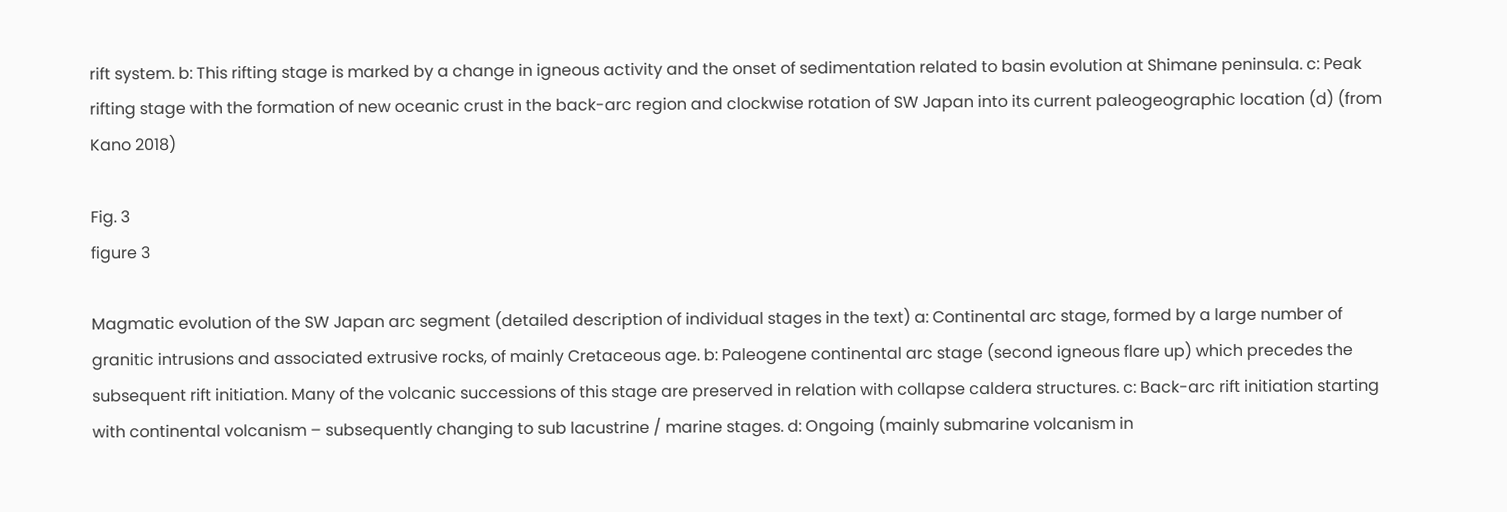rift system. b: This rifting stage is marked by a change in igneous activity and the onset of sedimentation related to basin evolution at Shimane peninsula. c: Peak rifting stage with the formation of new oceanic crust in the back-arc region and clockwise rotation of SW Japan into its current paleogeographic location (d) (from Kano 2018)

Fig. 3
figure 3

Magmatic evolution of the SW Japan arc segment (detailed description of individual stages in the text) a: Continental arc stage, formed by a large number of granitic intrusions and associated extrusive rocks, of mainly Cretaceous age. b: Paleogene continental arc stage (second igneous flare up) which precedes the subsequent rift initiation. Many of the volcanic successions of this stage are preserved in relation with collapse caldera structures. c: Back-arc rift initiation starting with continental volcanism – subsequently changing to sub lacustrine / marine stages. d: Ongoing (mainly submarine volcanism in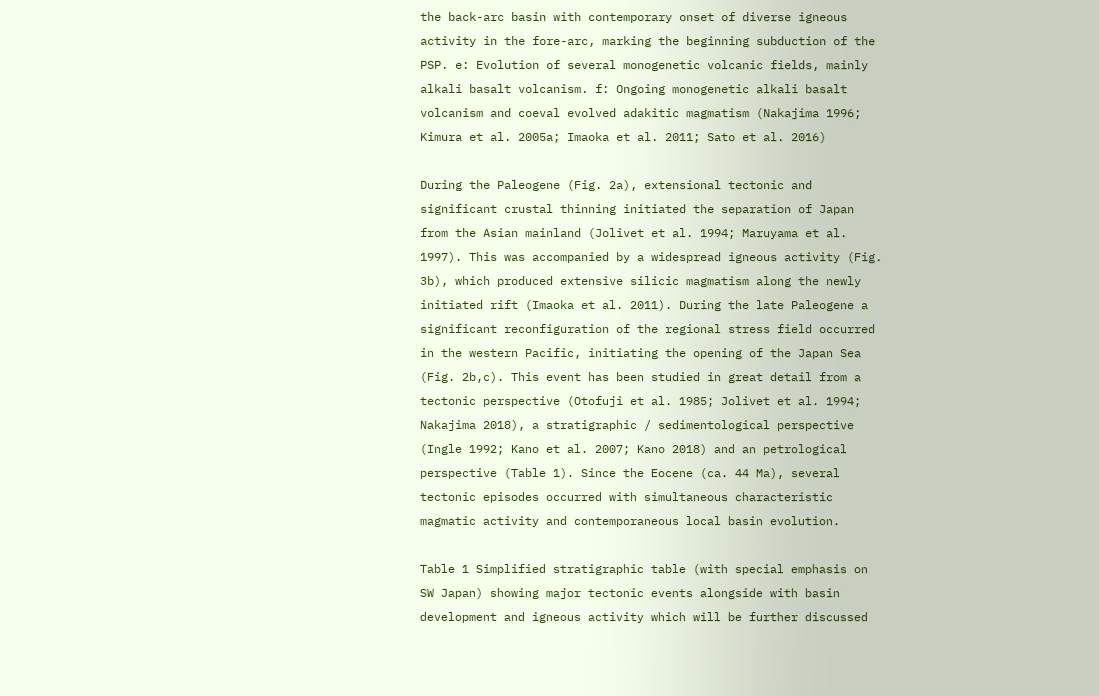the back-arc basin with contemporary onset of diverse igneous activity in the fore-arc, marking the beginning subduction of the PSP. e: Evolution of several monogenetic volcanic fields, mainly alkali basalt volcanism. f: Ongoing monogenetic alkali basalt volcanism and coeval evolved adakitic magmatism (Nakajima 1996; Kimura et al. 2005a; Imaoka et al. 2011; Sato et al. 2016)

During the Paleogene (Fig. 2a), extensional tectonic and significant crustal thinning initiated the separation of Japan from the Asian mainland (Jolivet et al. 1994; Maruyama et al. 1997). This was accompanied by a widespread igneous activity (Fig. 3b), which produced extensive silicic magmatism along the newly initiated rift (Imaoka et al. 2011). During the late Paleogene a significant reconfiguration of the regional stress field occurred in the western Pacific, initiating the opening of the Japan Sea (Fig. 2b,c). This event has been studied in great detail from a tectonic perspective (Otofuji et al. 1985; Jolivet et al. 1994; Nakajima 2018), a stratigraphic / sedimentological perspective (Ingle 1992; Kano et al. 2007; Kano 2018) and an petrological perspective (Table 1). Since the Eocene (ca. 44 Ma), several tectonic episodes occurred with simultaneous characteristic magmatic activity and contemporaneous local basin evolution.

Table 1 Simplified stratigraphic table (with special emphasis on SW Japan) showing major tectonic events alongside with basin development and igneous activity which will be further discussed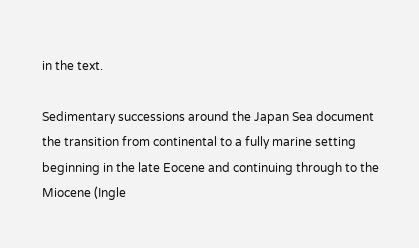in the text.

Sedimentary successions around the Japan Sea document the transition from continental to a fully marine setting beginning in the late Eocene and continuing through to the Miocene (Ingle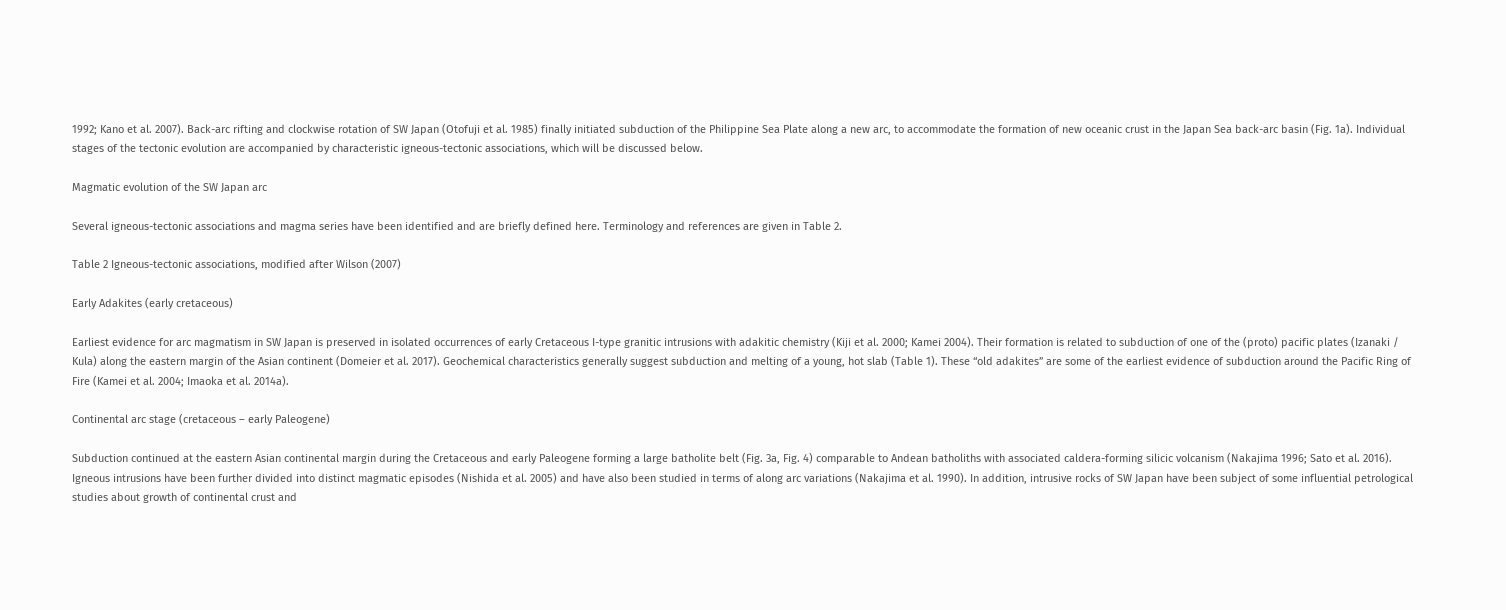1992; Kano et al. 2007). Back-arc rifting and clockwise rotation of SW Japan (Otofuji et al. 1985) finally initiated subduction of the Philippine Sea Plate along a new arc, to accommodate the formation of new oceanic crust in the Japan Sea back-arc basin (Fig. 1a). Individual stages of the tectonic evolution are accompanied by characteristic igneous-tectonic associations, which will be discussed below.

Magmatic evolution of the SW Japan arc

Several igneous-tectonic associations and magma series have been identified and are briefly defined here. Terminology and references are given in Table 2.

Table 2 Igneous-tectonic associations, modified after Wilson (2007)

Early Adakites (early cretaceous)

Earliest evidence for arc magmatism in SW Japan is preserved in isolated occurrences of early Cretaceous I-type granitic intrusions with adakitic chemistry (Kiji et al. 2000; Kamei 2004). Their formation is related to subduction of one of the (proto) pacific plates (Izanaki / Kula) along the eastern margin of the Asian continent (Domeier et al. 2017). Geochemical characteristics generally suggest subduction and melting of a young, hot slab (Table 1). These “old adakites” are some of the earliest evidence of subduction around the Pacific Ring of Fire (Kamei et al. 2004; Imaoka et al. 2014a).

Continental arc stage (cretaceous – early Paleogene)

Subduction continued at the eastern Asian continental margin during the Cretaceous and early Paleogene forming a large batholite belt (Fig. 3a, Fig. 4) comparable to Andean batholiths with associated caldera-forming silicic volcanism (Nakajima 1996; Sato et al. 2016). Igneous intrusions have been further divided into distinct magmatic episodes (Nishida et al. 2005) and have also been studied in terms of along arc variations (Nakajima et al. 1990). In addition, intrusive rocks of SW Japan have been subject of some influential petrological studies about growth of continental crust and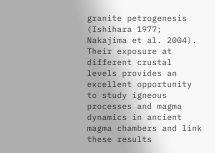granite petrogenesis (Ishihara 1977; Nakajima et al. 2004). Their exposure at different crustal levels provides an excellent opportunity to study igneous processes and magma dynamics in ancient magma chambers and link these results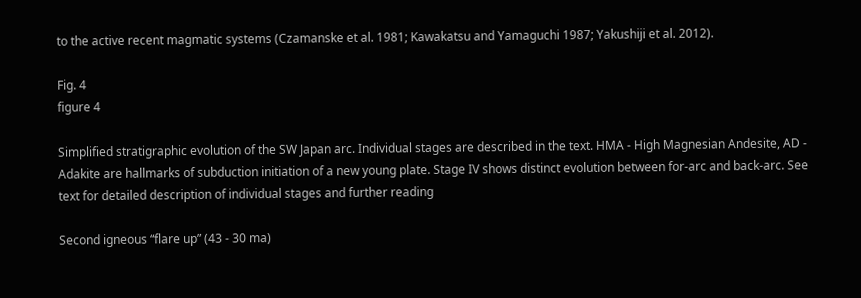to the active recent magmatic systems (Czamanske et al. 1981; Kawakatsu and Yamaguchi 1987; Yakushiji et al. 2012).

Fig. 4
figure 4

Simplified stratigraphic evolution of the SW Japan arc. Individual stages are described in the text. HMA - High Magnesian Andesite, AD - Adakite are hallmarks of subduction initiation of a new young plate. Stage IV shows distinct evolution between for-arc and back-arc. See text for detailed description of individual stages and further reading

Second igneous “flare up” (43 - 30 ma)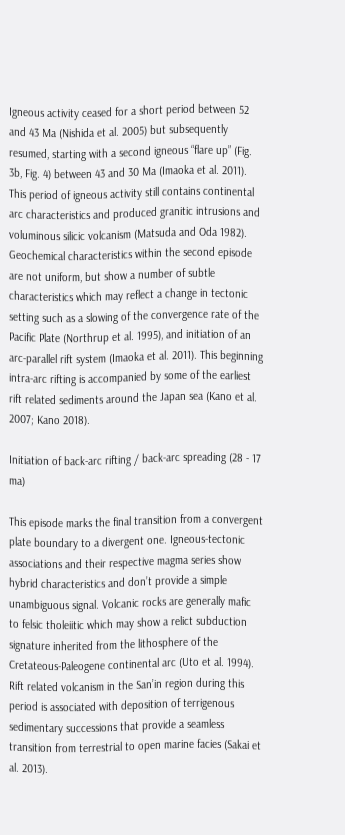Igneous activity ceased for a short period between 52 and 43 Ma (Nishida et al. 2005) but subsequently resumed, starting with a second igneous “flare up” (Fig. 3b, Fig. 4) between 43 and 30 Ma (Imaoka et al. 2011). This period of igneous activity still contains continental arc characteristics and produced granitic intrusions and voluminous silicic volcanism (Matsuda and Oda 1982). Geochemical characteristics within the second episode are not uniform, but show a number of subtle characteristics which may reflect a change in tectonic setting such as a slowing of the convergence rate of the Pacific Plate (Northrup et al. 1995), and initiation of an arc-parallel rift system (Imaoka et al. 2011). This beginning intra-arc rifting is accompanied by some of the earliest rift related sediments around the Japan sea (Kano et al. 2007; Kano 2018).

Initiation of back-arc rifting / back-arc spreading (28 - 17 ma)

This episode marks the final transition from a convergent plate boundary to a divergent one. Igneous-tectonic associations and their respective magma series show hybrid characteristics and don’t provide a simple unambiguous signal. Volcanic rocks are generally mafic to felsic tholeiitic which may show a relict subduction signature inherited from the lithosphere of the Cretateous-Paleogene continental arc (Uto et al. 1994). Rift related volcanism in the San’in region during this period is associated with deposition of terrigenous sedimentary successions that provide a seamless transition from terrestrial to open marine facies (Sakai et al. 2013).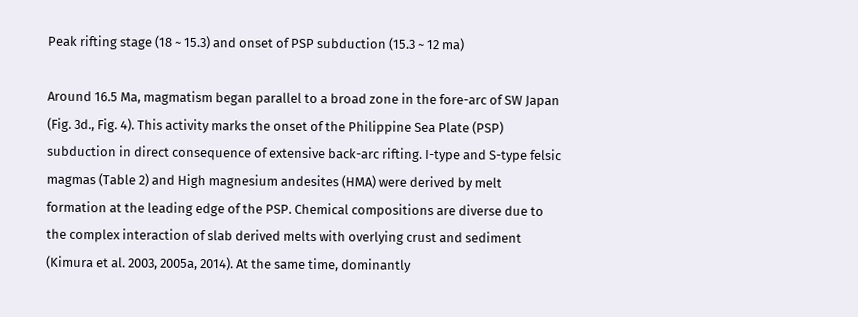Peak rifting stage (18 ~ 15.3) and onset of PSP subduction (15.3 ~ 12 ma)

Around 16.5 Ma, magmatism began parallel to a broad zone in the fore-arc of SW Japan (Fig. 3d., Fig. 4). This activity marks the onset of the Philippine Sea Plate (PSP) subduction in direct consequence of extensive back-arc rifting. I-type and S-type felsic magmas (Table 2) and High magnesium andesites (HMA) were derived by melt formation at the leading edge of the PSP. Chemical compositions are diverse due to the complex interaction of slab derived melts with overlying crust and sediment (Kimura et al. 2003, 2005a, 2014). At the same time, dominantly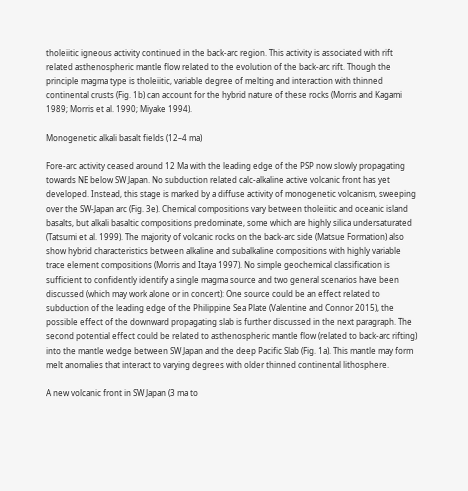tholeiitic igneous activity continued in the back-arc region. This activity is associated with rift related asthenospheric mantle flow related to the evolution of the back-arc rift. Though the principle magma type is tholeiitic, variable degree of melting and interaction with thinned continental crusts (Fig. 1b) can account for the hybrid nature of these rocks (Morris and Kagami 1989; Morris et al. 1990; Miyake 1994).

Monogenetic alkali basalt fields (12–4 ma)

Fore-arc activity ceased around 12 Ma with the leading edge of the PSP now slowly propagating towards NE below SW Japan. No subduction related calc-alkaline active volcanic front has yet developed. Instead, this stage is marked by a diffuse activity of monogenetic volcanism, sweeping over the SW-Japan arc (Fig. 3e). Chemical compositions vary between tholeiitic and oceanic island basalts, but alkali basaltic compositions predominate, some which are highly silica undersaturated (Tatsumi et al. 1999). The majority of volcanic rocks on the back-arc side (Matsue Formation) also show hybrid characteristics between alkaline and subalkaline compositions with highly variable trace element compositions (Morris and Itaya 1997). No simple geochemical classification is sufficient to confidently identify a single magma source and two general scenarios have been discussed (which may work alone or in concert): One source could be an effect related to subduction of the leading edge of the Philippine Sea Plate (Valentine and Connor 2015), the possible effect of the downward propagating slab is further discussed in the next paragraph. The second potential effect could be related to asthenospheric mantle flow (related to back-arc rifting) into the mantle wedge between SW Japan and the deep Pacific Slab (Fig. 1a). This mantle may form melt anomalies that interact to varying degrees with older thinned continental lithosphere.

A new volcanic front in SW Japan (3 ma to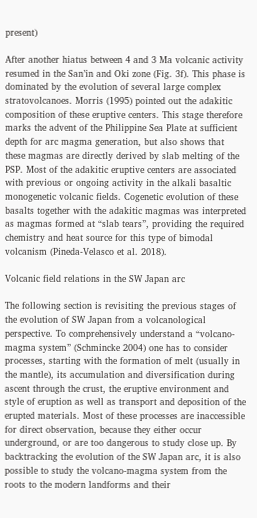present)

After another hiatus between 4 and 3 Ma volcanic activity resumed in the San’in and Oki zone (Fig. 3f). This phase is dominated by the evolution of several large complex stratovolcanoes. Morris (1995) pointed out the adakitic composition of these eruptive centers. This stage therefore marks the advent of the Philippine Sea Plate at sufficient depth for arc magma generation, but also shows that these magmas are directly derived by slab melting of the PSP. Most of the adakitic eruptive centers are associated with previous or ongoing activity in the alkali basaltic monogenetic volcanic fields. Cogenetic evolution of these basalts together with the adakitic magmas was interpreted as magmas formed at “slab tears”, providing the required chemistry and heat source for this type of bimodal volcanism (Pineda-Velasco et al. 2018).

Volcanic field relations in the SW Japan arc

The following section is revisiting the previous stages of the evolution of SW Japan from a volcanological perspective. To comprehensively understand a “volcano-magma system” (Schmincke 2004) one has to consider processes, starting with the formation of melt (usually in the mantle), its accumulation and diversification during ascent through the crust, the eruptive environment and style of eruption as well as transport and deposition of the erupted materials. Most of these processes are inaccessible for direct observation, because they either occur underground, or are too dangerous to study close up. By backtracking the evolution of the SW Japan arc, it is also possible to study the volcano-magma system from the roots to the modern landforms and their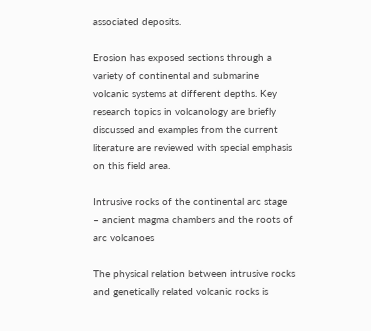associated deposits.

Erosion has exposed sections through a variety of continental and submarine volcanic systems at different depths. Key research topics in volcanology are briefly discussed and examples from the current literature are reviewed with special emphasis on this field area.

Intrusive rocks of the continental arc stage – ancient magma chambers and the roots of arc volcanoes

The physical relation between intrusive rocks and genetically related volcanic rocks is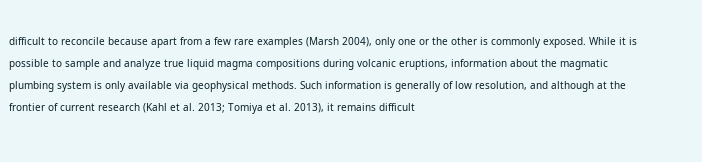difficult to reconcile because apart from a few rare examples (Marsh 2004), only one or the other is commonly exposed. While it is possible to sample and analyze true liquid magma compositions during volcanic eruptions, information about the magmatic plumbing system is only available via geophysical methods. Such information is generally of low resolution, and although at the frontier of current research (Kahl et al. 2013; Tomiya et al. 2013), it remains difficult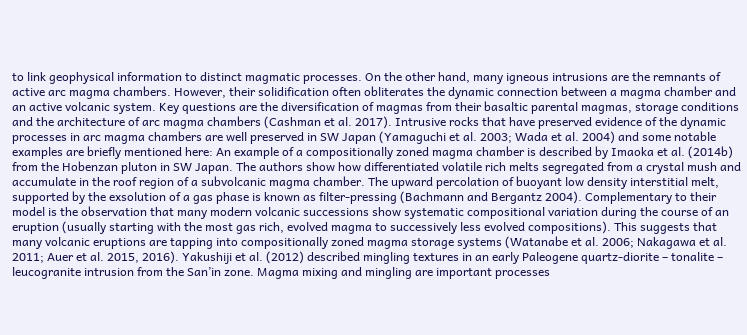to link geophysical information to distinct magmatic processes. On the other hand, many igneous intrusions are the remnants of active arc magma chambers. However, their solidification often obliterates the dynamic connection between a magma chamber and an active volcanic system. Key questions are the diversification of magmas from their basaltic parental magmas, storage conditions and the architecture of arc magma chambers (Cashman et al. 2017). Intrusive rocks that have preserved evidence of the dynamic processes in arc magma chambers are well preserved in SW Japan (Yamaguchi et al. 2003; Wada et al. 2004) and some notable examples are briefly mentioned here: An example of a compositionally zoned magma chamber is described by Imaoka et al. (2014b) from the Hobenzan pluton in SW Japan. The authors show how differentiated volatile rich melts segregated from a crystal mush and accumulate in the roof region of a subvolcanic magma chamber. The upward percolation of buoyant low density interstitial melt, supported by the exsolution of a gas phase is known as filter-pressing (Bachmann and Bergantz 2004). Complementary to their model is the observation that many modern volcanic successions show systematic compositional variation during the course of an eruption (usually starting with the most gas rich, evolved magma to successively less evolved compositions). This suggests that many volcanic eruptions are tapping into compositionally zoned magma storage systems (Watanabe et al. 2006; Nakagawa et al. 2011; Auer et al. 2015, 2016). Yakushiji et al. (2012) described mingling textures in an early Paleogene quartz-diorite – tonalite – leucogranite intrusion from the San’in zone. Magma mixing and mingling are important processes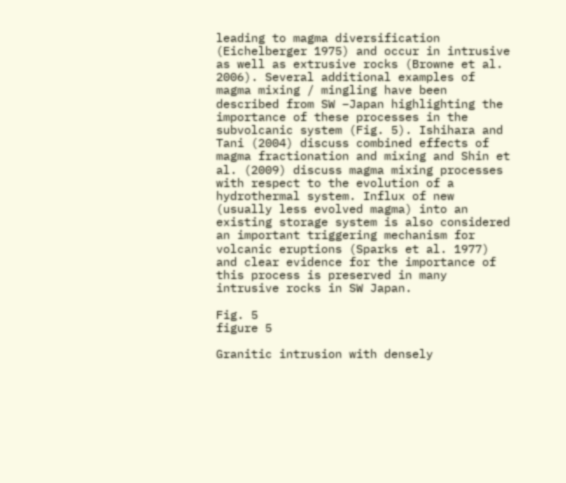leading to magma diversification (Eichelberger 1975) and occur in intrusive as well as extrusive rocks (Browne et al. 2006). Several additional examples of magma mixing / mingling have been described from SW –Japan highlighting the importance of these processes in the subvolcanic system (Fig. 5). Ishihara and Tani (2004) discuss combined effects of magma fractionation and mixing and Shin et al. (2009) discuss magma mixing processes with respect to the evolution of a hydrothermal system. Influx of new (usually less evolved magma) into an existing storage system is also considered an important triggering mechanism for volcanic eruptions (Sparks et al. 1977) and clear evidence for the importance of this process is preserved in many intrusive rocks in SW Japan.

Fig. 5
figure 5

Granitic intrusion with densely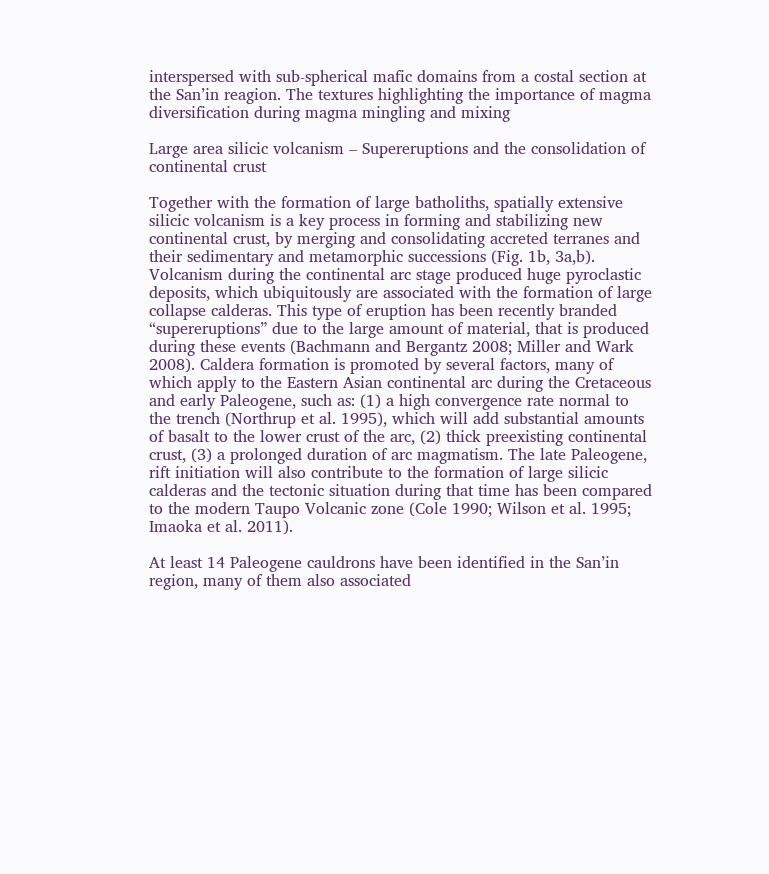interspersed with sub-spherical mafic domains from a costal section at the San’in reagion. The textures highlighting the importance of magma diversification during magma mingling and mixing

Large area silicic volcanism – Supereruptions and the consolidation of continental crust

Together with the formation of large batholiths, spatially extensive silicic volcanism is a key process in forming and stabilizing new continental crust, by merging and consolidating accreted terranes and their sedimentary and metamorphic successions (Fig. 1b, 3a,b). Volcanism during the continental arc stage produced huge pyroclastic deposits, which ubiquitously are associated with the formation of large collapse calderas. This type of eruption has been recently branded “supereruptions” due to the large amount of material, that is produced during these events (Bachmann and Bergantz 2008; Miller and Wark 2008). Caldera formation is promoted by several factors, many of which apply to the Eastern Asian continental arc during the Cretaceous and early Paleogene, such as: (1) a high convergence rate normal to the trench (Northrup et al. 1995), which will add substantial amounts of basalt to the lower crust of the arc, (2) thick preexisting continental crust, (3) a prolonged duration of arc magmatism. The late Paleogene, rift initiation will also contribute to the formation of large silicic calderas and the tectonic situation during that time has been compared to the modern Taupo Volcanic zone (Cole 1990; Wilson et al. 1995; Imaoka et al. 2011).

At least 14 Paleogene cauldrons have been identified in the San’in region, many of them also associated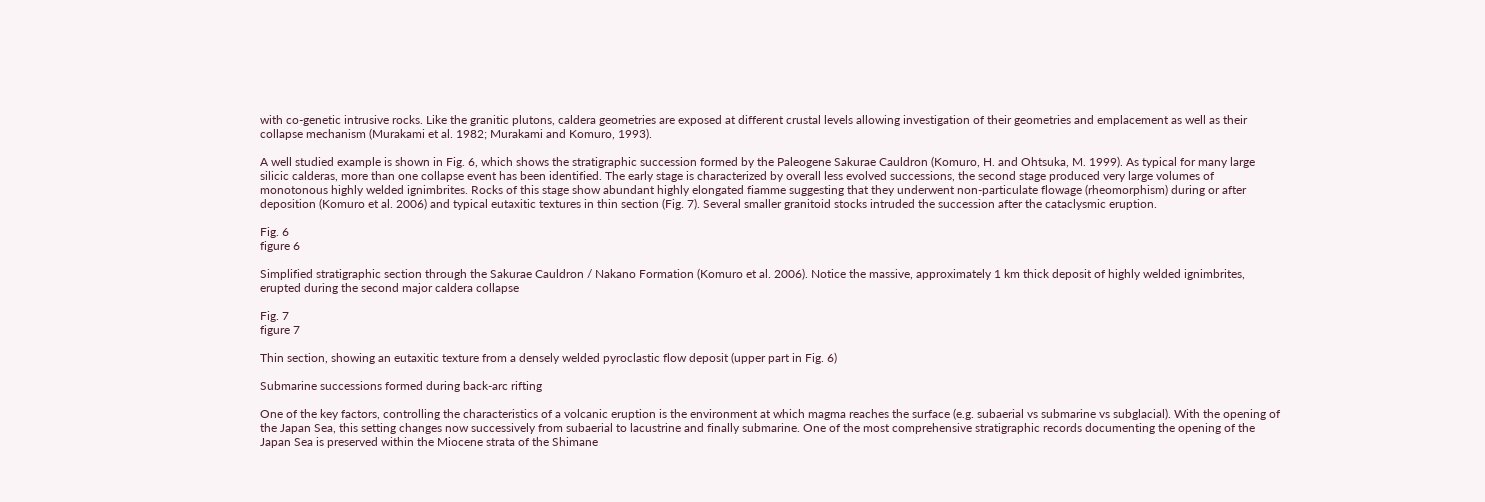with co-genetic intrusive rocks. Like the granitic plutons, caldera geometries are exposed at different crustal levels allowing investigation of their geometries and emplacement as well as their collapse mechanism (Murakami et al. 1982; Murakami and Komuro, 1993).

A well studied example is shown in Fig. 6, which shows the stratigraphic succession formed by the Paleogene Sakurae Cauldron (Komuro, H. and Ohtsuka, M. 1999). As typical for many large silicic calderas, more than one collapse event has been identified. The early stage is characterized by overall less evolved successions, the second stage produced very large volumes of monotonous highly welded ignimbrites. Rocks of this stage show abundant highly elongated fiamme suggesting that they underwent non-particulate flowage (rheomorphism) during or after deposition (Komuro et al. 2006) and typical eutaxitic textures in thin section (Fig. 7). Several smaller granitoid stocks intruded the succession after the cataclysmic eruption.

Fig. 6
figure 6

Simplified stratigraphic section through the Sakurae Cauldron / Nakano Formation (Komuro et al. 2006). Notice the massive, approximately 1 km thick deposit of highly welded ignimbrites, erupted during the second major caldera collapse

Fig. 7
figure 7

Thin section, showing an eutaxitic texture from a densely welded pyroclastic flow deposit (upper part in Fig. 6)

Submarine successions formed during back-arc rifting

One of the key factors, controlling the characteristics of a volcanic eruption is the environment at which magma reaches the surface (e.g. subaerial vs submarine vs subglacial). With the opening of the Japan Sea, this setting changes now successively from subaerial to lacustrine and finally submarine. One of the most comprehensive stratigraphic records documenting the opening of the Japan Sea is preserved within the Miocene strata of the Shimane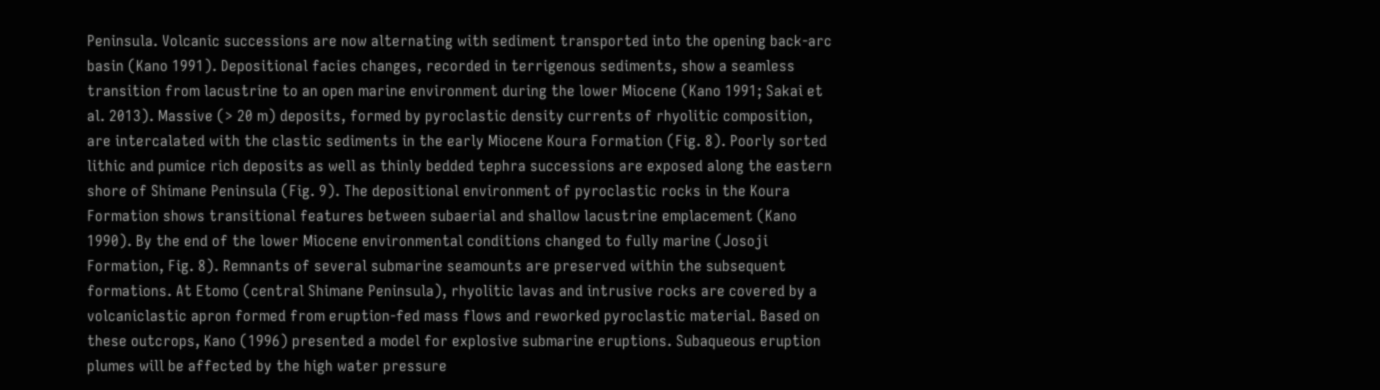Peninsula. Volcanic successions are now alternating with sediment transported into the opening back-arc basin (Kano 1991). Depositional facies changes, recorded in terrigenous sediments, show a seamless transition from lacustrine to an open marine environment during the lower Miocene (Kano 1991; Sakai et al. 2013). Massive (> 20 m) deposits, formed by pyroclastic density currents of rhyolitic composition, are intercalated with the clastic sediments in the early Miocene Koura Formation (Fig. 8). Poorly sorted lithic and pumice rich deposits as well as thinly bedded tephra successions are exposed along the eastern shore of Shimane Peninsula (Fig. 9). The depositional environment of pyroclastic rocks in the Koura Formation shows transitional features between subaerial and shallow lacustrine emplacement (Kano 1990). By the end of the lower Miocene environmental conditions changed to fully marine (Josoji Formation, Fig. 8). Remnants of several submarine seamounts are preserved within the subsequent formations. At Etomo (central Shimane Peninsula), rhyolitic lavas and intrusive rocks are covered by a volcaniclastic apron formed from eruption-fed mass flows and reworked pyroclastic material. Based on these outcrops, Kano (1996) presented a model for explosive submarine eruptions. Subaqueous eruption plumes will be affected by the high water pressure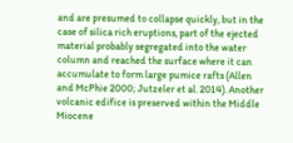and are presumed to collapse quickly, but in the case of silica rich eruptions, part of the ejected material probably segregated into the water column and reached the surface where it can accumulate to form large pumice rafts (Allen and McPhie 2000; Jutzeler et al. 2014). Another volcanic edifice is preserved within the Middle Miocene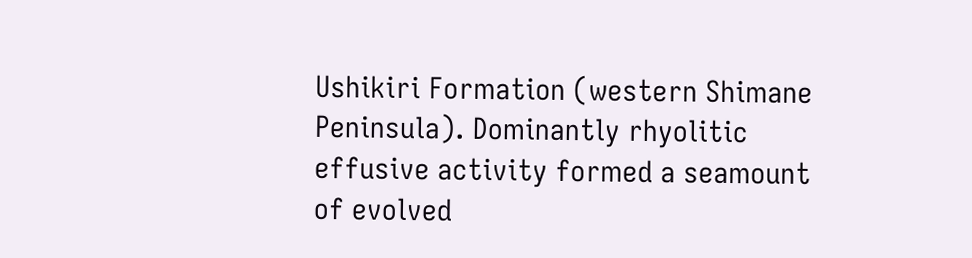Ushikiri Formation (western Shimane Peninsula). Dominantly rhyolitic effusive activity formed a seamount of evolved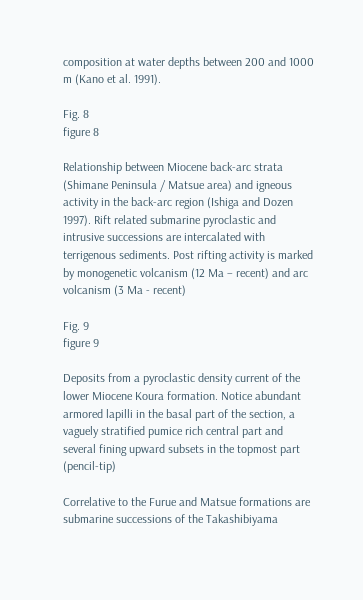composition at water depths between 200 and 1000 m (Kano et al. 1991).

Fig. 8
figure 8

Relationship between Miocene back-arc strata (Shimane Peninsula / Matsue area) and igneous activity in the back-arc region (Ishiga and Dozen 1997). Rift related submarine pyroclastic and intrusive successions are intercalated with terrigenous sediments. Post rifting activity is marked by monogenetic volcanism (12 Ma – recent) and arc volcanism (3 Ma - recent)

Fig. 9
figure 9

Deposits from a pyroclastic density current of the lower Miocene Koura formation. Notice abundant armored lapilli in the basal part of the section, a vaguely stratified pumice rich central part and several fining upward subsets in the topmost part (pencil-tip)

Correlative to the Furue and Matsue formations are submarine successions of the Takashibiyama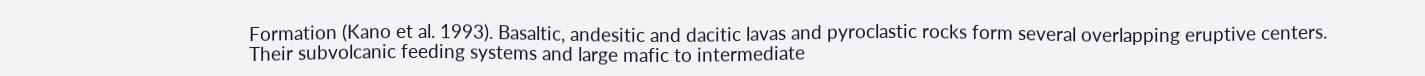Formation (Kano et al. 1993). Basaltic, andesitic and dacitic lavas and pyroclastic rocks form several overlapping eruptive centers. Their subvolcanic feeding systems and large mafic to intermediate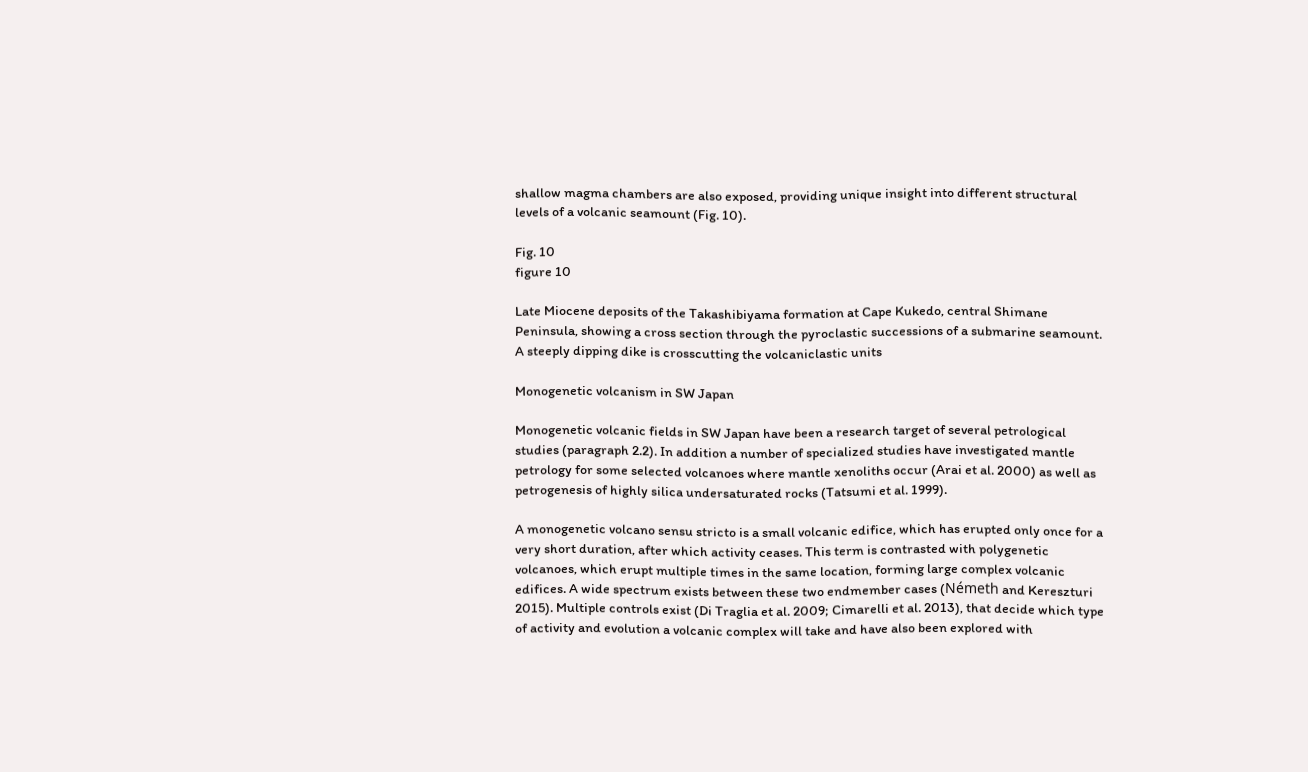shallow magma chambers are also exposed, providing unique insight into different structural levels of a volcanic seamount (Fig. 10).

Fig. 10
figure 10

Late Miocene deposits of the Takashibiyama formation at Cape Kukedo, central Shimane Peninsula, showing a cross section through the pyroclastic successions of a submarine seamount. A steeply dipping dike is crosscutting the volcaniclastic units

Monogenetic volcanism in SW Japan

Monogenetic volcanic fields in SW Japan have been a research target of several petrological studies (paragraph 2.2). In addition a number of specialized studies have investigated mantle petrology for some selected volcanoes where mantle xenoliths occur (Arai et al. 2000) as well as petrogenesis of highly silica undersaturated rocks (Tatsumi et al. 1999).

A monogenetic volcano sensu stricto is a small volcanic edifice, which has erupted only once for a very short duration, after which activity ceases. This term is contrasted with polygenetic volcanoes, which erupt multiple times in the same location, forming large complex volcanic edifices. A wide spectrum exists between these two endmember cases (Németh and Kereszturi 2015). Multiple controls exist (Di Traglia et al. 2009; Cimarelli et al. 2013), that decide which type of activity and evolution a volcanic complex will take and have also been explored with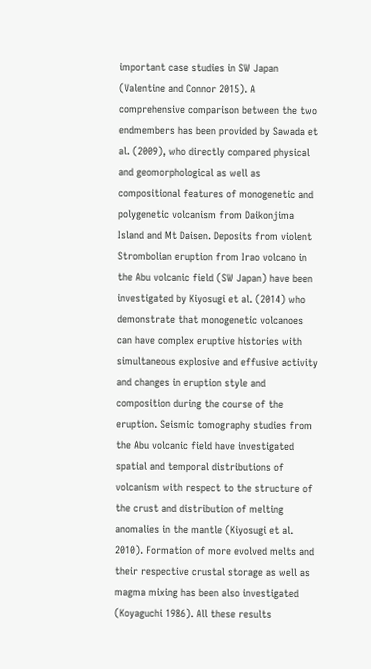important case studies in SW Japan (Valentine and Connor 2015). A comprehensive comparison between the two endmembers has been provided by Sawada et al. (2009), who directly compared physical and geomorphological as well as compositional features of monogenetic and polygenetic volcanism from Daikonjima Island and Mt Daisen. Deposits from violent Strombolian eruption from Irao volcano in the Abu volcanic field (SW Japan) have been investigated by Kiyosugi et al. (2014) who demonstrate that monogenetic volcanoes can have complex eruptive histories with simultaneous explosive and effusive activity and changes in eruption style and composition during the course of the eruption. Seismic tomography studies from the Abu volcanic field have investigated spatial and temporal distributions of volcanism with respect to the structure of the crust and distribution of melting anomalies in the mantle (Kiyosugi et al. 2010). Formation of more evolved melts and their respective crustal storage as well as magma mixing has been also investigated (Koyaguchi 1986). All these results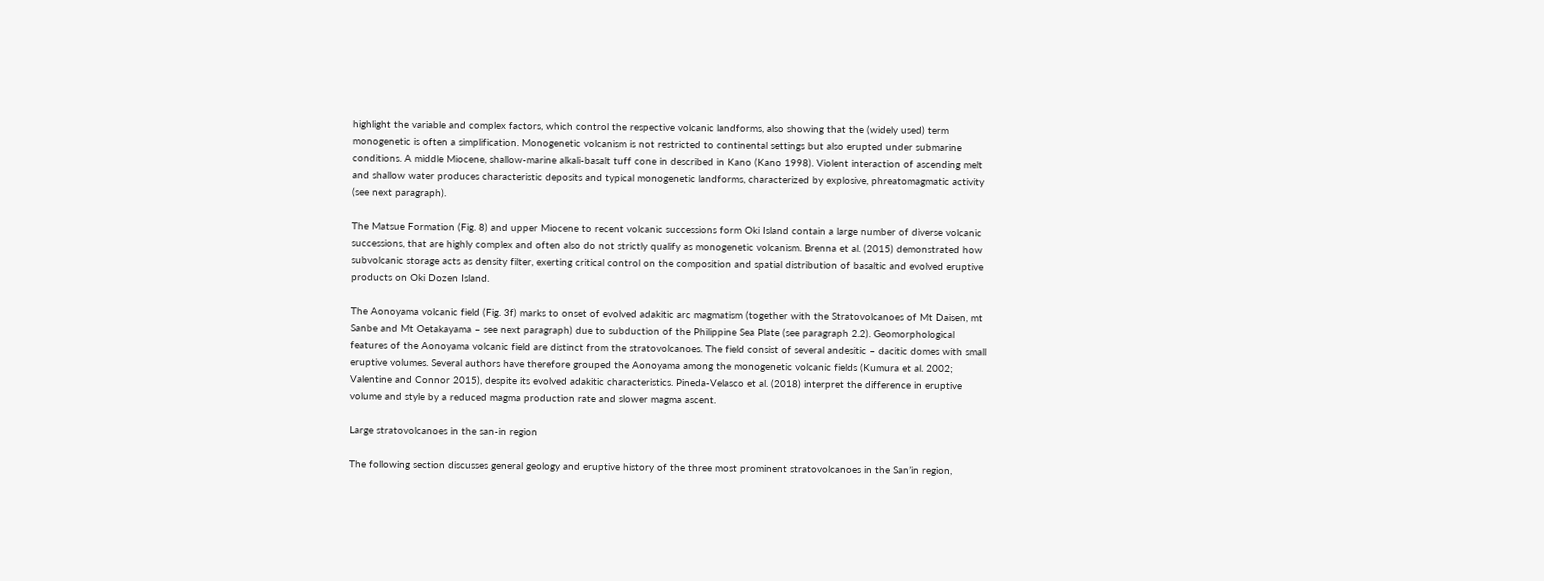highlight the variable and complex factors, which control the respective volcanic landforms, also showing that the (widely used) term monogenetic is often a simplification. Monogenetic volcanism is not restricted to continental settings but also erupted under submarine conditions. A middle Miocene, shallow-marine alkali-basalt tuff cone in described in Kano (Kano 1998). Violent interaction of ascending melt and shallow water produces characteristic deposits and typical monogenetic landforms, characterized by explosive, phreatomagmatic activity (see next paragraph).

The Matsue Formation (Fig. 8) and upper Miocene to recent volcanic successions form Oki Island contain a large number of diverse volcanic successions, that are highly complex and often also do not strictly qualify as monogenetic volcanism. Brenna et al. (2015) demonstrated how subvolcanic storage acts as density filter, exerting critical control on the composition and spatial distribution of basaltic and evolved eruptive products on Oki Dozen Island.

The Aonoyama volcanic field (Fig. 3f) marks to onset of evolved adakitic arc magmatism (together with the Stratovolcanoes of Mt Daisen, mt Sanbe and Mt Oetakayama – see next paragraph) due to subduction of the Philippine Sea Plate (see paragraph 2.2). Geomorphological features of the Aonoyama volcanic field are distinct from the stratovolcanoes. The field consist of several andesitic – dacitic domes with small eruptive volumes. Several authors have therefore grouped the Aonoyama among the monogenetic volcanic fields (Kumura et al. 2002; Valentine and Connor 2015), despite its evolved adakitic characteristics. Pineda-Velasco et al. (2018) interpret the difference in eruptive volume and style by a reduced magma production rate and slower magma ascent.

Large stratovolcanoes in the san-in region

The following section discusses general geology and eruptive history of the three most prominent stratovolcanoes in the San’in region,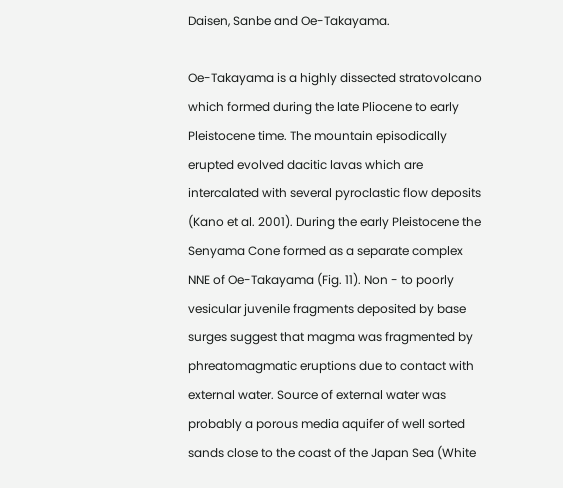Daisen, Sanbe and Oe-Takayama.

Oe-Takayama is a highly dissected stratovolcano which formed during the late Pliocene to early Pleistocene time. The mountain episodically erupted evolved dacitic lavas which are intercalated with several pyroclastic flow deposits (Kano et al. 2001). During the early Pleistocene the Senyama Cone formed as a separate complex NNE of Oe-Takayama (Fig. 11). Non - to poorly vesicular juvenile fragments deposited by base surges suggest that magma was fragmented by phreatomagmatic eruptions due to contact with external water. Source of external water was probably a porous media aquifer of well sorted sands close to the coast of the Japan Sea (White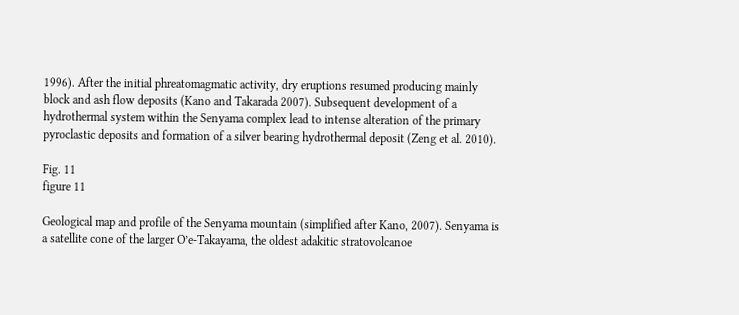1996). After the initial phreatomagmatic activity, dry eruptions resumed producing mainly block and ash flow deposits (Kano and Takarada 2007). Subsequent development of a hydrothermal system within the Senyama complex lead to intense alteration of the primary pyroclastic deposits and formation of a silver bearing hydrothermal deposit (Zeng et al. 2010).

Fig. 11
figure 11

Geological map and profile of the Senyama mountain (simplified after Kano, 2007). Senyama is a satellite cone of the larger O’e-Takayama, the oldest adakitic stratovolcanoe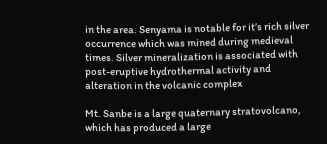in the area. Senyama is notable for it’s rich silver occurrence which was mined during medieval times. Silver mineralization is associated with post-eruptive hydrothermal activity and alteration in the volcanic complex

Mt. Sanbe is a large quaternary stratovolcano, which has produced a large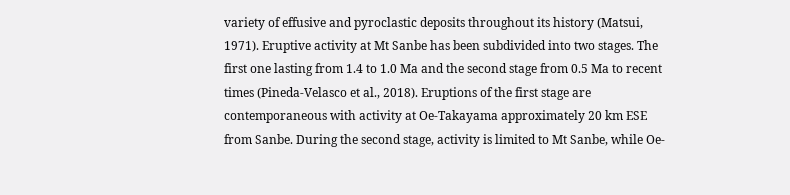variety of effusive and pyroclastic deposits throughout its history (Matsui, 1971). Eruptive activity at Mt Sanbe has been subdivided into two stages. The first one lasting from 1.4 to 1.0 Ma and the second stage from 0.5 Ma to recent times (Pineda-Velasco et al., 2018). Eruptions of the first stage are contemporaneous with activity at Oe-Takayama approximately 20 km ESE from Sanbe. During the second stage, activity is limited to Mt Sanbe, while Oe-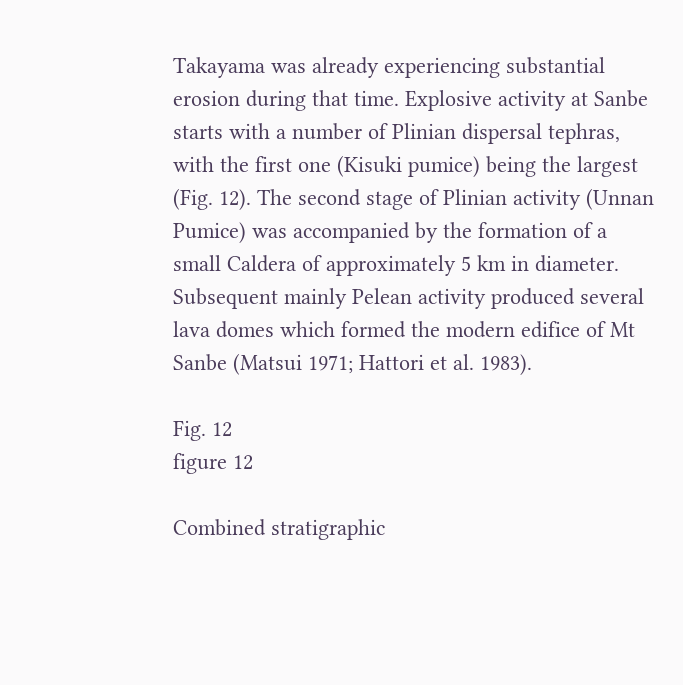Takayama was already experiencing substantial erosion during that time. Explosive activity at Sanbe starts with a number of Plinian dispersal tephras, with the first one (Kisuki pumice) being the largest (Fig. 12). The second stage of Plinian activity (Unnan Pumice) was accompanied by the formation of a small Caldera of approximately 5 km in diameter. Subsequent mainly Pelean activity produced several lava domes which formed the modern edifice of Mt Sanbe (Matsui 1971; Hattori et al. 1983).

Fig. 12
figure 12

Combined stratigraphic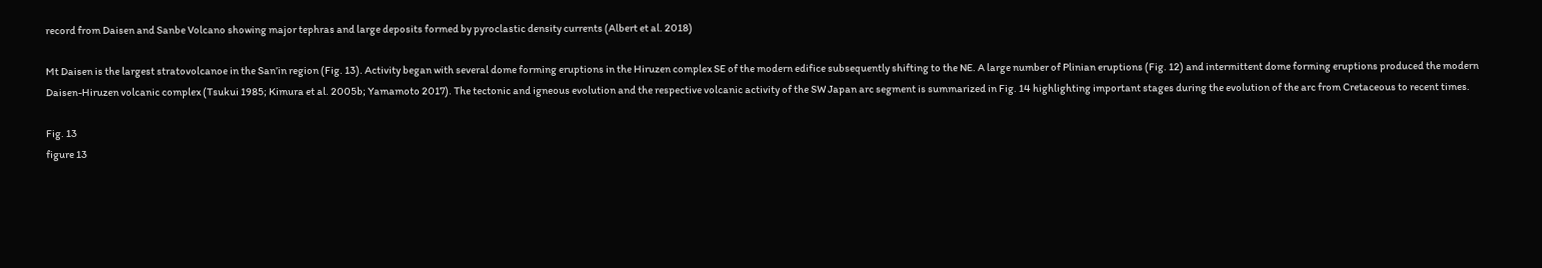record from Daisen and Sanbe Volcano showing major tephras and large deposits formed by pyroclastic density currents (Albert et al. 2018)

Mt Daisen is the largest stratovolcanoe in the San’in region (Fig. 13). Activity began with several dome forming eruptions in the Hiruzen complex SE of the modern edifice subsequently shifting to the NE. A large number of Plinian eruptions (Fig. 12) and intermittent dome forming eruptions produced the modern Daisen-Hiruzen volcanic complex (Tsukui 1985; Kimura et al. 2005b; Yamamoto 2017). The tectonic and igneous evolution and the respective volcanic activity of the SW Japan arc segment is summarized in Fig. 14 highlighting important stages during the evolution of the arc from Cretaceous to recent times.

Fig. 13
figure 13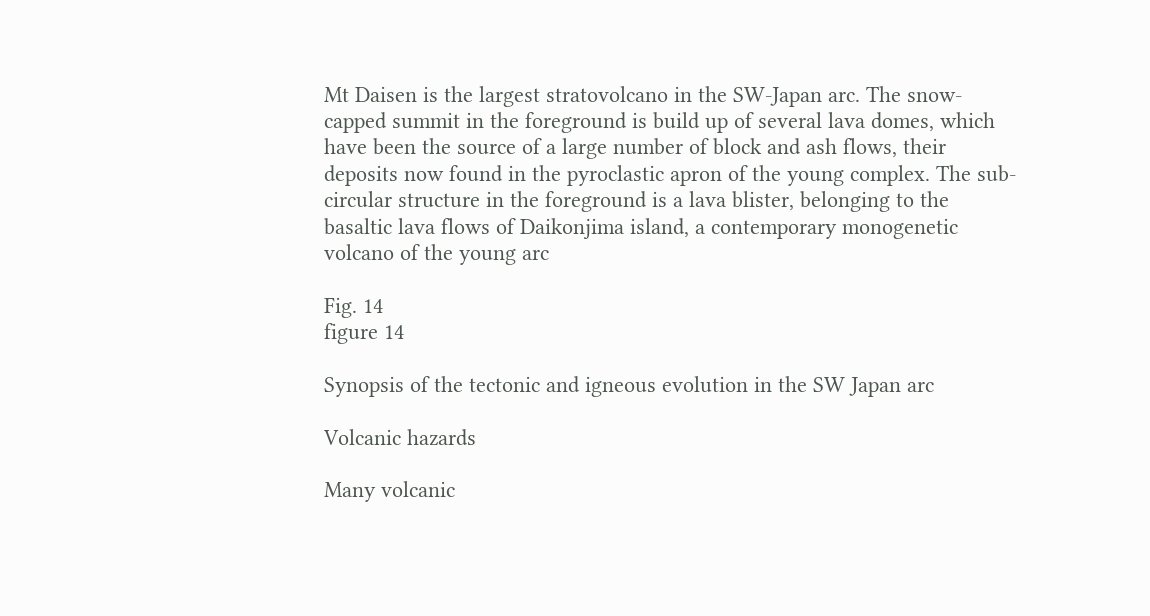Mt Daisen is the largest stratovolcano in the SW-Japan arc. The snow-capped summit in the foreground is build up of several lava domes, which have been the source of a large number of block and ash flows, their deposits now found in the pyroclastic apron of the young complex. The sub-circular structure in the foreground is a lava blister, belonging to the basaltic lava flows of Daikonjima island, a contemporary monogenetic volcano of the young arc

Fig. 14
figure 14

Synopsis of the tectonic and igneous evolution in the SW Japan arc

Volcanic hazards

Many volcanic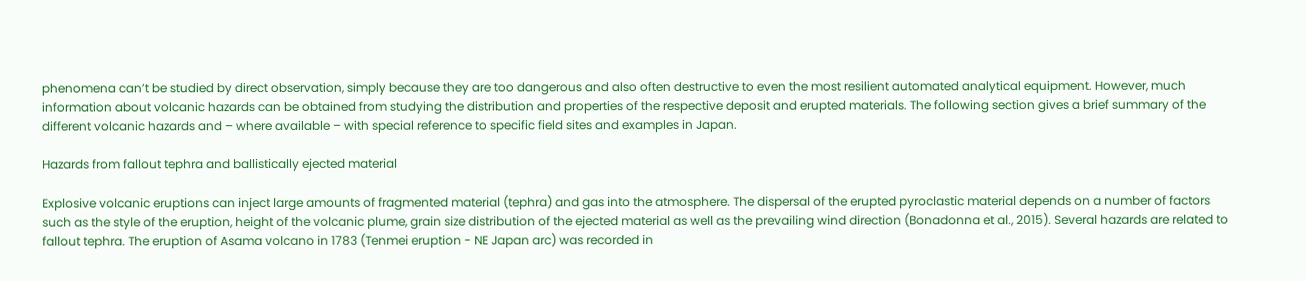phenomena can’t be studied by direct observation, simply because they are too dangerous and also often destructive to even the most resilient automated analytical equipment. However, much information about volcanic hazards can be obtained from studying the distribution and properties of the respective deposit and erupted materials. The following section gives a brief summary of the different volcanic hazards and – where available – with special reference to specific field sites and examples in Japan.

Hazards from fallout tephra and ballistically ejected material

Explosive volcanic eruptions can inject large amounts of fragmented material (tephra) and gas into the atmosphere. The dispersal of the erupted pyroclastic material depends on a number of factors such as the style of the eruption, height of the volcanic plume, grain size distribution of the ejected material as well as the prevailing wind direction (Bonadonna et al., 2015). Several hazards are related to fallout tephra. The eruption of Asama volcano in 1783 (Tenmei eruption - NE Japan arc) was recorded in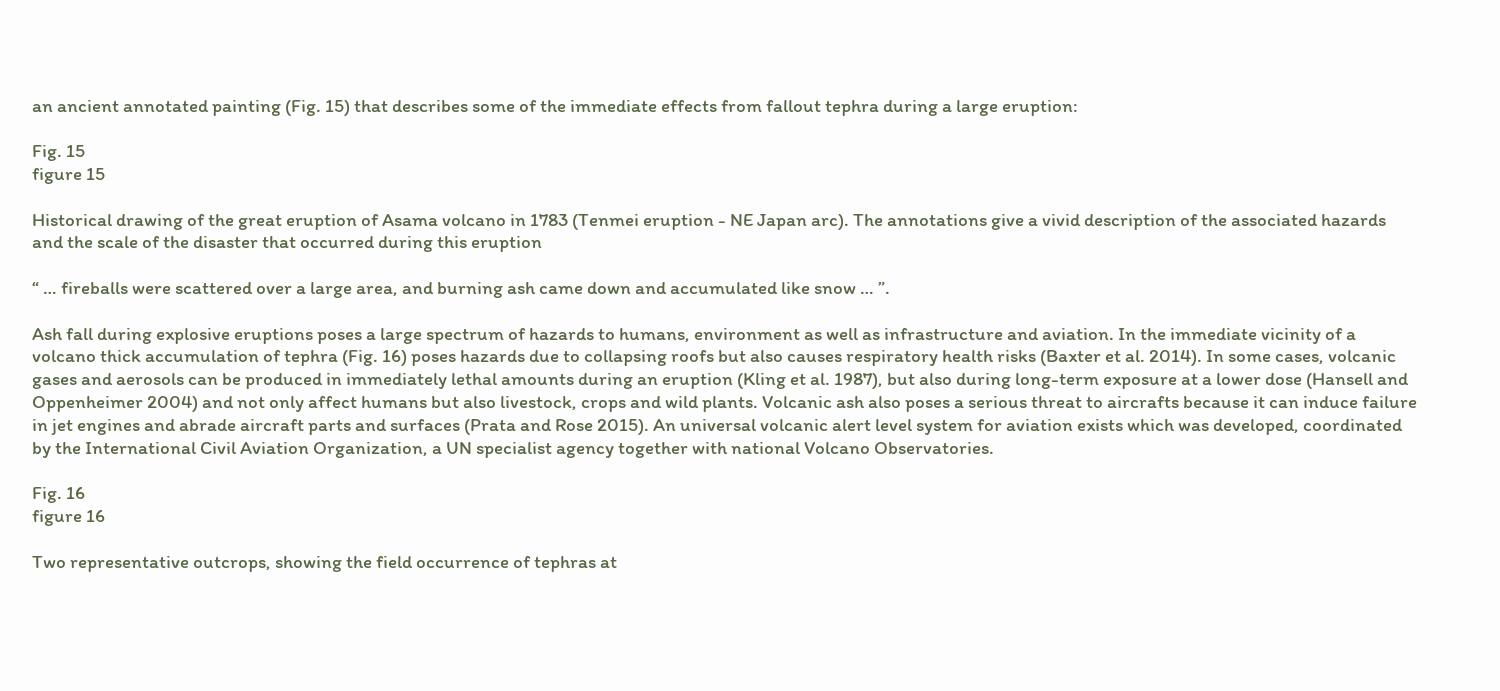an ancient annotated painting (Fig. 15) that describes some of the immediate effects from fallout tephra during a large eruption:

Fig. 15
figure 15

Historical drawing of the great eruption of Asama volcano in 1783 (Tenmei eruption - NE Japan arc). The annotations give a vivid description of the associated hazards and the scale of the disaster that occurred during this eruption

“ … fireballs were scattered over a large area, and burning ash came down and accumulated like snow … ”.

Ash fall during explosive eruptions poses a large spectrum of hazards to humans, environment as well as infrastructure and aviation. In the immediate vicinity of a volcano thick accumulation of tephra (Fig. 16) poses hazards due to collapsing roofs but also causes respiratory health risks (Baxter et al. 2014). In some cases, volcanic gases and aerosols can be produced in immediately lethal amounts during an eruption (Kling et al. 1987), but also during long-term exposure at a lower dose (Hansell and Oppenheimer 2004) and not only affect humans but also livestock, crops and wild plants. Volcanic ash also poses a serious threat to aircrafts because it can induce failure in jet engines and abrade aircraft parts and surfaces (Prata and Rose 2015). An universal volcanic alert level system for aviation exists which was developed, coordinated by the International Civil Aviation Organization, a UN specialist agency together with national Volcano Observatories.

Fig. 16
figure 16

Two representative outcrops, showing the field occurrence of tephras at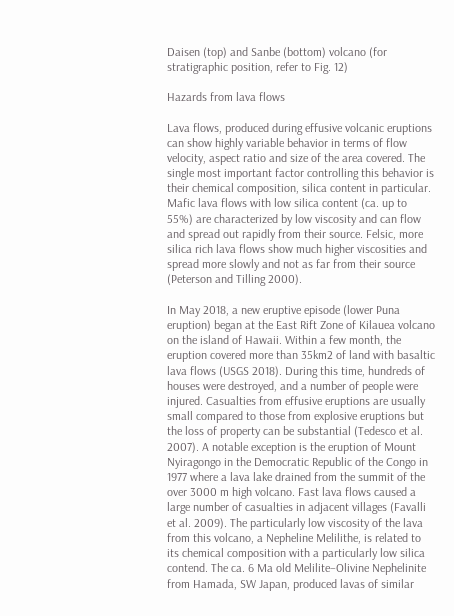Daisen (top) and Sanbe (bottom) volcano (for stratigraphic position, refer to Fig. 12)

Hazards from lava flows

Lava flows, produced during effusive volcanic eruptions can show highly variable behavior in terms of flow velocity, aspect ratio and size of the area covered. The single most important factor controlling this behavior is their chemical composition, silica content in particular. Mafic lava flows with low silica content (ca. up to 55%) are characterized by low viscosity and can flow and spread out rapidly from their source. Felsic, more silica rich lava flows show much higher viscosities and spread more slowly and not as far from their source (Peterson and Tilling 2000).

In May 2018, a new eruptive episode (lower Puna eruption) began at the East Rift Zone of Kilauea volcano on the island of Hawaii. Within a few month, the eruption covered more than 35km2 of land with basaltic lava flows (USGS 2018). During this time, hundreds of houses were destroyed, and a number of people were injured. Casualties from effusive eruptions are usually small compared to those from explosive eruptions but the loss of property can be substantial (Tedesco et al. 2007). A notable exception is the eruption of Mount Nyiragongo in the Democratic Republic of the Congo in 1977 where a lava lake drained from the summit of the over 3000 m high volcano. Fast lava flows caused a large number of casualties in adjacent villages (Favalli et al. 2009). The particularly low viscosity of the lava from this volcano, a Nepheline Melilithe, is related to its chemical composition with a particularly low silica contend. The ca. 6 Ma old Melilite–Olivine Nephelinite from Hamada, SW Japan, produced lavas of similar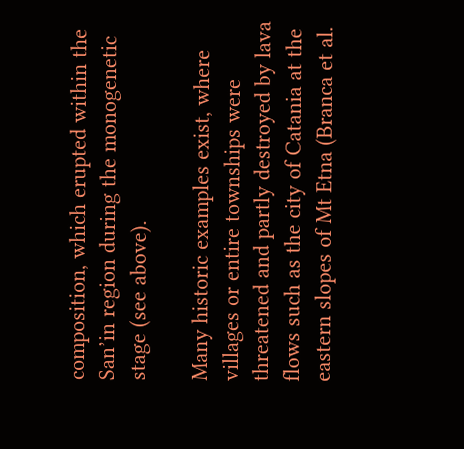composition, which erupted within the San’in region during the monogenetic stage (see above).

Many historic examples exist, where villages or entire townships were threatened and partly destroyed by lava flows such as the city of Catania at the eastern slopes of Mt Etna (Branca et al.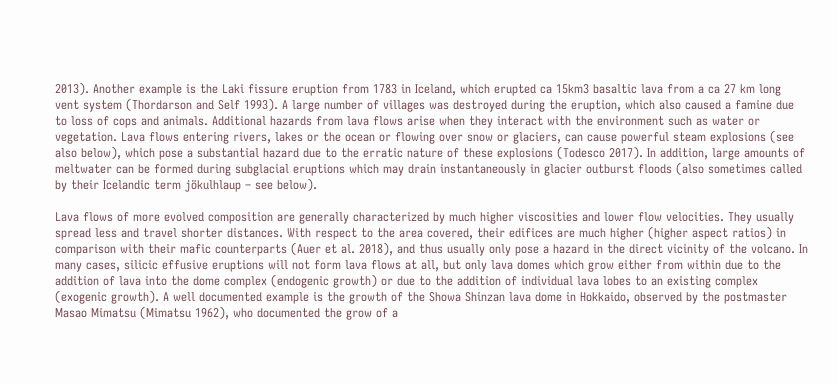2013). Another example is the Laki fissure eruption from 1783 in Iceland, which erupted ca 15km3 basaltic lava from a ca 27 km long vent system (Thordarson and Self 1993). A large number of villages was destroyed during the eruption, which also caused a famine due to loss of cops and animals. Additional hazards from lava flows arise when they interact with the environment such as water or vegetation. Lava flows entering rivers, lakes or the ocean or flowing over snow or glaciers, can cause powerful steam explosions (see also below), which pose a substantial hazard due to the erratic nature of these explosions (Todesco 2017). In addition, large amounts of meltwater can be formed during subglacial eruptions which may drain instantaneously in glacier outburst floods (also sometimes called by their Icelandic term jökulhlaup – see below).

Lava flows of more evolved composition are generally characterized by much higher viscosities and lower flow velocities. They usually spread less and travel shorter distances. With respect to the area covered, their edifices are much higher (higher aspect ratios) in comparison with their mafic counterparts (Auer et al. 2018), and thus usually only pose a hazard in the direct vicinity of the volcano. In many cases, silicic effusive eruptions will not form lava flows at all, but only lava domes which grow either from within due to the addition of lava into the dome complex (endogenic growth) or due to the addition of individual lava lobes to an existing complex (exogenic growth). A well documented example is the growth of the Showa Shinzan lava dome in Hokkaido, observed by the postmaster Masao Mimatsu (Mimatsu 1962), who documented the grow of a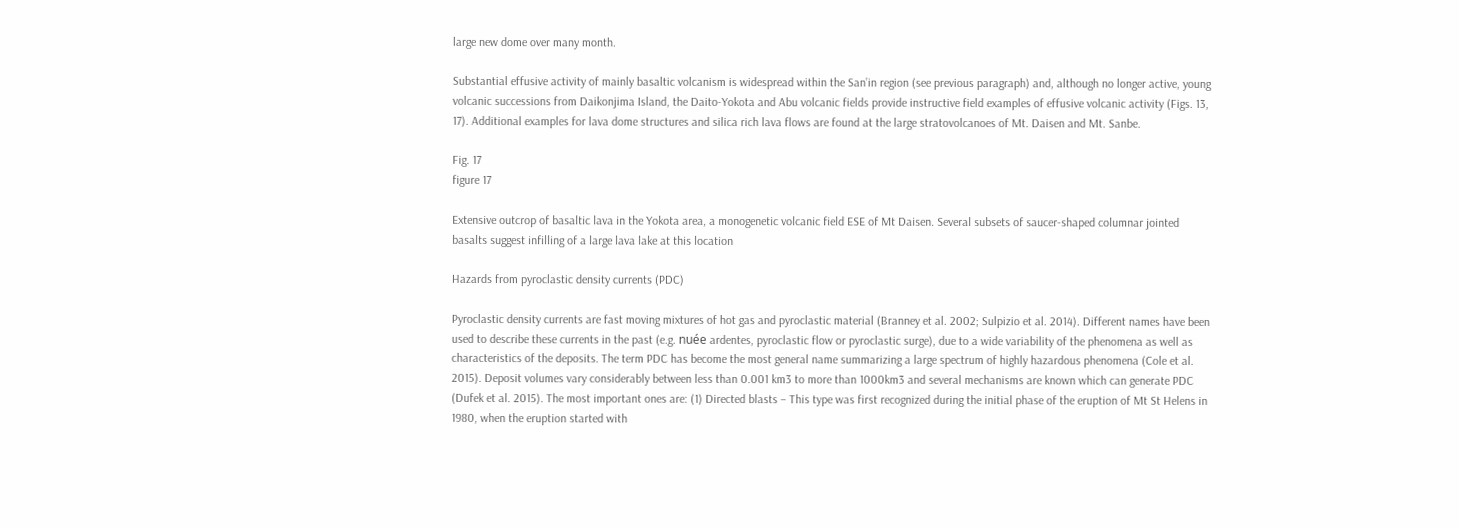large new dome over many month.

Substantial effusive activity of mainly basaltic volcanism is widespread within the San’in region (see previous paragraph) and, although no longer active, young volcanic successions from Daikonjima Island, the Daito-Yokota and Abu volcanic fields provide instructive field examples of effusive volcanic activity (Figs. 13, 17). Additional examples for lava dome structures and silica rich lava flows are found at the large stratovolcanoes of Mt. Daisen and Mt. Sanbe.

Fig. 17
figure 17

Extensive outcrop of basaltic lava in the Yokota area, a monogenetic volcanic field ESE of Mt Daisen. Several subsets of saucer-shaped columnar jointed basalts suggest infilling of a large lava lake at this location

Hazards from pyroclastic density currents (PDC)

Pyroclastic density currents are fast moving mixtures of hot gas and pyroclastic material (Branney et al. 2002; Sulpizio et al. 2014). Different names have been used to describe these currents in the past (e.g. nuée ardentes, pyroclastic flow or pyroclastic surge), due to a wide variability of the phenomena as well as characteristics of the deposits. The term PDC has become the most general name summarizing a large spectrum of highly hazardous phenomena (Cole et al. 2015). Deposit volumes vary considerably between less than 0.001 km3 to more than 1000km3 and several mechanisms are known which can generate PDC (Dufek et al. 2015). The most important ones are: (1) Directed blasts – This type was first recognized during the initial phase of the eruption of Mt St Helens in 1980, when the eruption started with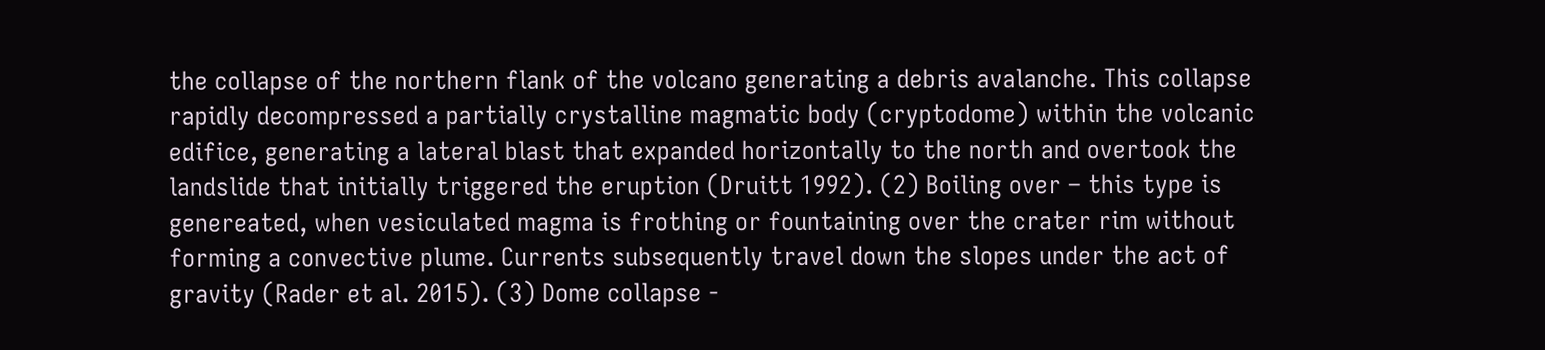the collapse of the northern flank of the volcano generating a debris avalanche. This collapse rapidly decompressed a partially crystalline magmatic body (cryptodome) within the volcanic edifice, generating a lateral blast that expanded horizontally to the north and overtook the landslide that initially triggered the eruption (Druitt 1992). (2) Boiling over – this type is genereated, when vesiculated magma is frothing or fountaining over the crater rim without forming a convective plume. Currents subsequently travel down the slopes under the act of gravity (Rader et al. 2015). (3) Dome collapse -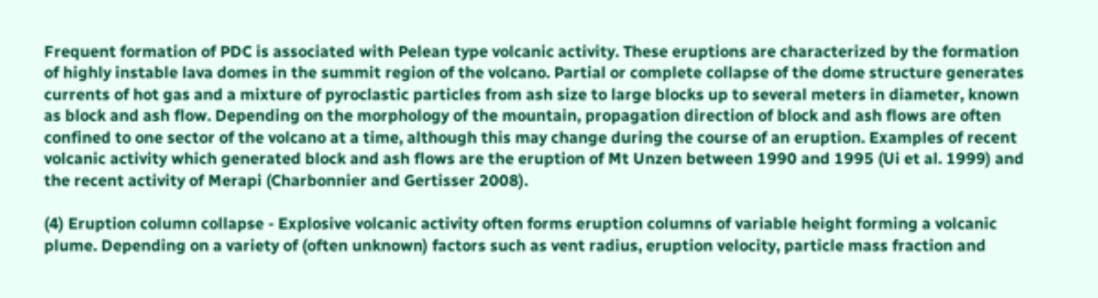Frequent formation of PDC is associated with Pelean type volcanic activity. These eruptions are characterized by the formation of highly instable lava domes in the summit region of the volcano. Partial or complete collapse of the dome structure generates currents of hot gas and a mixture of pyroclastic particles from ash size to large blocks up to several meters in diameter, known as block and ash flow. Depending on the morphology of the mountain, propagation direction of block and ash flows are often confined to one sector of the volcano at a time, although this may change during the course of an eruption. Examples of recent volcanic activity which generated block and ash flows are the eruption of Mt Unzen between 1990 and 1995 (Ui et al. 1999) and the recent activity of Merapi (Charbonnier and Gertisser 2008).

(4) Eruption column collapse - Explosive volcanic activity often forms eruption columns of variable height forming a volcanic plume. Depending on a variety of (often unknown) factors such as vent radius, eruption velocity, particle mass fraction and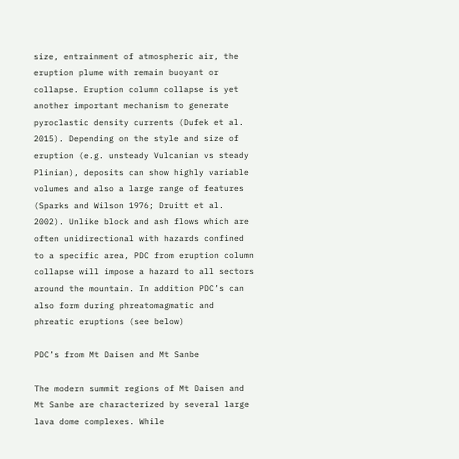size, entrainment of atmospheric air, the eruption plume with remain buoyant or collapse. Eruption column collapse is yet another important mechanism to generate pyroclastic density currents (Dufek et al. 2015). Depending on the style and size of eruption (e.g. unsteady Vulcanian vs steady Plinian), deposits can show highly variable volumes and also a large range of features (Sparks and Wilson 1976; Druitt et al. 2002). Unlike block and ash flows which are often unidirectional with hazards confined to a specific area, PDC from eruption column collapse will impose a hazard to all sectors around the mountain. In addition PDC’s can also form during phreatomagmatic and phreatic eruptions (see below)

PDC’s from Mt Daisen and Mt Sanbe

The modern summit regions of Mt Daisen and Mt Sanbe are characterized by several large lava dome complexes. While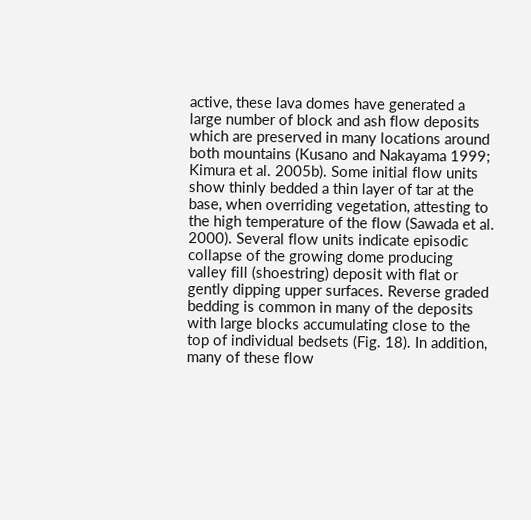active, these lava domes have generated a large number of block and ash flow deposits which are preserved in many locations around both mountains (Kusano and Nakayama 1999; Kimura et al. 2005b). Some initial flow units show thinly bedded a thin layer of tar at the base, when overriding vegetation, attesting to the high temperature of the flow (Sawada et al. 2000). Several flow units indicate episodic collapse of the growing dome producing valley fill (shoestring) deposit with flat or gently dipping upper surfaces. Reverse graded bedding is common in many of the deposits with large blocks accumulating close to the top of individual bedsets (Fig. 18). In addition, many of these flow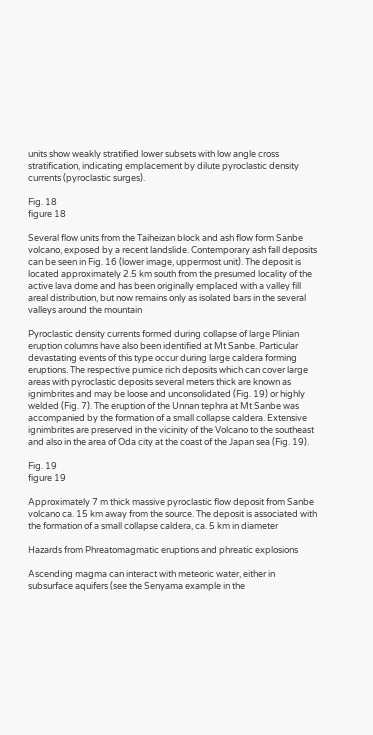units show weakly stratified lower subsets with low angle cross stratification, indicating emplacement by dilute pyroclastic density currents (pyroclastic surges).

Fig. 18
figure 18

Several flow units from the Taiheizan block and ash flow form Sanbe volcano, exposed by a recent landslide. Contemporary ash fall deposits can be seen in Fig. 16 (lower image, uppermost unit). The deposit is located approximately 2.5 km south from the presumed locality of the active lava dome and has been originally emplaced with a valley fill areal distribution, but now remains only as isolated bars in the several valleys around the mountain

Pyroclastic density currents formed during collapse of large Plinian eruption columns have also been identified at Mt Sanbe. Particular devastating events of this type occur during large caldera forming eruptions. The respective pumice rich deposits which can cover large areas with pyroclastic deposits several meters thick are known as ignimbrites and may be loose and unconsolidated (Fig. 19) or highly welded (Fig. 7). The eruption of the Unnan tephra at Mt Sanbe was accompanied by the formation of a small collapse caldera. Extensive ignimbrites are preserved in the vicinity of the Volcano to the southeast and also in the area of Oda city at the coast of the Japan sea (Fig. 19).

Fig. 19
figure 19

Approximately 7 m thick massive pyroclastic flow deposit from Sanbe volcano ca. 15 km away from the source. The deposit is associated with the formation of a small collapse caldera, ca. 5 km in diameter

Hazards from Phreatomagmatic eruptions and phreatic explosions

Ascending magma can interact with meteoric water, either in subsurface aquifers (see the Senyama example in the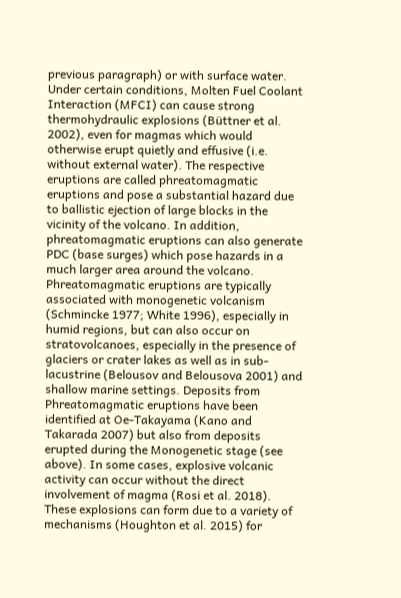previous paragraph) or with surface water. Under certain conditions, Molten Fuel Coolant Interaction (MFCI) can cause strong thermohydraulic explosions (Büttner et al. 2002), even for magmas which would otherwise erupt quietly and effusive (i.e. without external water). The respective eruptions are called phreatomagmatic eruptions and pose a substantial hazard due to ballistic ejection of large blocks in the vicinity of the volcano. In addition, phreatomagmatic eruptions can also generate PDC (base surges) which pose hazards in a much larger area around the volcano. Phreatomagmatic eruptions are typically associated with monogenetic volcanism (Schmincke 1977; White 1996), especially in humid regions, but can also occur on stratovolcanoes, especially in the presence of glaciers or crater lakes as well as in sub-lacustrine (Belousov and Belousova 2001) and shallow marine settings. Deposits from Phreatomagmatic eruptions have been identified at Oe-Takayama (Kano and Takarada 2007) but also from deposits erupted during the Monogenetic stage (see above). In some cases, explosive volcanic activity can occur without the direct involvement of magma (Rosi et al. 2018). These explosions can form due to a variety of mechanisms (Houghton et al. 2015) for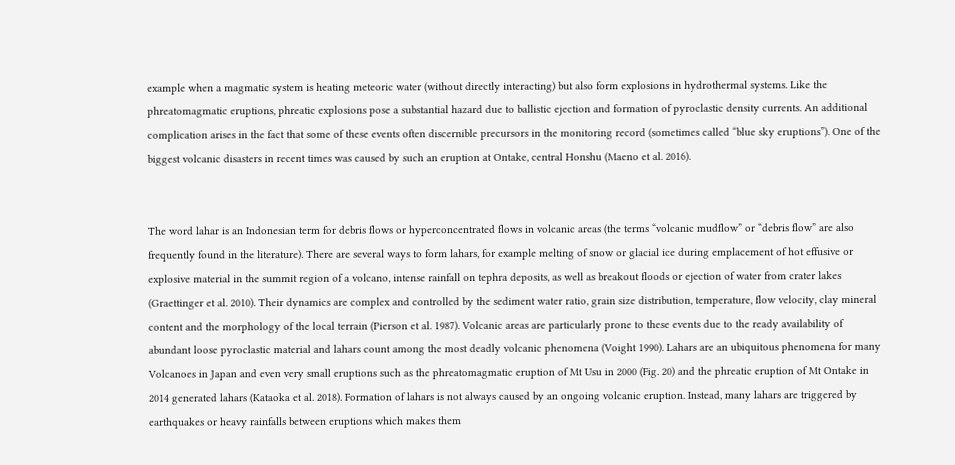example when a magmatic system is heating meteoric water (without directly interacting) but also form explosions in hydrothermal systems. Like the phreatomagmatic eruptions, phreatic explosions pose a substantial hazard due to ballistic ejection and formation of pyroclastic density currents. An additional complication arises in the fact that some of these events often discernible precursors in the monitoring record (sometimes called “blue sky eruptions”). One of the biggest volcanic disasters in recent times was caused by such an eruption at Ontake, central Honshu (Maeno et al. 2016).


The word lahar is an Indonesian term for debris flows or hyperconcentrated flows in volcanic areas (the terms “volcanic mudflow” or “debris flow” are also frequently found in the literature). There are several ways to form lahars, for example melting of snow or glacial ice during emplacement of hot effusive or explosive material in the summit region of a volcano, intense rainfall on tephra deposits, as well as breakout floods or ejection of water from crater lakes (Graettinger et al. 2010). Their dynamics are complex and controlled by the sediment water ratio, grain size distribution, temperature, flow velocity, clay mineral content and the morphology of the local terrain (Pierson et al. 1987). Volcanic areas are particularly prone to these events due to the ready availability of abundant loose pyroclastic material and lahars count among the most deadly volcanic phenomena (Voight 1990). Lahars are an ubiquitous phenomena for many Volcanoes in Japan and even very small eruptions such as the phreatomagmatic eruption of Mt Usu in 2000 (Fig. 20) and the phreatic eruption of Mt Ontake in 2014 generated lahars (Kataoka et al. 2018). Formation of lahars is not always caused by an ongoing volcanic eruption. Instead, many lahars are triggered by earthquakes or heavy rainfalls between eruptions which makes them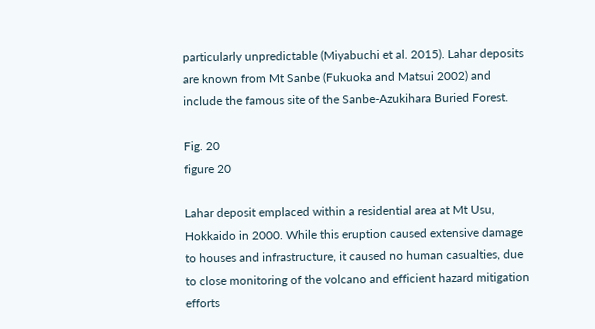particularly unpredictable (Miyabuchi et al. 2015). Lahar deposits are known from Mt Sanbe (Fukuoka and Matsui 2002) and include the famous site of the Sanbe-Azukihara Buried Forest.

Fig. 20
figure 20

Lahar deposit emplaced within a residential area at Mt Usu, Hokkaido in 2000. While this eruption caused extensive damage to houses and infrastructure, it caused no human casualties, due to close monitoring of the volcano and efficient hazard mitigation efforts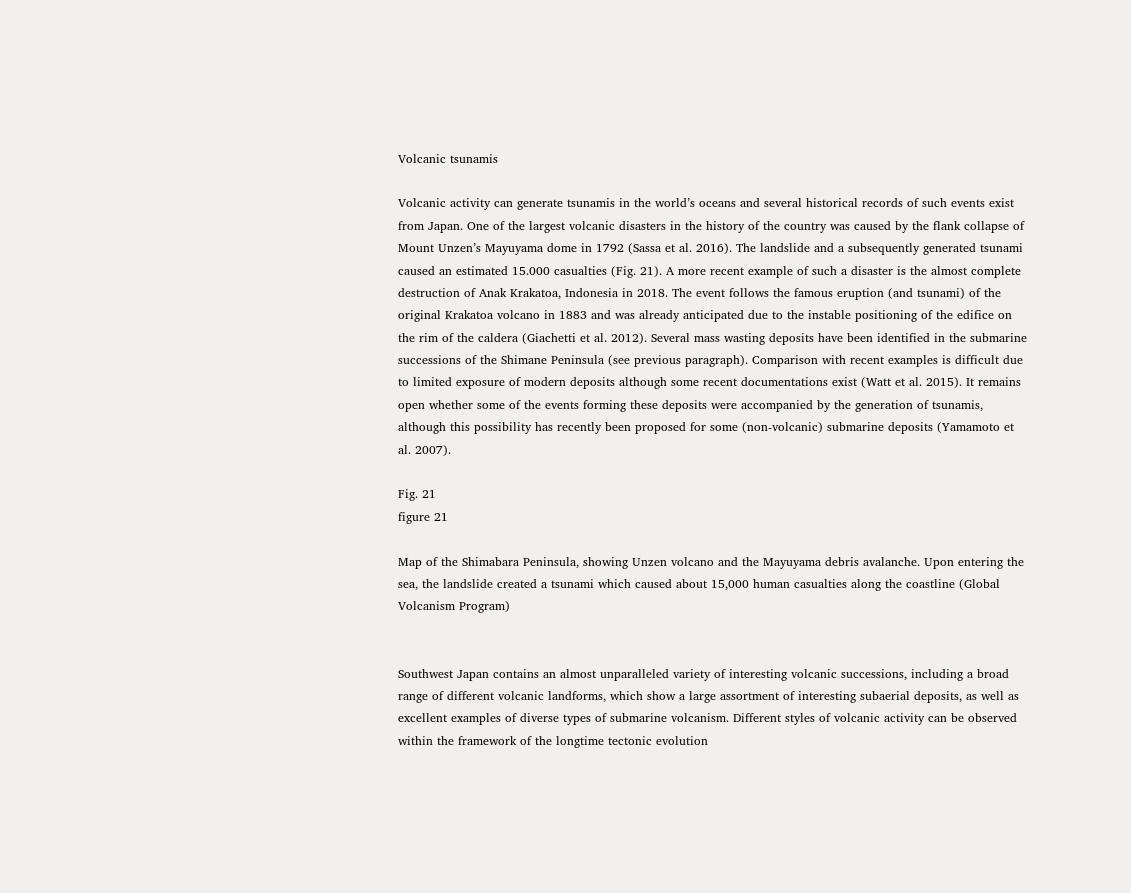Volcanic tsunamis

Volcanic activity can generate tsunamis in the world’s oceans and several historical records of such events exist from Japan. One of the largest volcanic disasters in the history of the country was caused by the flank collapse of Mount Unzen’s Mayuyama dome in 1792 (Sassa et al. 2016). The landslide and a subsequently generated tsunami caused an estimated 15.000 casualties (Fig. 21). A more recent example of such a disaster is the almost complete destruction of Anak Krakatoa, Indonesia in 2018. The event follows the famous eruption (and tsunami) of the original Krakatoa volcano in 1883 and was already anticipated due to the instable positioning of the edifice on the rim of the caldera (Giachetti et al. 2012). Several mass wasting deposits have been identified in the submarine successions of the Shimane Peninsula (see previous paragraph). Comparison with recent examples is difficult due to limited exposure of modern deposits although some recent documentations exist (Watt et al. 2015). It remains open whether some of the events forming these deposits were accompanied by the generation of tsunamis, although this possibility has recently been proposed for some (non-volcanic) submarine deposits (Yamamoto et al. 2007).

Fig. 21
figure 21

Map of the Shimabara Peninsula, showing Unzen volcano and the Mayuyama debris avalanche. Upon entering the sea, the landslide created a tsunami which caused about 15,000 human casualties along the coastline (Global Volcanism Program)


Southwest Japan contains an almost unparalleled variety of interesting volcanic successions, including a broad range of different volcanic landforms, which show a large assortment of interesting subaerial deposits, as well as excellent examples of diverse types of submarine volcanism. Different styles of volcanic activity can be observed within the framework of the longtime tectonic evolution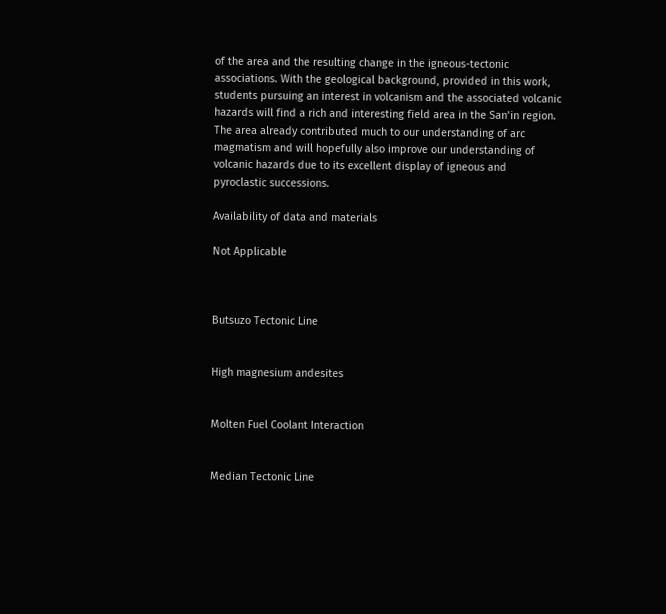of the area and the resulting change in the igneous-tectonic associations. With the geological background, provided in this work, students pursuing an interest in volcanism and the associated volcanic hazards will find a rich and interesting field area in the San’in region. The area already contributed much to our understanding of arc magmatism and will hopefully also improve our understanding of volcanic hazards due to its excellent display of igneous and pyroclastic successions.

Availability of data and materials

Not Applicable



Butsuzo Tectonic Line


High magnesium andesites


Molten Fuel Coolant Interaction


Median Tectonic Line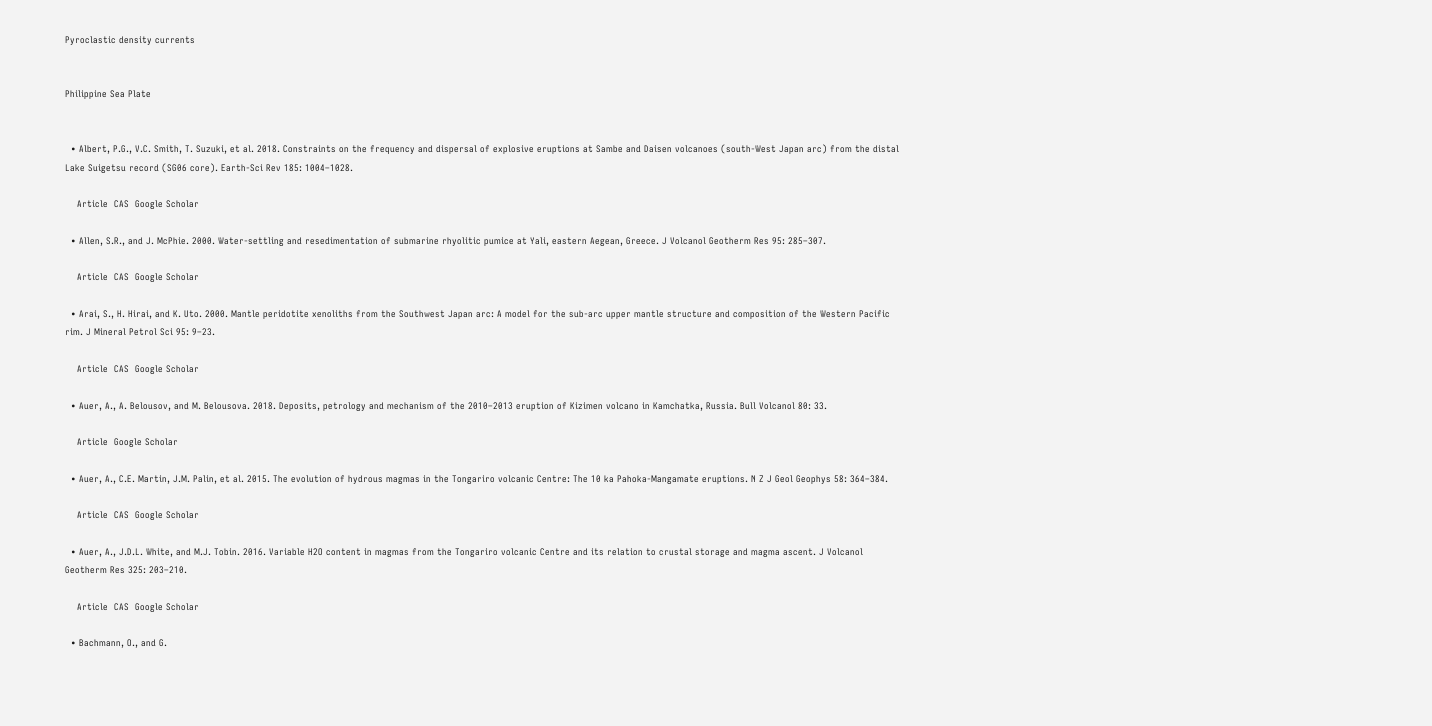Pyroclastic density currents


Philippine Sea Plate


  • Albert, P.G., V.C. Smith, T. Suzuki, et al. 2018. Constraints on the frequency and dispersal of explosive eruptions at Sambe and Daisen volcanoes (south-West Japan arc) from the distal Lake Suigetsu record (SG06 core). Earth-Sci Rev 185: 1004–1028.

    Article  CAS  Google Scholar

  • Allen, S.R., and J. McPhie. 2000. Water-settling and resedimentation of submarine rhyolitic pumice at Yali, eastern Aegean, Greece. J Volcanol Geotherm Res 95: 285–307.

    Article  CAS  Google Scholar

  • Arai, S., H. Hirai, and K. Uto. 2000. Mantle peridotite xenoliths from the Southwest Japan arc: A model for the sub-arc upper mantle structure and composition of the Western Pacific rim. J Mineral Petrol Sci 95: 9–23.

    Article  CAS  Google Scholar

  • Auer, A., A. Belousov, and M. Belousova. 2018. Deposits, petrology and mechanism of the 2010–2013 eruption of Kizimen volcano in Kamchatka, Russia. Bull Volcanol 80: 33.

    Article  Google Scholar

  • Auer, A., C.E. Martin, J.M. Palin, et al. 2015. The evolution of hydrous magmas in the Tongariro volcanic Centre: The 10 ka Pahoka-Mangamate eruptions. N Z J Geol Geophys 58: 364–384.

    Article  CAS  Google Scholar

  • Auer, A., J.D.L. White, and M.J. Tobin. 2016. Variable H2O content in magmas from the Tongariro volcanic Centre and its relation to crustal storage and magma ascent. J Volcanol Geotherm Res 325: 203–210.

    Article  CAS  Google Scholar

  • Bachmann, O., and G.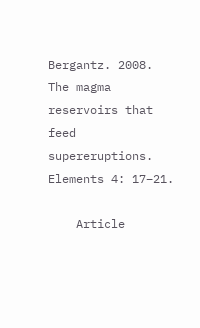Bergantz. 2008. The magma reservoirs that feed supereruptions. Elements 4: 17–21.

    Article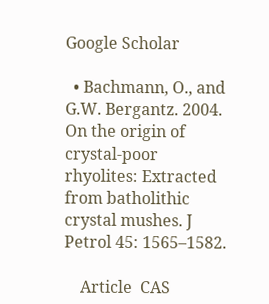Google Scholar

  • Bachmann, O., and G.W. Bergantz. 2004. On the origin of crystal-poor rhyolites: Extracted from batholithic crystal mushes. J Petrol 45: 1565–1582.

    Article  CAS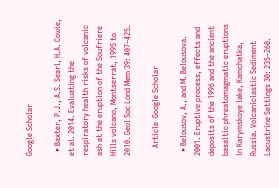Google Scholar

  • Baxter, P.J., A.S. Searl, H.A. Cowie, et al. 2014. Evaluating the respiratory health risks of volcanic ash at the eruption of the Soufriere Hills volcano, Montserrat, 1995 to 2010. Geol Soc Lond Mem 39: 407–425.

    Article  Google Scholar

  • Belousov, A., and M. Belousova. 2001. Eruptive process, effects and deposits of the 1996 and the ancient basaltic phreatomagmatic eruptions in Karymskoye lake, Kamchatka, Russia. Volcaniclastic Sediment Lacustrine Settings 30: 235–260.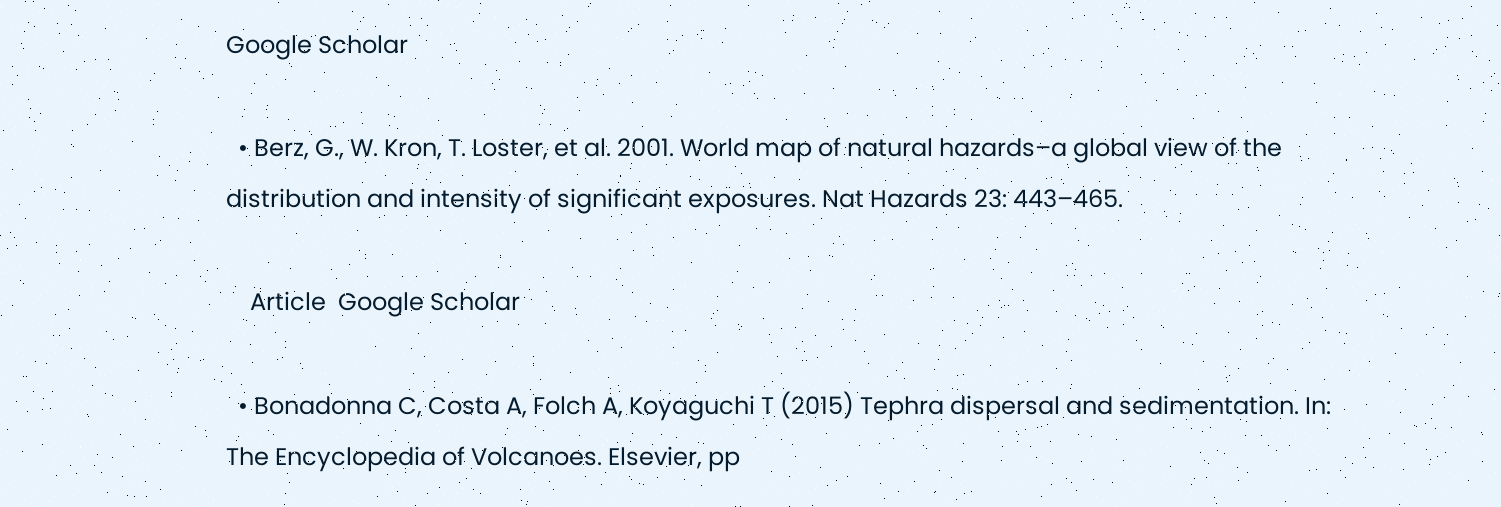Google Scholar

  • Berz, G., W. Kron, T. Loster, et al. 2001. World map of natural hazards–a global view of the distribution and intensity of significant exposures. Nat Hazards 23: 443–465.

    Article  Google Scholar

  • Bonadonna C, Costa A, Folch A, Koyaguchi T (2015) Tephra dispersal and sedimentation. In: The Encyclopedia of Volcanoes. Elsevier, pp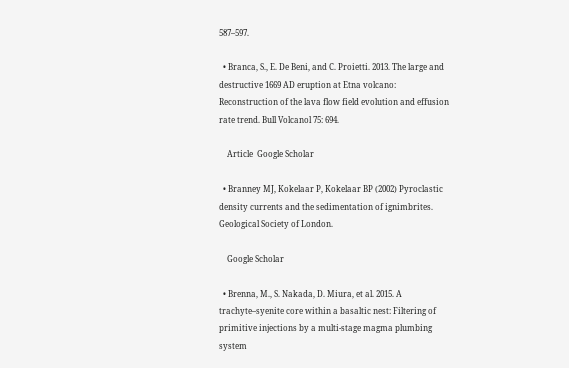587–597.

  • Branca, S., E. De Beni, and C. Proietti. 2013. The large and destructive 1669 AD eruption at Etna volcano: Reconstruction of the lava flow field evolution and effusion rate trend. Bull Volcanol 75: 694.

    Article  Google Scholar

  • Branney MJ, Kokelaar P, Kokelaar BP (2002) Pyroclastic density currents and the sedimentation of ignimbrites. Geological Society of London.

    Google Scholar

  • Brenna, M., S. Nakada, D. Miura, et al. 2015. A trachyte–syenite core within a basaltic nest: Filtering of primitive injections by a multi-stage magma plumbing system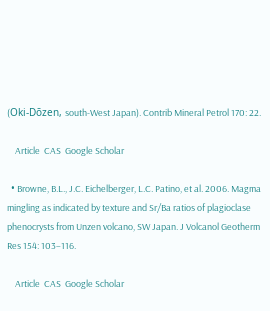(Oki-Dōzen, south-West Japan). Contrib Mineral Petrol 170: 22.

    Article  CAS  Google Scholar

  • Browne, B.L., J.C. Eichelberger, L.C. Patino, et al. 2006. Magma mingling as indicated by texture and Sr/Ba ratios of plagioclase phenocrysts from Unzen volcano, SW Japan. J Volcanol Geotherm Res 154: 103–116.

    Article  CAS  Google Scholar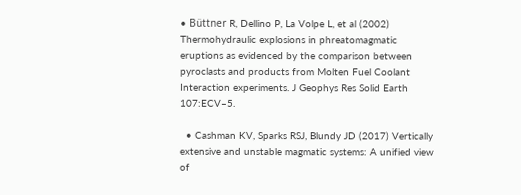• Büttner R, Dellino P, La Volpe L, et al (2002) Thermohydraulic explosions in phreatomagmatic eruptions as evidenced by the comparison between pyroclasts and products from Molten Fuel Coolant Interaction experiments. J Geophys Res Solid Earth 107:ECV–5.

  • Cashman KV, Sparks RSJ, Blundy JD (2017) Vertically extensive and unstable magmatic systems: A unified view of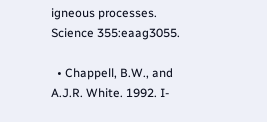igneous processes. Science 355:eaag3055.

  • Chappell, B.W., and A.J.R. White. 1992. I-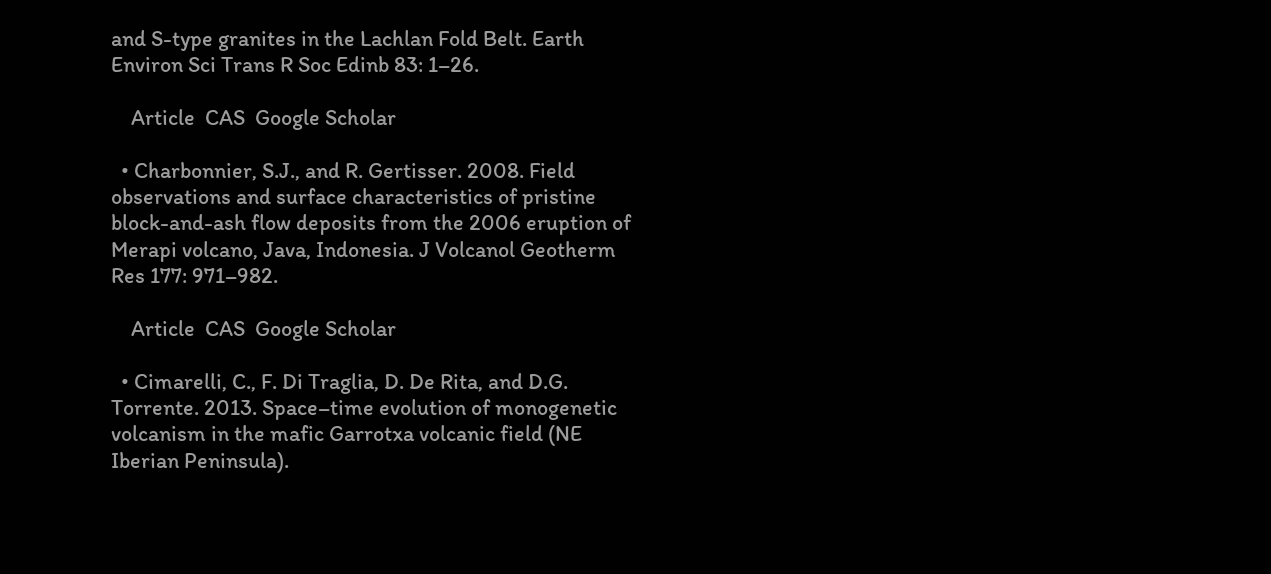and S-type granites in the Lachlan Fold Belt. Earth Environ Sci Trans R Soc Edinb 83: 1–26.

    Article  CAS  Google Scholar

  • Charbonnier, S.J., and R. Gertisser. 2008. Field observations and surface characteristics of pristine block-and-ash flow deposits from the 2006 eruption of Merapi volcano, Java, Indonesia. J Volcanol Geotherm Res 177: 971–982.

    Article  CAS  Google Scholar

  • Cimarelli, C., F. Di Traglia, D. De Rita, and D.G. Torrente. 2013. Space–time evolution of monogenetic volcanism in the mafic Garrotxa volcanic field (NE Iberian Peninsula).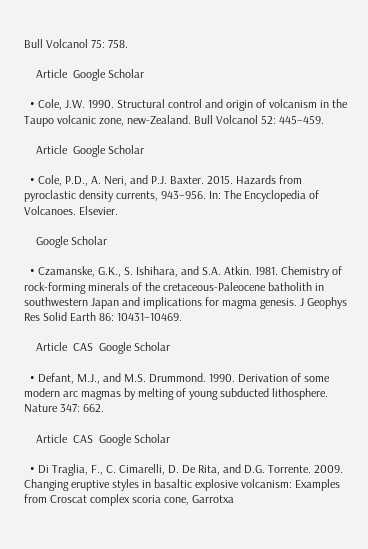Bull Volcanol 75: 758.

    Article  Google Scholar

  • Cole, J.W. 1990. Structural control and origin of volcanism in the Taupo volcanic zone, new-Zealand. Bull Volcanol 52: 445–459.

    Article  Google Scholar

  • Cole, P.D., A. Neri, and P.J. Baxter. 2015. Hazards from pyroclastic density currents, 943–956. In: The Encyclopedia of Volcanoes. Elsevier.

    Google Scholar

  • Czamanske, G.K., S. Ishihara, and S.A. Atkin. 1981. Chemistry of rock-forming minerals of the cretaceous-Paleocene batholith in southwestern Japan and implications for magma genesis. J Geophys Res Solid Earth 86: 10431–10469.

    Article  CAS  Google Scholar

  • Defant, M.J., and M.S. Drummond. 1990. Derivation of some modern arc magmas by melting of young subducted lithosphere. Nature 347: 662.

    Article  CAS  Google Scholar

  • Di Traglia, F., C. Cimarelli, D. De Rita, and D.G. Torrente. 2009. Changing eruptive styles in basaltic explosive volcanism: Examples from Croscat complex scoria cone, Garrotxa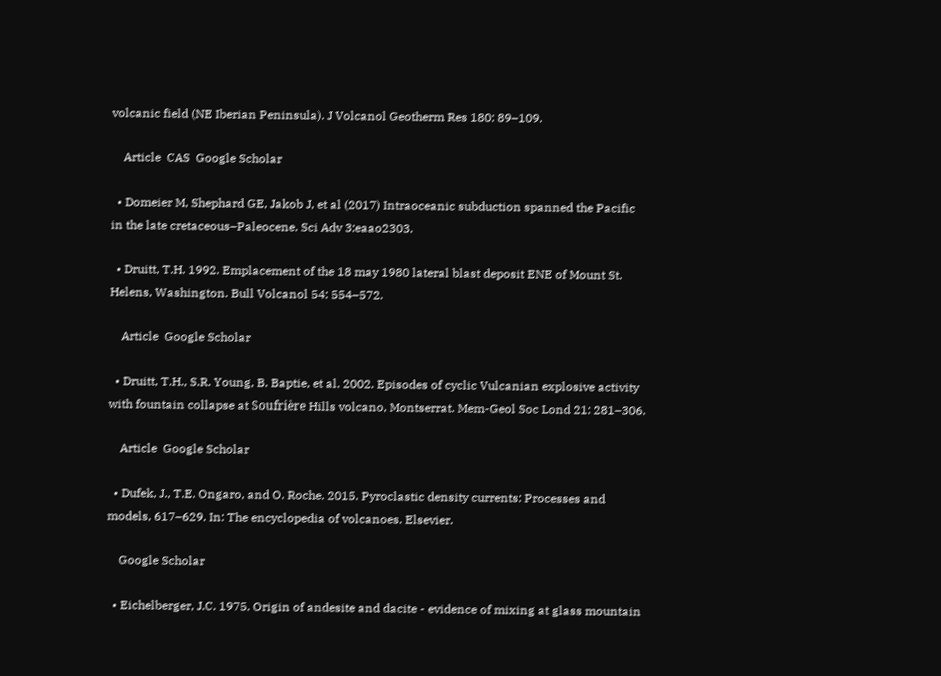volcanic field (NE Iberian Peninsula). J Volcanol Geotherm Res 180: 89–109.

    Article  CAS  Google Scholar

  • Domeier M, Shephard GE, Jakob J, et al (2017) Intraoceanic subduction spanned the Pacific in the late cretaceous–Paleocene. Sci Adv 3:eaao2303.

  • Druitt, T.H. 1992. Emplacement of the 18 may 1980 lateral blast deposit ENE of Mount St. Helens, Washington. Bull Volcanol 54: 554–572.

    Article  Google Scholar

  • Druitt, T.H., S.R. Young, B. Baptie, et al. 2002. Episodes of cyclic Vulcanian explosive activity with fountain collapse at Soufrière Hills volcano, Montserrat. Mem-Geol Soc Lond 21: 281–306.

    Article  Google Scholar

  • Dufek, J., T.E. Ongaro, and O. Roche. 2015. Pyroclastic density currents: Processes and models, 617–629. In: The encyclopedia of volcanoes. Elsevier.

    Google Scholar

  • Eichelberger, J.C. 1975. Origin of andesite and dacite - evidence of mixing at glass mountain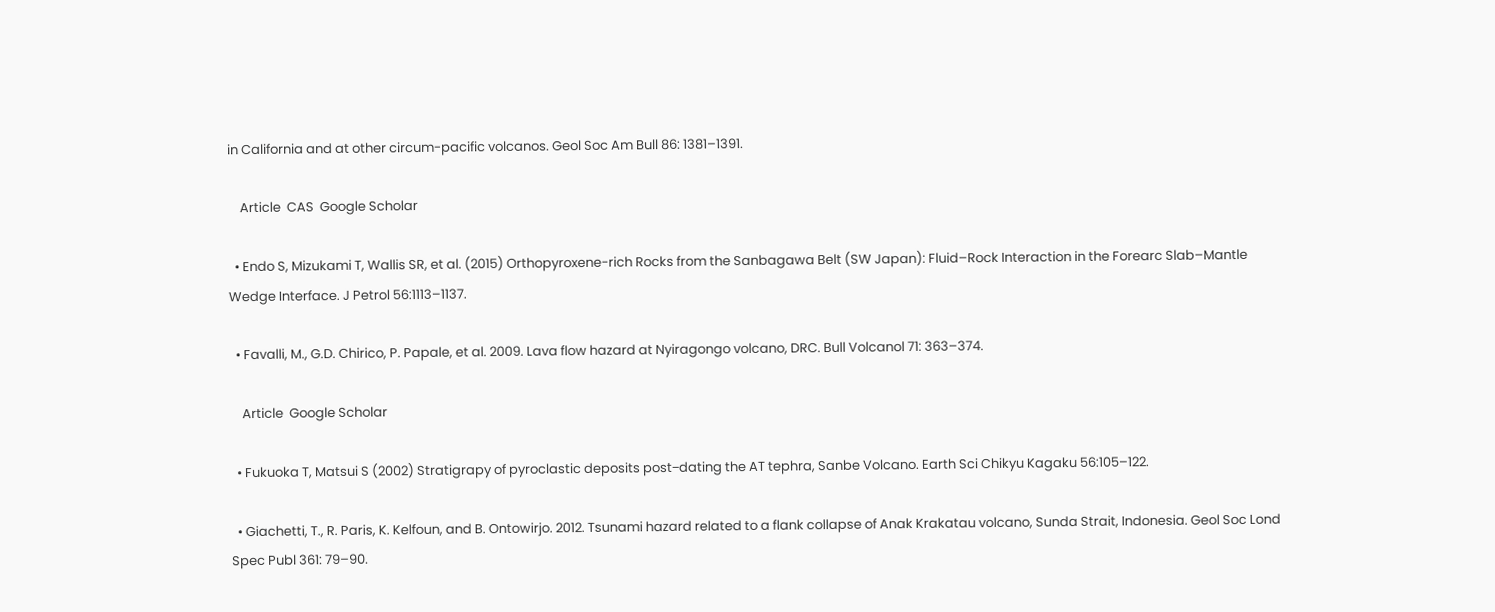in California and at other circum-pacific volcanos. Geol Soc Am Bull 86: 1381–1391.

    Article  CAS  Google Scholar

  • Endo S, Mizukami T, Wallis SR, et al. (2015) Orthopyroxene-rich Rocks from the Sanbagawa Belt (SW Japan): Fluid–Rock Interaction in the Forearc Slab–Mantle Wedge Interface. J Petrol 56:1113–1137.

  • Favalli, M., G.D. Chirico, P. Papale, et al. 2009. Lava flow hazard at Nyiragongo volcano, DRC. Bull Volcanol 71: 363–374.

    Article  Google Scholar

  • Fukuoka T, Matsui S (2002) Stratigrapy of pyroclastic deposits post−dating the AT tephra, Sanbe Volcano. Earth Sci Chikyu Kagaku 56:105–122.

  • Giachetti, T., R. Paris, K. Kelfoun, and B. Ontowirjo. 2012. Tsunami hazard related to a flank collapse of Anak Krakatau volcano, Sunda Strait, Indonesia. Geol Soc Lond Spec Publ 361: 79–90.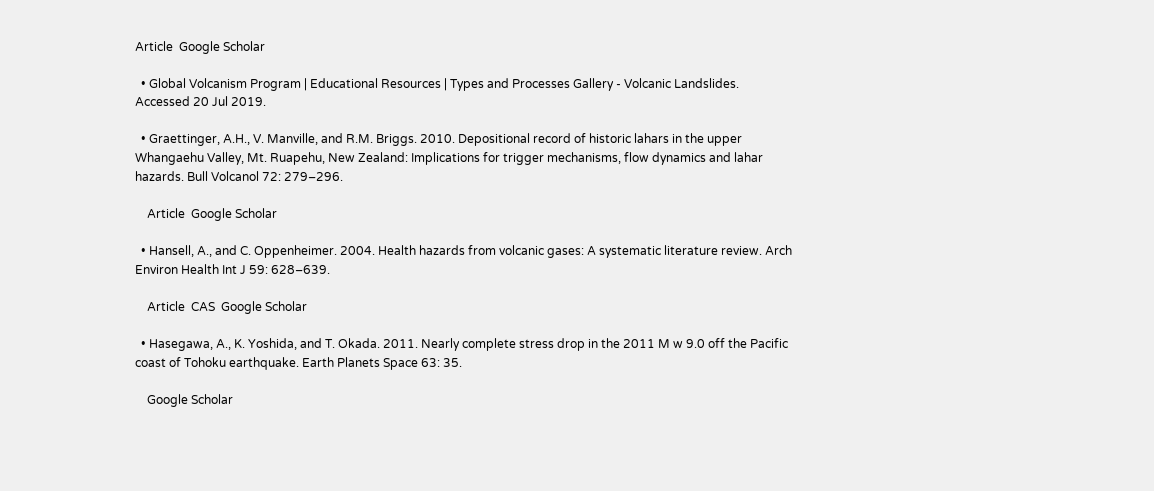Article  Google Scholar

  • Global Volcanism Program | Educational Resources | Types and Processes Gallery - Volcanic Landslides. Accessed 20 Jul 2019.

  • Graettinger, A.H., V. Manville, and R.M. Briggs. 2010. Depositional record of historic lahars in the upper Whangaehu Valley, Mt. Ruapehu, New Zealand: Implications for trigger mechanisms, flow dynamics and lahar hazards. Bull Volcanol 72: 279–296.

    Article  Google Scholar

  • Hansell, A., and C. Oppenheimer. 2004. Health hazards from volcanic gases: A systematic literature review. Arch Environ Health Int J 59: 628–639.

    Article  CAS  Google Scholar

  • Hasegawa, A., K. Yoshida, and T. Okada. 2011. Nearly complete stress drop in the 2011 M w 9.0 off the Pacific coast of Tohoku earthquake. Earth Planets Space 63: 35.

    Google Scholar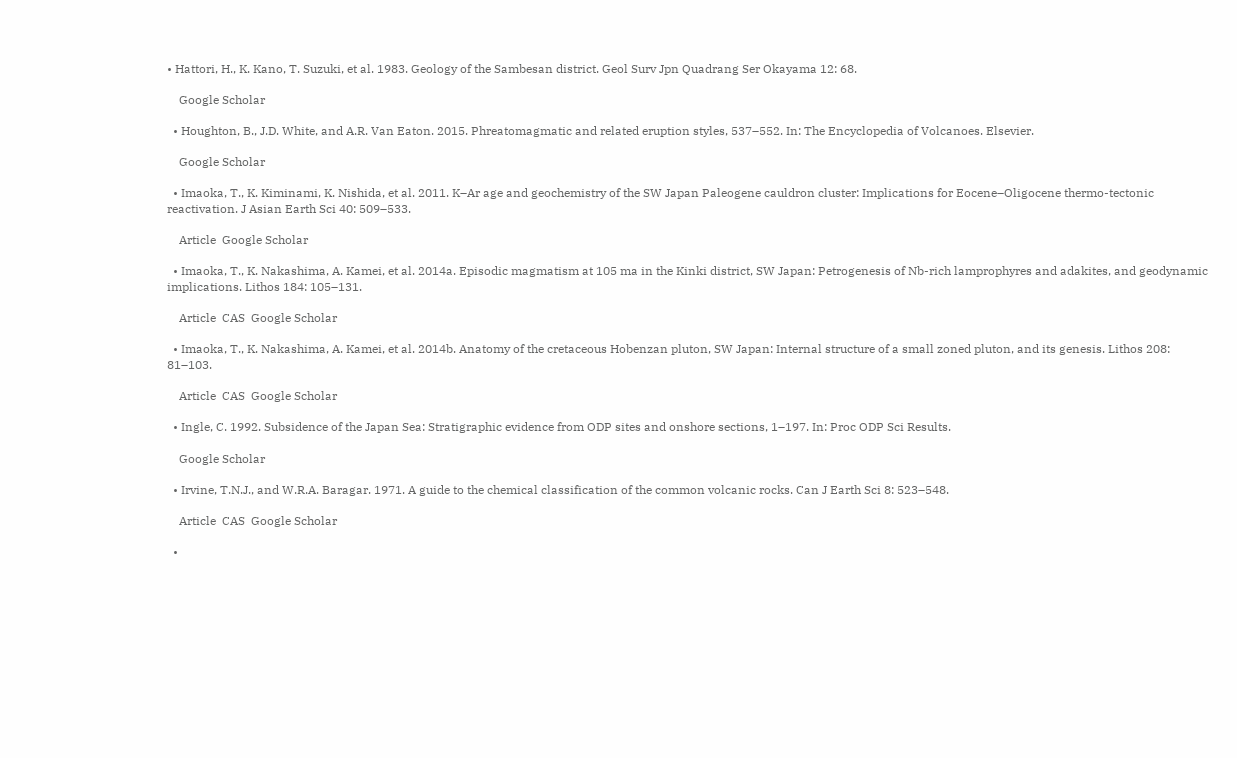• Hattori, H., K. Kano, T. Suzuki, et al. 1983. Geology of the Sambesan district. Geol Surv Jpn Quadrang Ser Okayama 12: 68.

    Google Scholar

  • Houghton, B., J.D. White, and A.R. Van Eaton. 2015. Phreatomagmatic and related eruption styles, 537–552. In: The Encyclopedia of Volcanoes. Elsevier.

    Google Scholar

  • Imaoka, T., K. Kiminami, K. Nishida, et al. 2011. K–Ar age and geochemistry of the SW Japan Paleogene cauldron cluster: Implications for Eocene–Oligocene thermo-tectonic reactivation. J Asian Earth Sci 40: 509–533.

    Article  Google Scholar

  • Imaoka, T., K. Nakashima, A. Kamei, et al. 2014a. Episodic magmatism at 105 ma in the Kinki district, SW Japan: Petrogenesis of Nb-rich lamprophyres and adakites, and geodynamic implications. Lithos 184: 105–131.

    Article  CAS  Google Scholar

  • Imaoka, T., K. Nakashima, A. Kamei, et al. 2014b. Anatomy of the cretaceous Hobenzan pluton, SW Japan: Internal structure of a small zoned pluton, and its genesis. Lithos 208: 81–103.

    Article  CAS  Google Scholar

  • Ingle, C. 1992. Subsidence of the Japan Sea: Stratigraphic evidence from ODP sites and onshore sections, 1–197. In: Proc ODP Sci Results.

    Google Scholar

  • Irvine, T.N.J., and W.R.A. Baragar. 1971. A guide to the chemical classification of the common volcanic rocks. Can J Earth Sci 8: 523–548.

    Article  CAS  Google Scholar

  •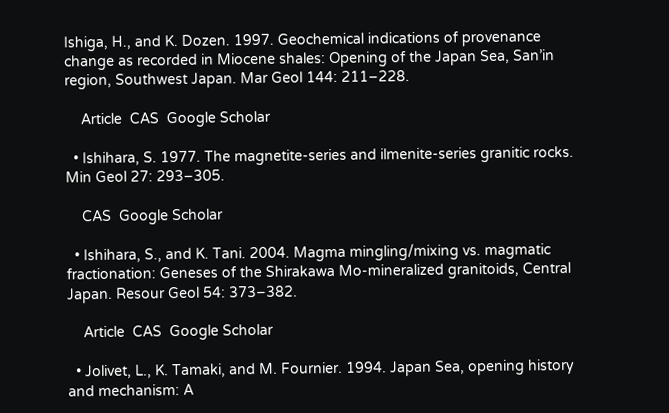Ishiga, H., and K. Dozen. 1997. Geochemical indications of provenance change as recorded in Miocene shales: Opening of the Japan Sea, San’in region, Southwest Japan. Mar Geol 144: 211–228.

    Article  CAS  Google Scholar

  • Ishihara, S. 1977. The magnetite-series and ilmenite-series granitic rocks. Min Geol 27: 293–305.

    CAS  Google Scholar

  • Ishihara, S., and K. Tani. 2004. Magma mingling/mixing vs. magmatic fractionation: Geneses of the Shirakawa Mo-mineralized granitoids, Central Japan. Resour Geol 54: 373–382.

    Article  CAS  Google Scholar

  • Jolivet, L., K. Tamaki, and M. Fournier. 1994. Japan Sea, opening history and mechanism: A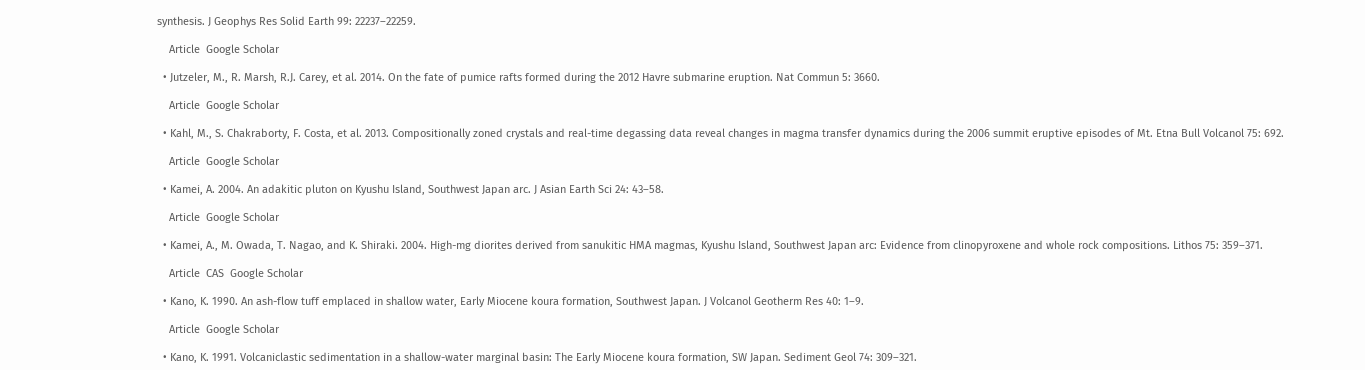synthesis. J Geophys Res Solid Earth 99: 22237–22259.

    Article  Google Scholar

  • Jutzeler, M., R. Marsh, R.J. Carey, et al. 2014. On the fate of pumice rafts formed during the 2012 Havre submarine eruption. Nat Commun 5: 3660.

    Article  Google Scholar

  • Kahl, M., S. Chakraborty, F. Costa, et al. 2013. Compositionally zoned crystals and real-time degassing data reveal changes in magma transfer dynamics during the 2006 summit eruptive episodes of Mt. Etna Bull Volcanol 75: 692.

    Article  Google Scholar

  • Kamei, A. 2004. An adakitic pluton on Kyushu Island, Southwest Japan arc. J Asian Earth Sci 24: 43–58.

    Article  Google Scholar

  • Kamei, A., M. Owada, T. Nagao, and K. Shiraki. 2004. High-mg diorites derived from sanukitic HMA magmas, Kyushu Island, Southwest Japan arc: Evidence from clinopyroxene and whole rock compositions. Lithos 75: 359–371.

    Article  CAS  Google Scholar

  • Kano, K. 1990. An ash-flow tuff emplaced in shallow water, Early Miocene koura formation, Southwest Japan. J Volcanol Geotherm Res 40: 1–9.

    Article  Google Scholar

  • Kano, K. 1991. Volcaniclastic sedimentation in a shallow-water marginal basin: The Early Miocene koura formation, SW Japan. Sediment Geol 74: 309–321.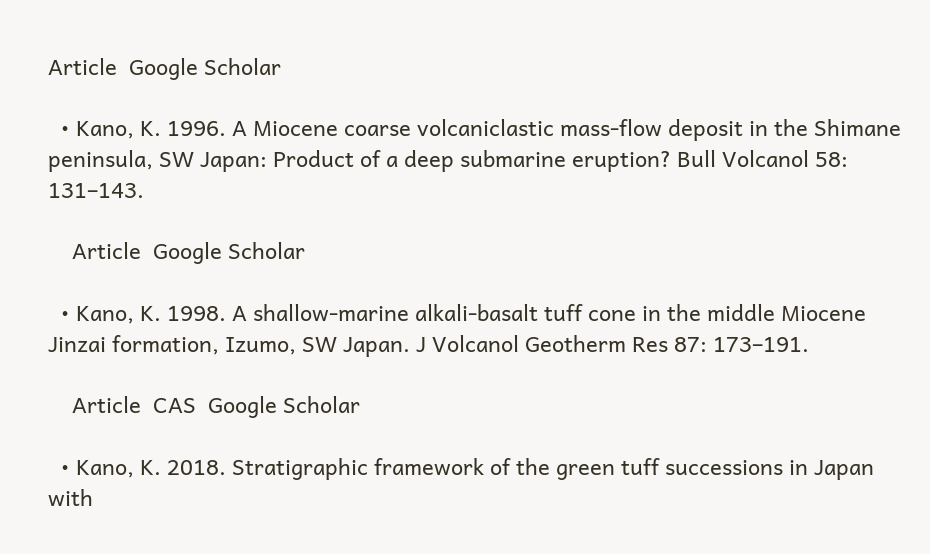Article  Google Scholar

  • Kano, K. 1996. A Miocene coarse volcaniclastic mass-flow deposit in the Shimane peninsula, SW Japan: Product of a deep submarine eruption? Bull Volcanol 58: 131–143.

    Article  Google Scholar

  • Kano, K. 1998. A shallow-marine alkali-basalt tuff cone in the middle Miocene Jinzai formation, Izumo, SW Japan. J Volcanol Geotherm Res 87: 173–191.

    Article  CAS  Google Scholar

  • Kano, K. 2018. Stratigraphic framework of the green tuff successions in Japan with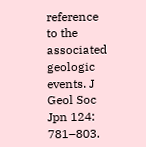reference to the associated geologic events. J Geol Soc Jpn 124: 781–803.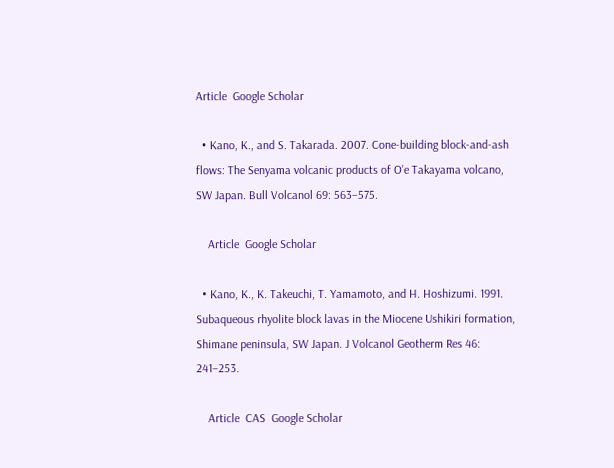Article  Google Scholar

  • Kano, K., and S. Takarada. 2007. Cone-building block-and-ash flows: The Senyama volcanic products of O’e Takayama volcano, SW Japan. Bull Volcanol 69: 563–575.

    Article  Google Scholar

  • Kano, K., K. Takeuchi, T. Yamamoto, and H. Hoshizumi. 1991. Subaqueous rhyolite block lavas in the Miocene Ushikiri formation, Shimane peninsula, SW Japan. J Volcanol Geotherm Res 46: 241–253.

    Article  CAS  Google Scholar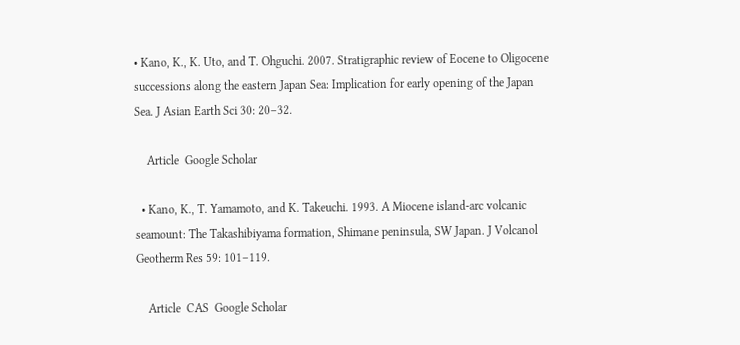• Kano, K., K. Uto, and T. Ohguchi. 2007. Stratigraphic review of Eocene to Oligocene successions along the eastern Japan Sea: Implication for early opening of the Japan Sea. J Asian Earth Sci 30: 20–32.

    Article  Google Scholar

  • Kano, K., T. Yamamoto, and K. Takeuchi. 1993. A Miocene island-arc volcanic seamount: The Takashibiyama formation, Shimane peninsula, SW Japan. J Volcanol Geotherm Res 59: 101–119.

    Article  CAS  Google Scholar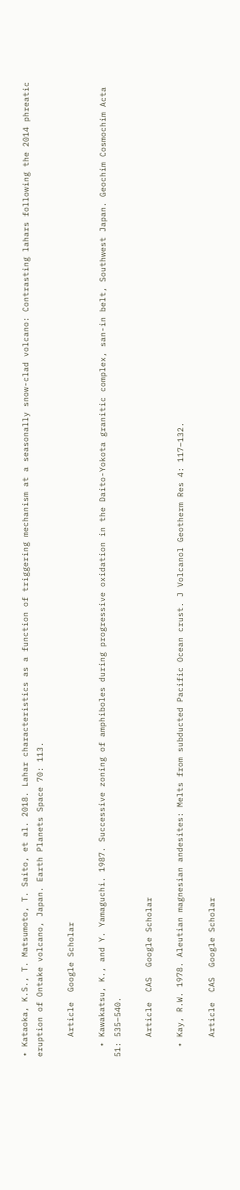• Kataoka, K.S., T. Matsumoto, T. Saito, et al. 2018. Lahar characteristics as a function of triggering mechanism at a seasonally snow-clad volcano: Contrasting lahars following the 2014 phreatic eruption of Ontake volcano, Japan. Earth Planets Space 70: 113.

    Article  Google Scholar

  • Kawakatsu, K., and Y. Yamaguchi. 1987. Successive zoning of amphiboles during progressive oxidation in the Daito-Yokota granitic complex, san-in belt, Southwest Japan. Geochim Cosmochim Acta 51: 535–540.

    Article  CAS  Google Scholar

  • Kay, R.W. 1978. Aleutian magnesian andesites: Melts from subducted Pacific Ocean crust. J Volcanol Geotherm Res 4: 117–132.

    Article  CAS  Google Scholar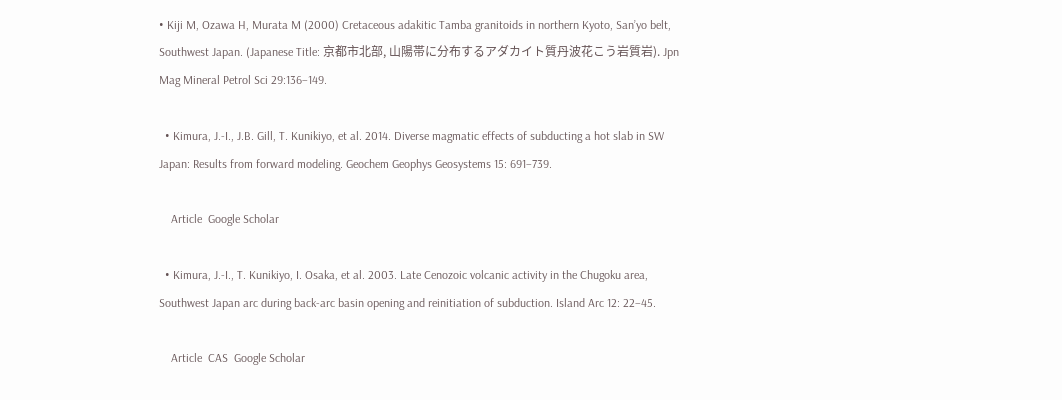• Kiji M, Ozawa H, Murata M (2000) Cretaceous adakitic Tamba granitoids in northern Kyoto, San’yo belt, Southwest Japan. (Japanese Title: 京都市北部, 山陽帯に分布するアダカイト質丹波花こう岩質岩). Jpn Mag Mineral Petrol Sci 29:136–149.

  • Kimura, J.-I., J.B. Gill, T. Kunikiyo, et al. 2014. Diverse magmatic effects of subducting a hot slab in SW Japan: Results from forward modeling. Geochem Geophys Geosystems 15: 691–739.

    Article  Google Scholar

  • Kimura, J.-I., T. Kunikiyo, I. Osaka, et al. 2003. Late Cenozoic volcanic activity in the Chugoku area, Southwest Japan arc during back-arc basin opening and reinitiation of subduction. Island Arc 12: 22–45.

    Article  CAS  Google Scholar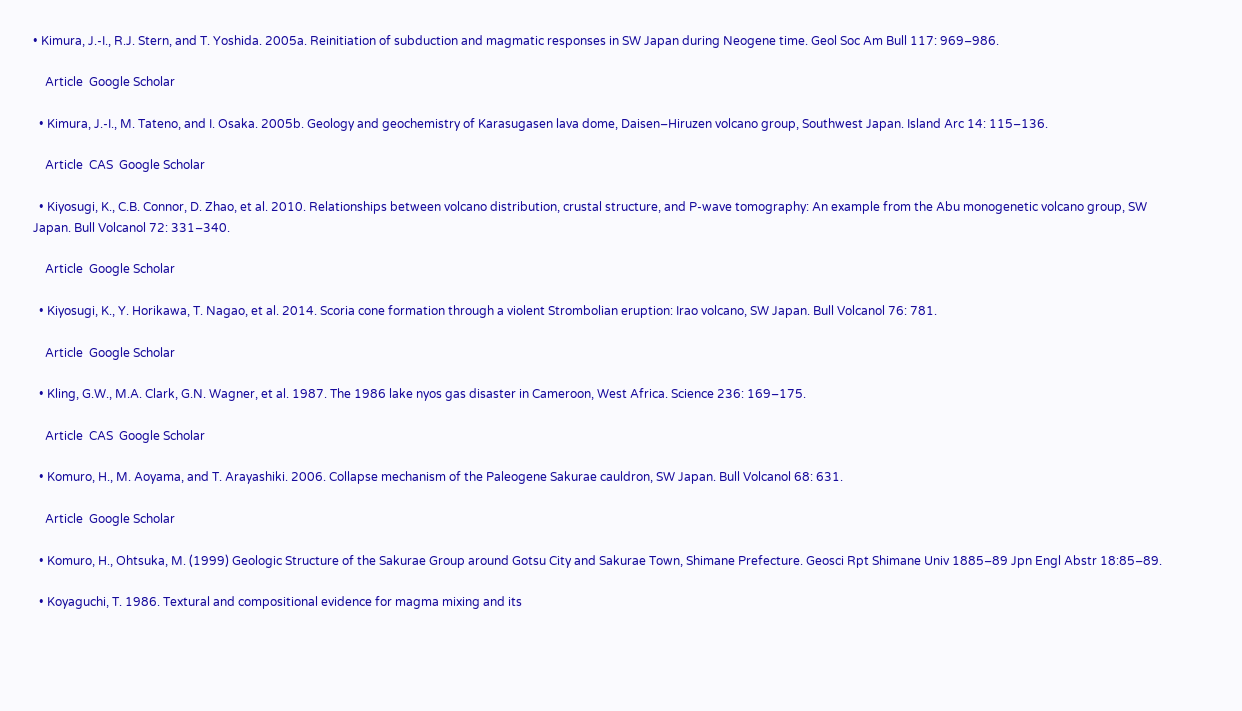• Kimura, J.-I., R.J. Stern, and T. Yoshida. 2005a. Reinitiation of subduction and magmatic responses in SW Japan during Neogene time. Geol Soc Am Bull 117: 969–986.

    Article  Google Scholar

  • Kimura, J.-I., M. Tateno, and I. Osaka. 2005b. Geology and geochemistry of Karasugasen lava dome, Daisen–Hiruzen volcano group, Southwest Japan. Island Arc 14: 115–136.

    Article  CAS  Google Scholar

  • Kiyosugi, K., C.B. Connor, D. Zhao, et al. 2010. Relationships between volcano distribution, crustal structure, and P-wave tomography: An example from the Abu monogenetic volcano group, SW Japan. Bull Volcanol 72: 331–340.

    Article  Google Scholar

  • Kiyosugi, K., Y. Horikawa, T. Nagao, et al. 2014. Scoria cone formation through a violent Strombolian eruption: Irao volcano, SW Japan. Bull Volcanol 76: 781.

    Article  Google Scholar

  • Kling, G.W., M.A. Clark, G.N. Wagner, et al. 1987. The 1986 lake nyos gas disaster in Cameroon, West Africa. Science 236: 169–175.

    Article  CAS  Google Scholar

  • Komuro, H., M. Aoyama, and T. Arayashiki. 2006. Collapse mechanism of the Paleogene Sakurae cauldron, SW Japan. Bull Volcanol 68: 631.

    Article  Google Scholar

  • Komuro, H., Ohtsuka, M. (1999) Geologic Structure of the Sakurae Group around Gotsu City and Sakurae Town, Shimane Prefecture. Geosci Rpt Shimane Univ 1885–89 Jpn Engl Abstr 18:85–89.

  • Koyaguchi, T. 1986. Textural and compositional evidence for magma mixing and its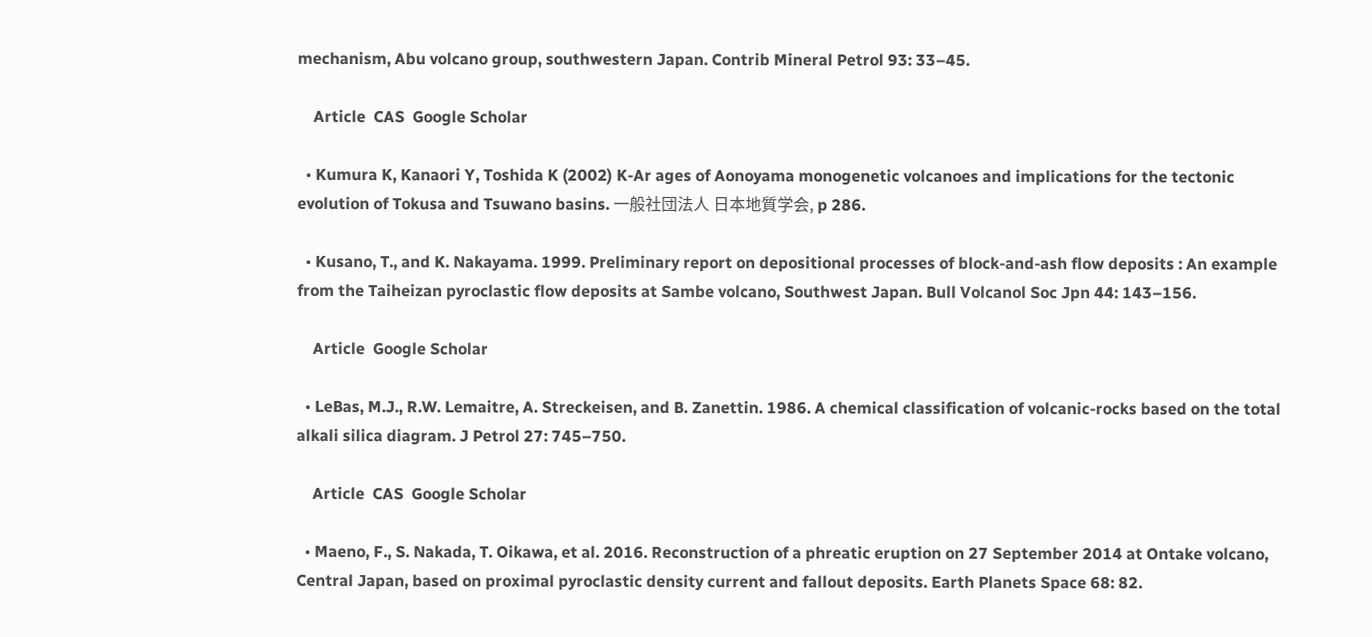mechanism, Abu volcano group, southwestern Japan. Contrib Mineral Petrol 93: 33–45.

    Article  CAS  Google Scholar

  • Kumura K, Kanaori Y, Toshida K (2002) K-Ar ages of Aonoyama monogenetic volcanoes and implications for the tectonic evolution of Tokusa and Tsuwano basins. 一般社団法人 日本地質学会, p 286.

  • Kusano, T., and K. Nakayama. 1999. Preliminary report on depositional processes of block-and-ash flow deposits : An example from the Taiheizan pyroclastic flow deposits at Sambe volcano, Southwest Japan. Bull Volcanol Soc Jpn 44: 143–156.

    Article  Google Scholar

  • LeBas, M.J., R.W. Lemaitre, A. Streckeisen, and B. Zanettin. 1986. A chemical classification of volcanic-rocks based on the total alkali silica diagram. J Petrol 27: 745–750.

    Article  CAS  Google Scholar

  • Maeno, F., S. Nakada, T. Oikawa, et al. 2016. Reconstruction of a phreatic eruption on 27 September 2014 at Ontake volcano, Central Japan, based on proximal pyroclastic density current and fallout deposits. Earth Planets Space 68: 82.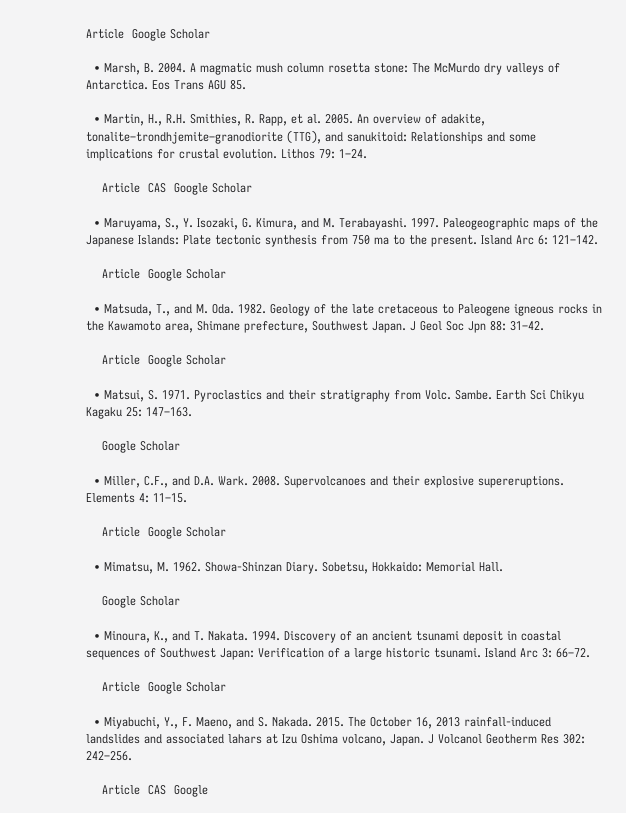Article  Google Scholar

  • Marsh, B. 2004. A magmatic mush column rosetta stone: The McMurdo dry valleys of Antarctica. Eos Trans AGU 85.

  • Martin, H., R.H. Smithies, R. Rapp, et al. 2005. An overview of adakite, tonalite–trondhjemite–granodiorite (TTG), and sanukitoid: Relationships and some implications for crustal evolution. Lithos 79: 1–24.

    Article  CAS  Google Scholar

  • Maruyama, S., Y. Isozaki, G. Kimura, and M. Terabayashi. 1997. Paleogeographic maps of the Japanese Islands: Plate tectonic synthesis from 750 ma to the present. Island Arc 6: 121–142.

    Article  Google Scholar

  • Matsuda, T., and M. Oda. 1982. Geology of the late cretaceous to Paleogene igneous rocks in the Kawamoto area, Shimane prefecture, Southwest Japan. J Geol Soc Jpn 88: 31–42.

    Article  Google Scholar

  • Matsui, S. 1971. Pyroclastics and their stratigraphy from Volc. Sambe. Earth Sci Chikyu Kagaku 25: 147–163.

    Google Scholar

  • Miller, C.F., and D.A. Wark. 2008. Supervolcanoes and their explosive supereruptions. Elements 4: 11–15.

    Article  Google Scholar

  • Mimatsu, M. 1962. Showa-Shinzan Diary. Sobetsu, Hokkaido: Memorial Hall.

    Google Scholar

  • Minoura, K., and T. Nakata. 1994. Discovery of an ancient tsunami deposit in coastal sequences of Southwest Japan: Verification of a large historic tsunami. Island Arc 3: 66–72.

    Article  Google Scholar

  • Miyabuchi, Y., F. Maeno, and S. Nakada. 2015. The October 16, 2013 rainfall-induced landslides and associated lahars at Izu Oshima volcano, Japan. J Volcanol Geotherm Res 302: 242–256.

    Article  CAS  Google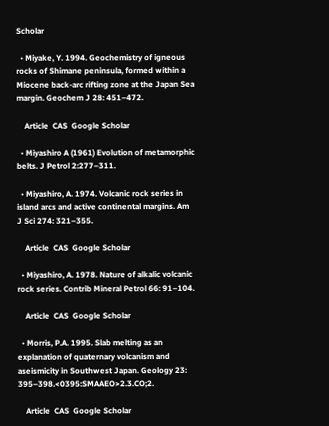Scholar

  • Miyake, Y. 1994. Geochemistry of igneous rocks of Shimane peninsula, formed within a Miocene back-arc rifting zone at the Japan Sea margin. Geochem J 28: 451–472.

    Article  CAS  Google Scholar

  • Miyashiro A (1961) Evolution of metamorphic belts. J Petrol 2:277–311.

  • Miyashiro, A. 1974. Volcanic rock series in island arcs and active continental margins. Am J Sci 274: 321–355.

    Article  CAS  Google Scholar

  • Miyashiro, A. 1978. Nature of alkalic volcanic rock series. Contrib Mineral Petrol 66: 91–104.

    Article  CAS  Google Scholar

  • Morris, P.A. 1995. Slab melting as an explanation of quaternary volcanism and aseismicity in Southwest Japan. Geology 23: 395–398.<0395:SMAAEO>2.3.CO;2.

    Article  CAS  Google Scholar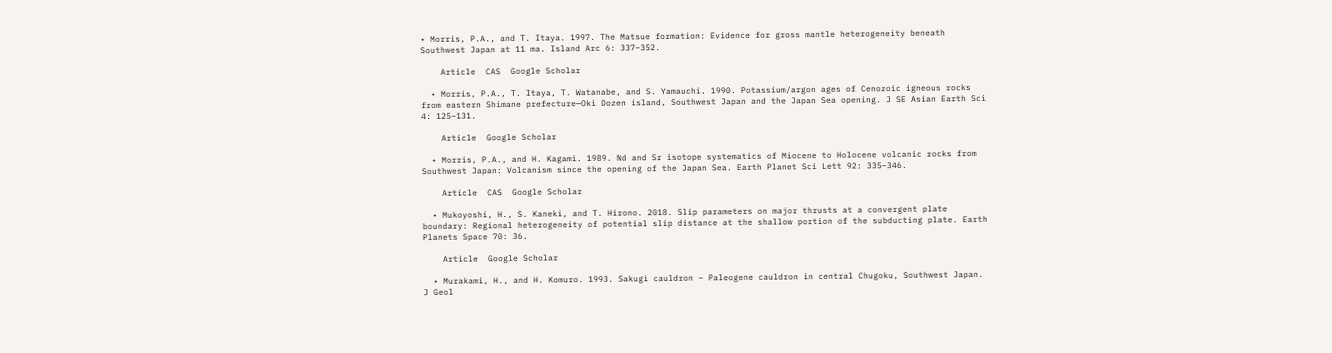• Morris, P.A., and T. Itaya. 1997. The Matsue formation: Evidence for gross mantle heterogeneity beneath Southwest Japan at 11 ma. Island Arc 6: 337–352.

    Article  CAS  Google Scholar

  • Morris, P.A., T. Itaya, T. Watanabe, and S. Yamauchi. 1990. Potassium/argon ages of Cenozoic igneous rocks from eastern Shimane prefecture—Oki Dozen island, Southwest Japan and the Japan Sea opening. J SE Asian Earth Sci 4: 125–131.

    Article  Google Scholar

  • Morris, P.A., and H. Kagami. 1989. Nd and Sr isotope systematics of Miocene to Holocene volcanic rocks from Southwest Japan: Volcanism since the opening of the Japan Sea. Earth Planet Sci Lett 92: 335–346.

    Article  CAS  Google Scholar

  • Mukoyoshi, H., S. Kaneki, and T. Hirono. 2018. Slip parameters on major thrusts at a convergent plate boundary: Regional heterogeneity of potential slip distance at the shallow portion of the subducting plate. Earth Planets Space 70: 36.

    Article  Google Scholar

  • Murakami, H., and H. Komuro. 1993. Sakugi cauldron – Paleogene cauldron in central Chugoku, Southwest Japan. J Geol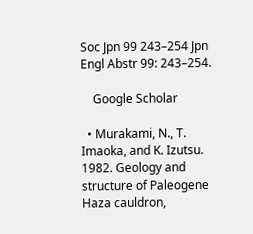Soc Jpn 99 243–254 Jpn Engl Abstr 99: 243–254.

    Google Scholar

  • Murakami, N., T. Imaoka, and K. Izutsu. 1982. Geology and structure of Paleogene Haza cauldron,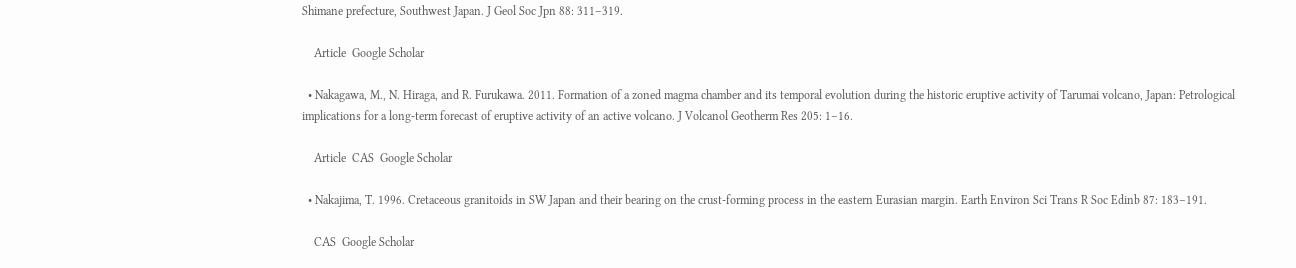Shimane prefecture, Southwest Japan. J Geol Soc Jpn 88: 311–319.

    Article  Google Scholar

  • Nakagawa, M., N. Hiraga, and R. Furukawa. 2011. Formation of a zoned magma chamber and its temporal evolution during the historic eruptive activity of Tarumai volcano, Japan: Petrological implications for a long-term forecast of eruptive activity of an active volcano. J Volcanol Geotherm Res 205: 1–16.

    Article  CAS  Google Scholar

  • Nakajima, T. 1996. Cretaceous granitoids in SW Japan and their bearing on the crust-forming process in the eastern Eurasian margin. Earth Environ Sci Trans R Soc Edinb 87: 183–191.

    CAS  Google Scholar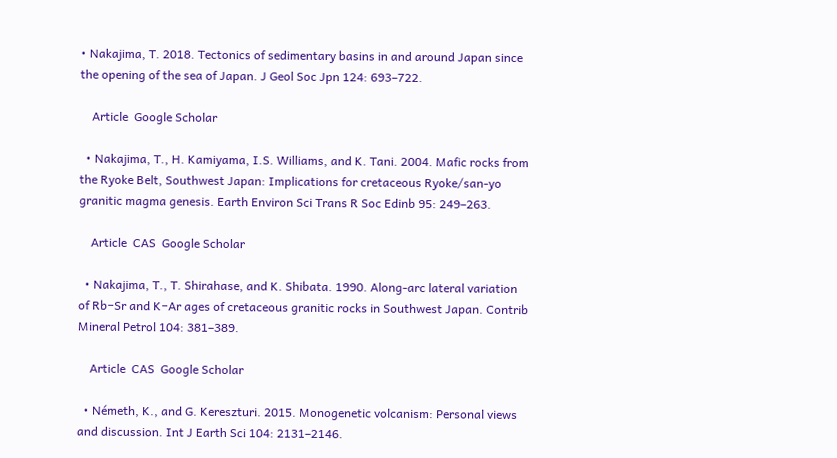• Nakajima, T. 2018. Tectonics of sedimentary basins in and around Japan since the opening of the sea of Japan. J Geol Soc Jpn 124: 693–722.

    Article  Google Scholar

  • Nakajima, T., H. Kamiyama, I.S. Williams, and K. Tani. 2004. Mafic rocks from the Ryoke Belt, Southwest Japan: Implications for cretaceous Ryoke/san-yo granitic magma genesis. Earth Environ Sci Trans R Soc Edinb 95: 249–263.

    Article  CAS  Google Scholar

  • Nakajima, T., T. Shirahase, and K. Shibata. 1990. Along-arc lateral variation of Rb−Sr and K−Ar ages of cretaceous granitic rocks in Southwest Japan. Contrib Mineral Petrol 104: 381–389.

    Article  CAS  Google Scholar

  • Németh, K., and G. Kereszturi. 2015. Monogenetic volcanism: Personal views and discussion. Int J Earth Sci 104: 2131–2146.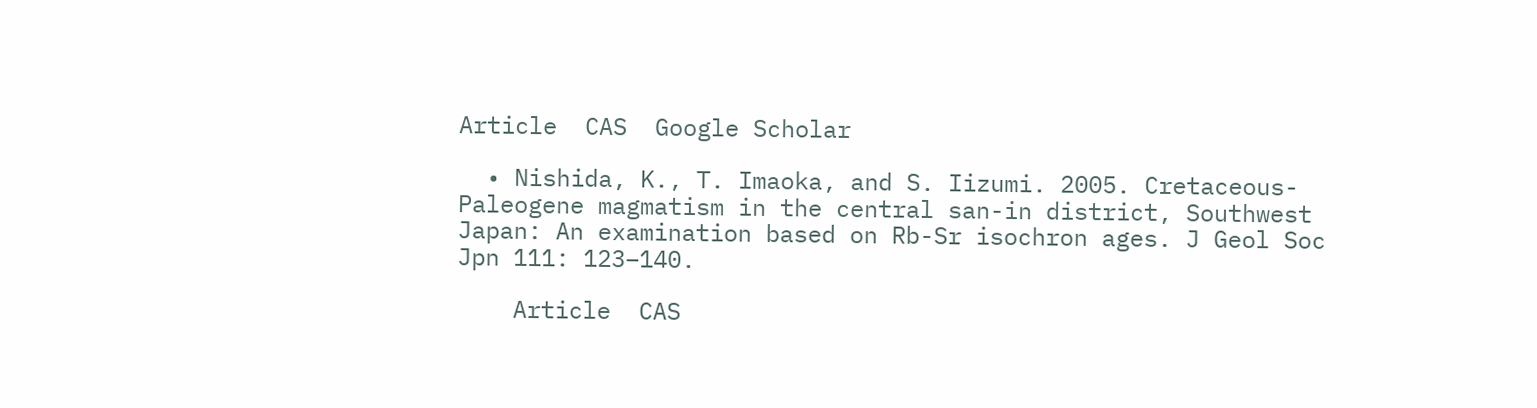Article  CAS  Google Scholar

  • Nishida, K., T. Imaoka, and S. Iizumi. 2005. Cretaceous-Paleogene magmatism in the central san-in district, Southwest Japan: An examination based on Rb-Sr isochron ages. J Geol Soc Jpn 111: 123–140.

    Article  CAS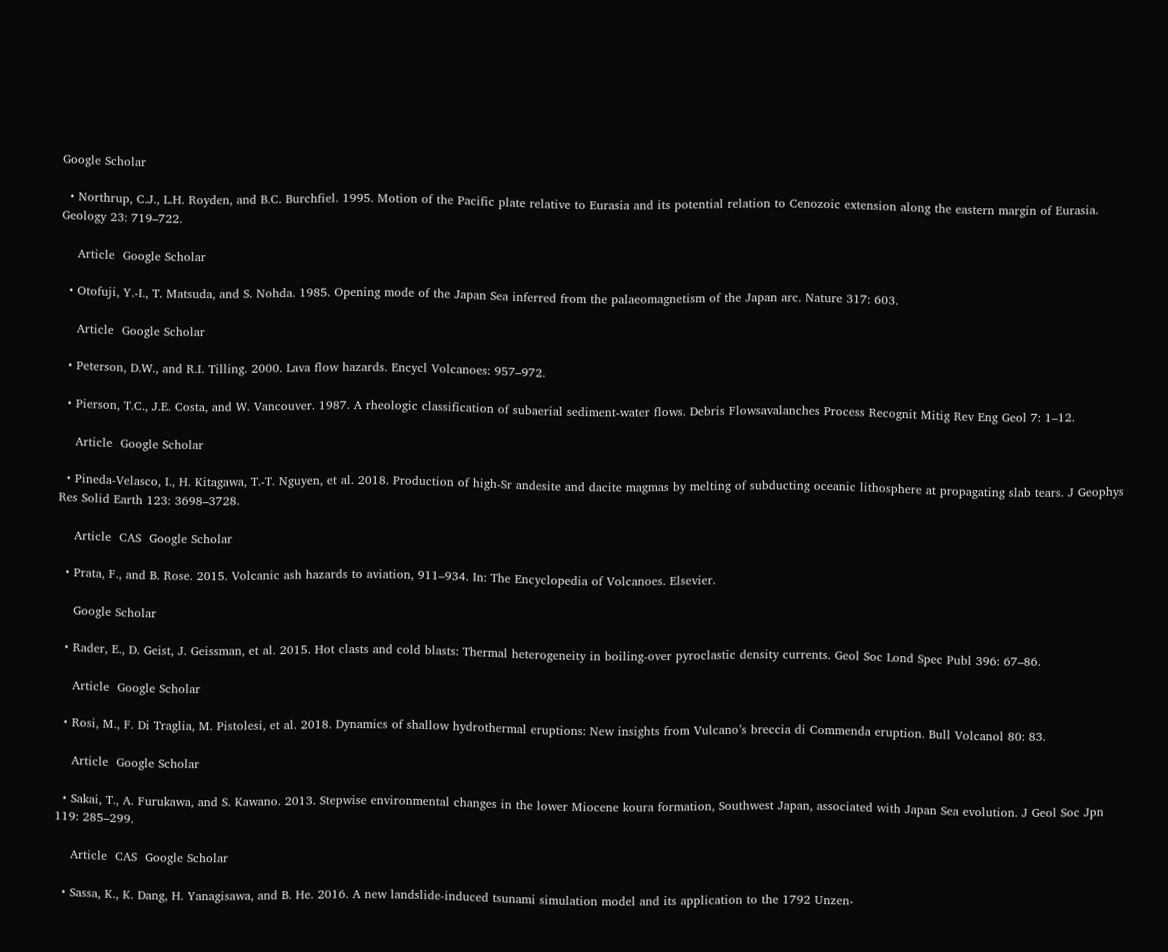Google Scholar

  • Northrup, C.J., L.H. Royden, and B.C. Burchfiel. 1995. Motion of the Pacific plate relative to Eurasia and its potential relation to Cenozoic extension along the eastern margin of Eurasia. Geology 23: 719–722.

    Article  Google Scholar

  • Otofuji, Y.-I., T. Matsuda, and S. Nohda. 1985. Opening mode of the Japan Sea inferred from the palaeomagnetism of the Japan arc. Nature 317: 603.

    Article  Google Scholar

  • Peterson, D.W., and R.I. Tilling. 2000. Lava flow hazards. Encycl Volcanoes: 957–972.

  • Pierson, T.C., J.E. Costa, and W. Vancouver. 1987. A rheologic classification of subaerial sediment-water flows. Debris Flowsavalanches Process Recognit Mitig Rev Eng Geol 7: 1–12.

    Article  Google Scholar

  • Pineda-Velasco, I., H. Kitagawa, T.-T. Nguyen, et al. 2018. Production of high-Sr andesite and dacite magmas by melting of subducting oceanic lithosphere at propagating slab tears. J Geophys Res Solid Earth 123: 3698–3728.

    Article  CAS  Google Scholar

  • Prata, F., and B. Rose. 2015. Volcanic ash hazards to aviation, 911–934. In: The Encyclopedia of Volcanoes. Elsevier.

    Google Scholar

  • Rader, E., D. Geist, J. Geissman, et al. 2015. Hot clasts and cold blasts: Thermal heterogeneity in boiling-over pyroclastic density currents. Geol Soc Lond Spec Publ 396: 67–86.

    Article  Google Scholar

  • Rosi, M., F. Di Traglia, M. Pistolesi, et al. 2018. Dynamics of shallow hydrothermal eruptions: New insights from Vulcano’s breccia di Commenda eruption. Bull Volcanol 80: 83.

    Article  Google Scholar

  • Sakai, T., A. Furukawa, and S. Kawano. 2013. Stepwise environmental changes in the lower Miocene koura formation, Southwest Japan, associated with Japan Sea evolution. J Geol Soc Jpn 119: 285–299.

    Article  CAS  Google Scholar

  • Sassa, K., K. Dang, H. Yanagisawa, and B. He. 2016. A new landslide-induced tsunami simulation model and its application to the 1792 Unzen-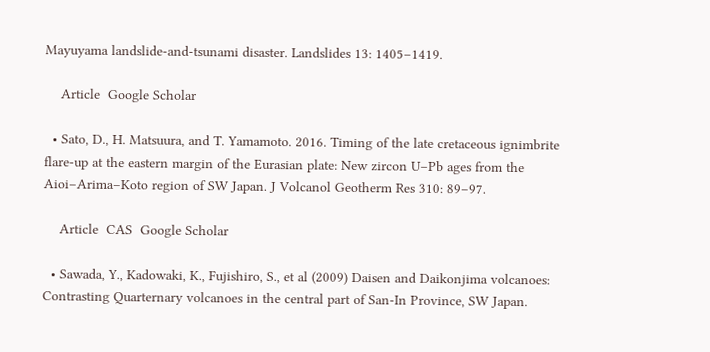Mayuyama landslide-and-tsunami disaster. Landslides 13: 1405–1419.

    Article  Google Scholar

  • Sato, D., H. Matsuura, and T. Yamamoto. 2016. Timing of the late cretaceous ignimbrite flare-up at the eastern margin of the Eurasian plate: New zircon U–Pb ages from the Aioi–Arima–Koto region of SW Japan. J Volcanol Geotherm Res 310: 89–97.

    Article  CAS  Google Scholar

  • Sawada, Y., Kadowaki, K., Fujishiro, S., et al (2009) Daisen and Daikonjima volcanoes: Contrasting Quarternary volcanoes in the central part of San-In Province, SW Japan.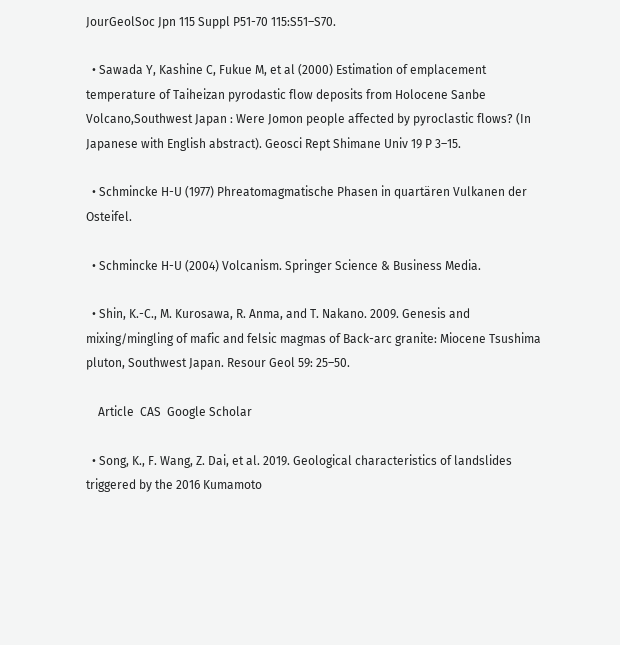JourGeolSoc Jpn 115 Suppl P51-70 115:S51–S70.

  • Sawada Y, Kashine C, Fukue M, et al (2000) Estimation of emplacement temperature of Taiheizan pyrodastic flow deposits from Holocene Sanbe Volcano,Southwest Japan : Were Jomon people affected by pyroclastic flows? (In Japanese with English abstract). Geosci Rept Shimane Univ 19 P 3–15.

  • Schmincke H-U (1977) Phreatomagmatische Phasen in quartären Vulkanen der Osteifel.

  • Schmincke H-U (2004) Volcanism. Springer Science & Business Media.

  • Shin, K.-C., M. Kurosawa, R. Anma, and T. Nakano. 2009. Genesis and mixing/mingling of mafic and felsic magmas of Back-arc granite: Miocene Tsushima pluton, Southwest Japan. Resour Geol 59: 25–50.

    Article  CAS  Google Scholar

  • Song, K., F. Wang, Z. Dai, et al. 2019. Geological characteristics of landslides triggered by the 2016 Kumamoto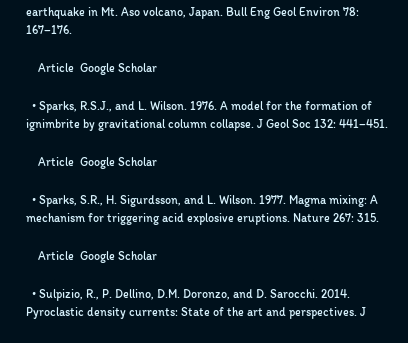earthquake in Mt. Aso volcano, Japan. Bull Eng Geol Environ 78: 167–176.

    Article  Google Scholar

  • Sparks, R.S.J., and L. Wilson. 1976. A model for the formation of ignimbrite by gravitational column collapse. J Geol Soc 132: 441–451.

    Article  Google Scholar

  • Sparks, S.R., H. Sigurdsson, and L. Wilson. 1977. Magma mixing: A mechanism for triggering acid explosive eruptions. Nature 267: 315.

    Article  Google Scholar

  • Sulpizio, R., P. Dellino, D.M. Doronzo, and D. Sarocchi. 2014. Pyroclastic density currents: State of the art and perspectives. J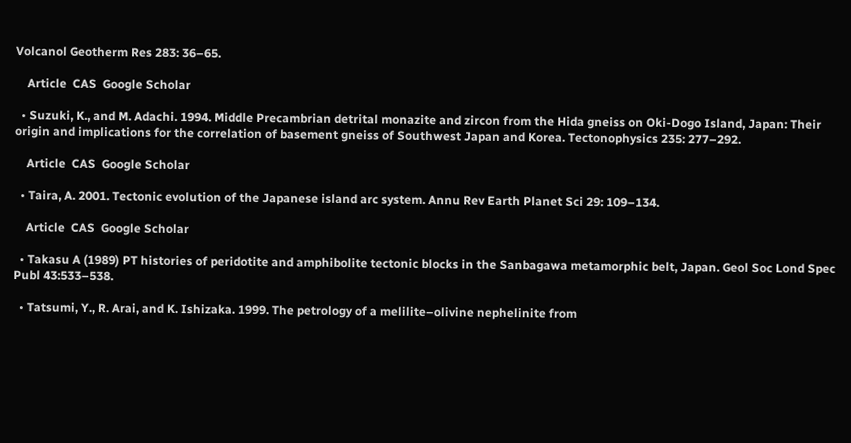Volcanol Geotherm Res 283: 36–65.

    Article  CAS  Google Scholar

  • Suzuki, K., and M. Adachi. 1994. Middle Precambrian detrital monazite and zircon from the Hida gneiss on Oki-Dogo Island, Japan: Their origin and implications for the correlation of basement gneiss of Southwest Japan and Korea. Tectonophysics 235: 277–292.

    Article  CAS  Google Scholar

  • Taira, A. 2001. Tectonic evolution of the Japanese island arc system. Annu Rev Earth Planet Sci 29: 109–134.

    Article  CAS  Google Scholar

  • Takasu A (1989) PT histories of peridotite and amphibolite tectonic blocks in the Sanbagawa metamorphic belt, Japan. Geol Soc Lond Spec Publ 43:533–538.

  • Tatsumi, Y., R. Arai, and K. Ishizaka. 1999. The petrology of a melilite–olivine nephelinite from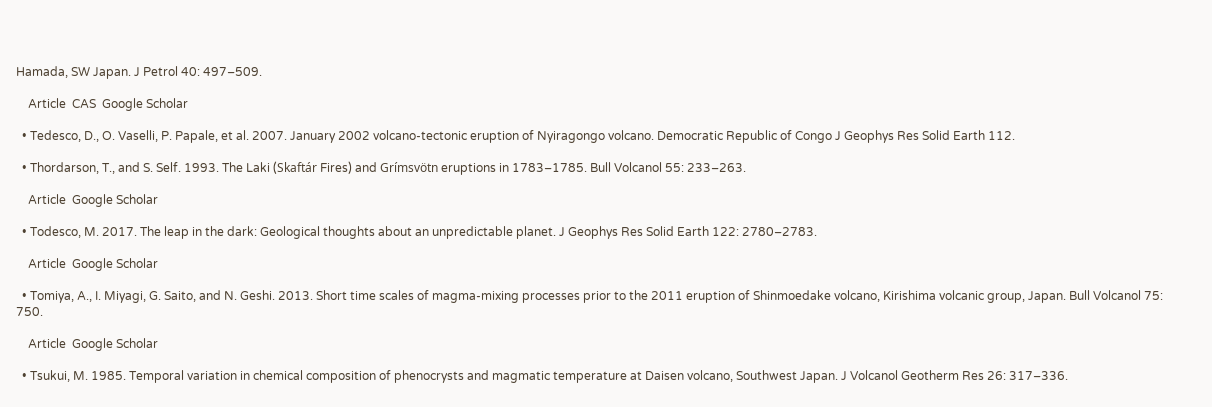Hamada, SW Japan. J Petrol 40: 497–509.

    Article  CAS  Google Scholar

  • Tedesco, D., O. Vaselli, P. Papale, et al. 2007. January 2002 volcano-tectonic eruption of Nyiragongo volcano. Democratic Republic of Congo J Geophys Res Solid Earth 112.

  • Thordarson, T., and S. Self. 1993. The Laki (Skaftár Fires) and Grímsvötn eruptions in 1783–1785. Bull Volcanol 55: 233–263.

    Article  Google Scholar

  • Todesco, M. 2017. The leap in the dark: Geological thoughts about an unpredictable planet. J Geophys Res Solid Earth 122: 2780–2783.

    Article  Google Scholar

  • Tomiya, A., I. Miyagi, G. Saito, and N. Geshi. 2013. Short time scales of magma-mixing processes prior to the 2011 eruption of Shinmoedake volcano, Kirishima volcanic group, Japan. Bull Volcanol 75: 750.

    Article  Google Scholar

  • Tsukui, M. 1985. Temporal variation in chemical composition of phenocrysts and magmatic temperature at Daisen volcano, Southwest Japan. J Volcanol Geotherm Res 26: 317–336.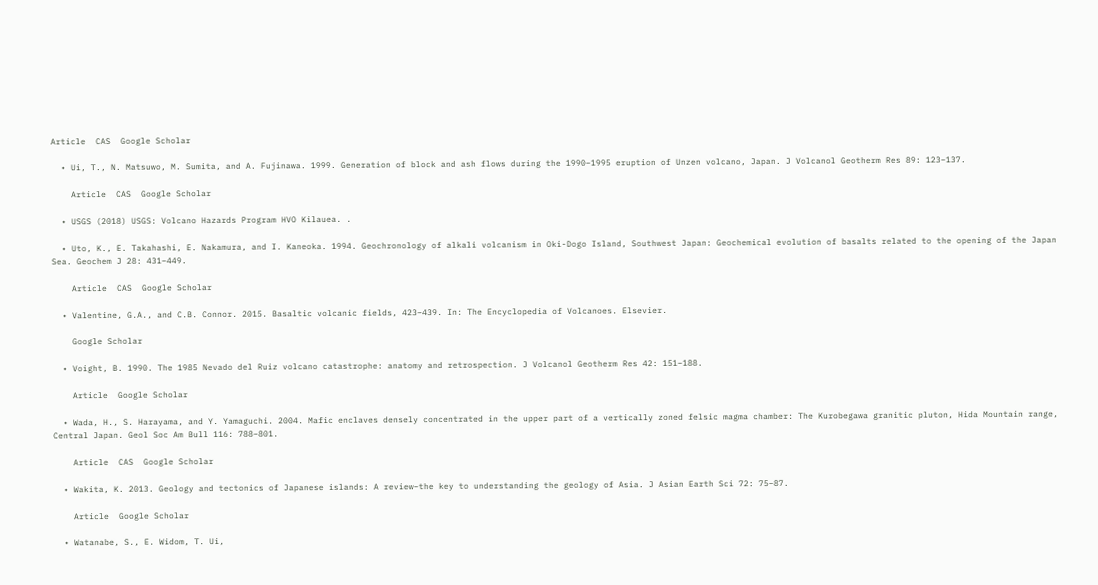Article  CAS  Google Scholar

  • Ui, T., N. Matsuwo, M. Sumita, and A. Fujinawa. 1999. Generation of block and ash flows during the 1990–1995 eruption of Unzen volcano, Japan. J Volcanol Geotherm Res 89: 123–137.

    Article  CAS  Google Scholar

  • USGS (2018) USGS: Volcano Hazards Program HVO Kilauea. .

  • Uto, K., E. Takahashi, E. Nakamura, and I. Kaneoka. 1994. Geochronology of alkali volcanism in Oki-Dogo Island, Southwest Japan: Geochemical evolution of basalts related to the opening of the Japan Sea. Geochem J 28: 431–449.

    Article  CAS  Google Scholar

  • Valentine, G.A., and C.B. Connor. 2015. Basaltic volcanic fields, 423–439. In: The Encyclopedia of Volcanoes. Elsevier.

    Google Scholar

  • Voight, B. 1990. The 1985 Nevado del Ruiz volcano catastrophe: anatomy and retrospection. J Volcanol Geotherm Res 42: 151–188.

    Article  Google Scholar

  • Wada, H., S. Harayama, and Y. Yamaguchi. 2004. Mafic enclaves densely concentrated in the upper part of a vertically zoned felsic magma chamber: The Kurobegawa granitic pluton, Hida Mountain range, Central Japan. Geol Soc Am Bull 116: 788–801.

    Article  CAS  Google Scholar

  • Wakita, K. 2013. Geology and tectonics of Japanese islands: A review–the key to understanding the geology of Asia. J Asian Earth Sci 72: 75–87.

    Article  Google Scholar

  • Watanabe, S., E. Widom, T. Ui,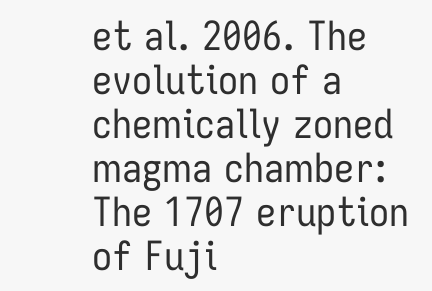et al. 2006. The evolution of a chemically zoned magma chamber: The 1707 eruption of Fuji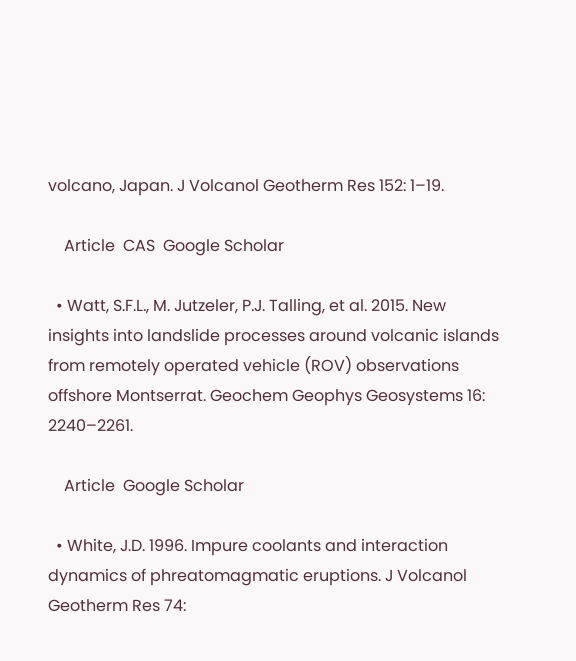volcano, Japan. J Volcanol Geotherm Res 152: 1–19.

    Article  CAS  Google Scholar

  • Watt, S.F.L., M. Jutzeler, P.J. Talling, et al. 2015. New insights into landslide processes around volcanic islands from remotely operated vehicle (ROV) observations offshore Montserrat. Geochem Geophys Geosystems 16: 2240–2261.

    Article  Google Scholar

  • White, J.D. 1996. Impure coolants and interaction dynamics of phreatomagmatic eruptions. J Volcanol Geotherm Res 74: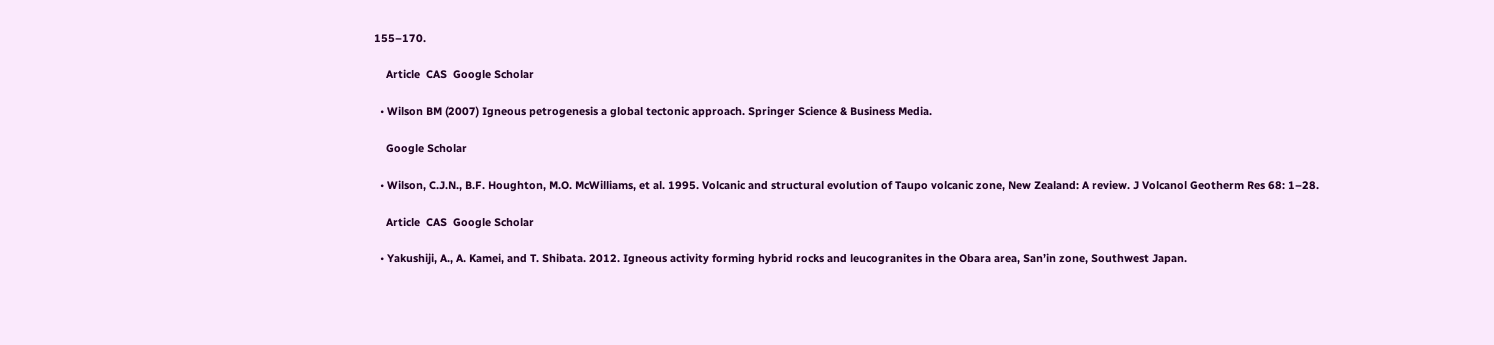155–170.

    Article  CAS  Google Scholar

  • Wilson BM (2007) Igneous petrogenesis a global tectonic approach. Springer Science & Business Media.

    Google Scholar

  • Wilson, C.J.N., B.F. Houghton, M.O. McWilliams, et al. 1995. Volcanic and structural evolution of Taupo volcanic zone, New Zealand: A review. J Volcanol Geotherm Res 68: 1–28.

    Article  CAS  Google Scholar

  • Yakushiji, A., A. Kamei, and T. Shibata. 2012. Igneous activity forming hybrid rocks and leucogranites in the Obara area, San’in zone, Southwest Japan.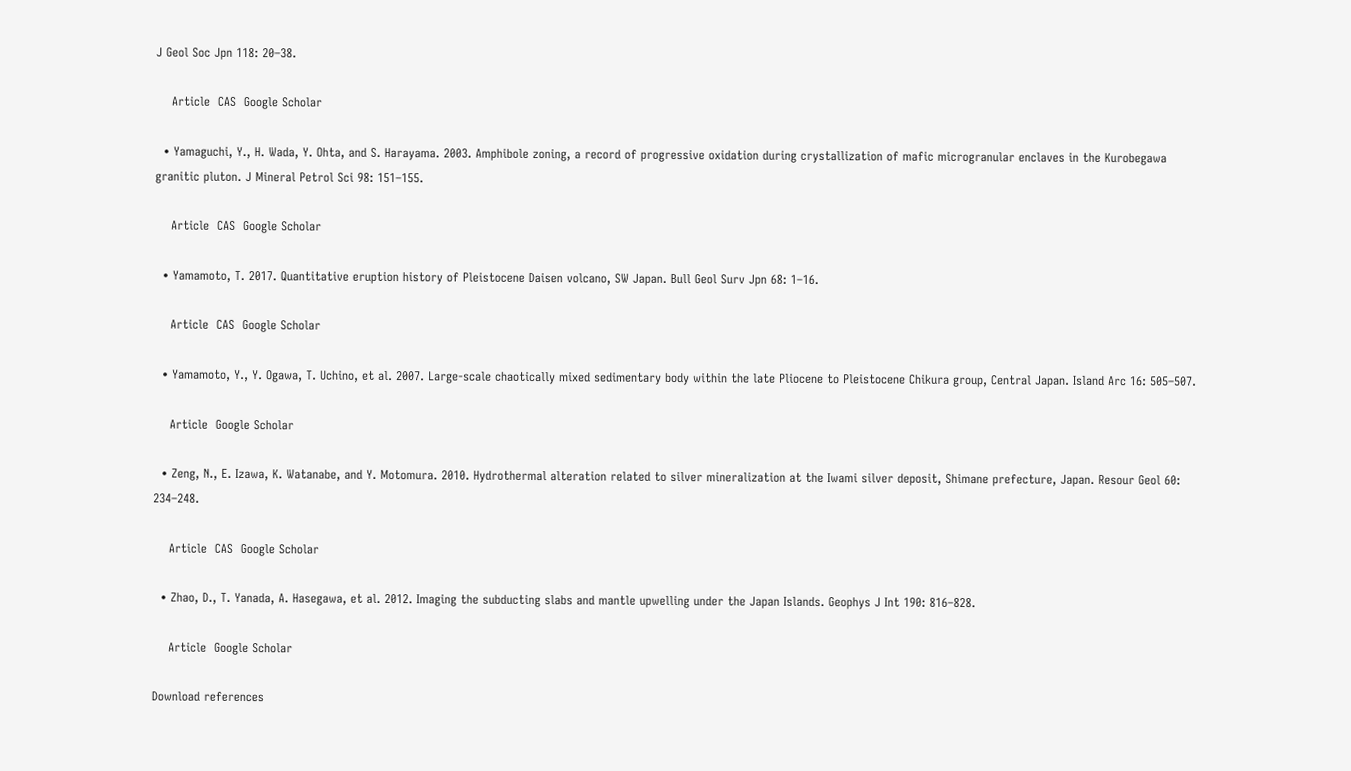J Geol Soc Jpn 118: 20–38.

    Article  CAS  Google Scholar

  • Yamaguchi, Y., H. Wada, Y. Ohta, and S. Harayama. 2003. Amphibole zoning, a record of progressive oxidation during crystallization of mafic microgranular enclaves in the Kurobegawa granitic pluton. J Mineral Petrol Sci 98: 151–155.

    Article  CAS  Google Scholar

  • Yamamoto, T. 2017. Quantitative eruption history of Pleistocene Daisen volcano, SW Japan. Bull Geol Surv Jpn 68: 1–16.

    Article  CAS  Google Scholar

  • Yamamoto, Y., Y. Ogawa, T. Uchino, et al. 2007. Large-scale chaotically mixed sedimentary body within the late Pliocene to Pleistocene Chikura group, Central Japan. Island Arc 16: 505–507.

    Article  Google Scholar

  • Zeng, N., E. Izawa, K. Watanabe, and Y. Motomura. 2010. Hydrothermal alteration related to silver mineralization at the Iwami silver deposit, Shimane prefecture, Japan. Resour Geol 60: 234–248.

    Article  CAS  Google Scholar

  • Zhao, D., T. Yanada, A. Hasegawa, et al. 2012. Imaging the subducting slabs and mantle upwelling under the Japan Islands. Geophys J Int 190: 816–828.

    Article  Google Scholar

Download references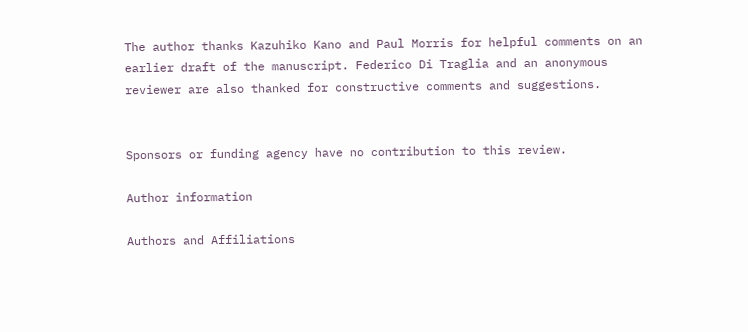The author thanks Kazuhiko Kano and Paul Morris for helpful comments on an earlier draft of the manuscript. Federico Di Traglia and an anonymous reviewer are also thanked for constructive comments and suggestions.


Sponsors or funding agency have no contribution to this review.

Author information

Authors and Affiliations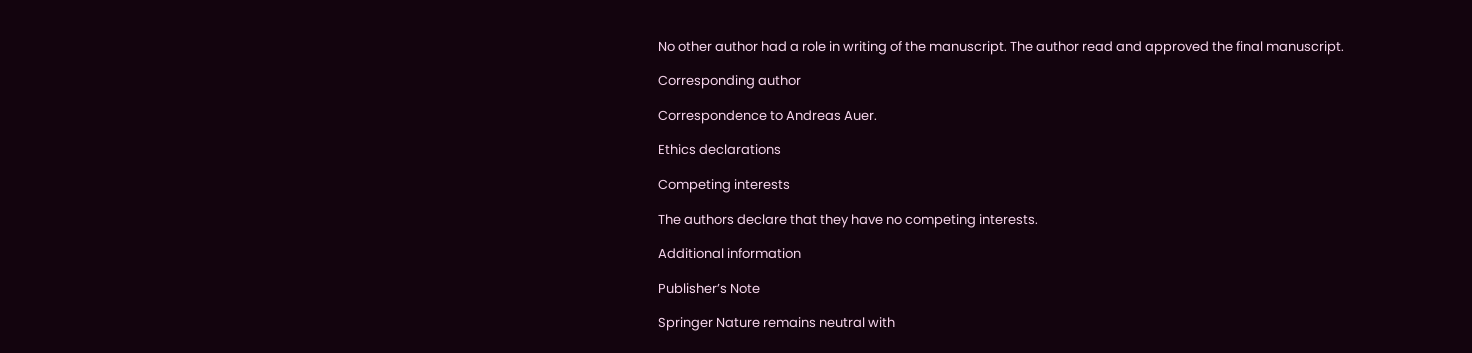No other author had a role in writing of the manuscript. The author read and approved the final manuscript.

Corresponding author

Correspondence to Andreas Auer.

Ethics declarations

Competing interests

The authors declare that they have no competing interests.

Additional information

Publisher’s Note

Springer Nature remains neutral with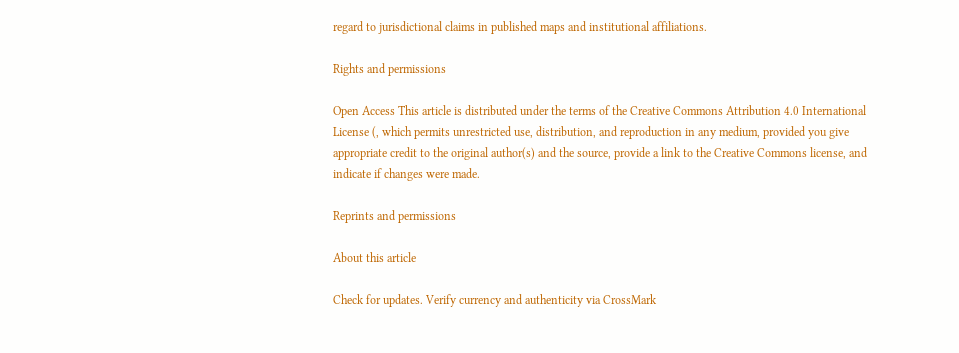regard to jurisdictional claims in published maps and institutional affiliations.

Rights and permissions

Open Access This article is distributed under the terms of the Creative Commons Attribution 4.0 International License (, which permits unrestricted use, distribution, and reproduction in any medium, provided you give appropriate credit to the original author(s) and the source, provide a link to the Creative Commons license, and indicate if changes were made.

Reprints and permissions

About this article

Check for updates. Verify currency and authenticity via CrossMark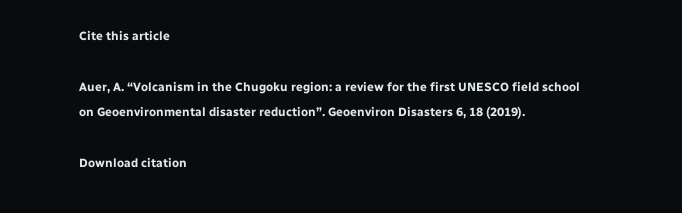Cite this article

Auer, A. “Volcanism in the Chugoku region: a review for the first UNESCO field school on Geoenvironmental disaster reduction”. Geoenviron Disasters 6, 18 (2019).

Download citation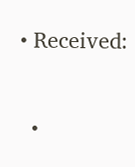• Received:

  •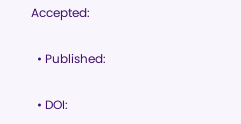Accepted:

  • Published:

  • DOI: